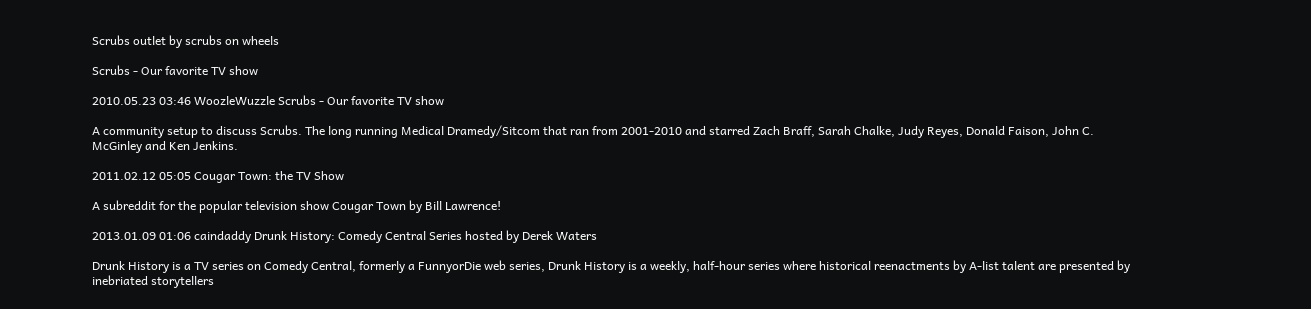Scrubs outlet by scrubs on wheels

Scrubs - Our favorite TV show

2010.05.23 03:46 WoozleWuzzle Scrubs - Our favorite TV show

A community setup to discuss Scrubs. The long running Medical Dramedy/Sitcom that ran from 2001-2010 and starred Zach Braff, Sarah Chalke, Judy Reyes, Donald Faison, John C. McGinley and Ken Jenkins.

2011.02.12 05:05 Cougar Town: the TV Show

A subreddit for the popular television show Cougar Town by Bill Lawrence!

2013.01.09 01:06 caindaddy Drunk History: Comedy Central Series hosted by Derek Waters

Drunk History is a TV series on Comedy Central, formerly a FunnyorDie web series, Drunk History is a weekly, half-hour series where historical reenactments by A-list talent are presented by inebriated storytellers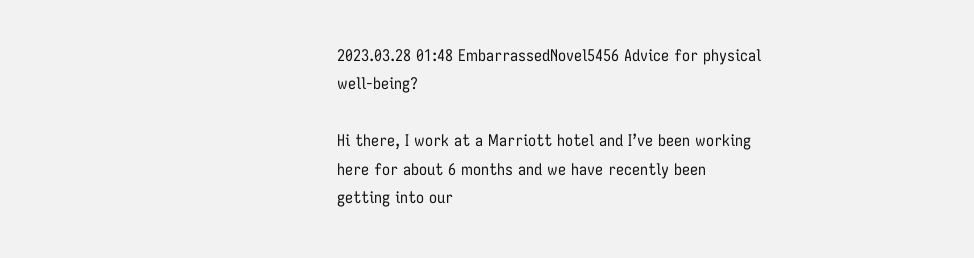2023.03.28 01:48 EmbarrassedNovel5456 Advice for physical well-being?

Hi there, I work at a Marriott hotel and I’ve been working here for about 6 months and we have recently been getting into our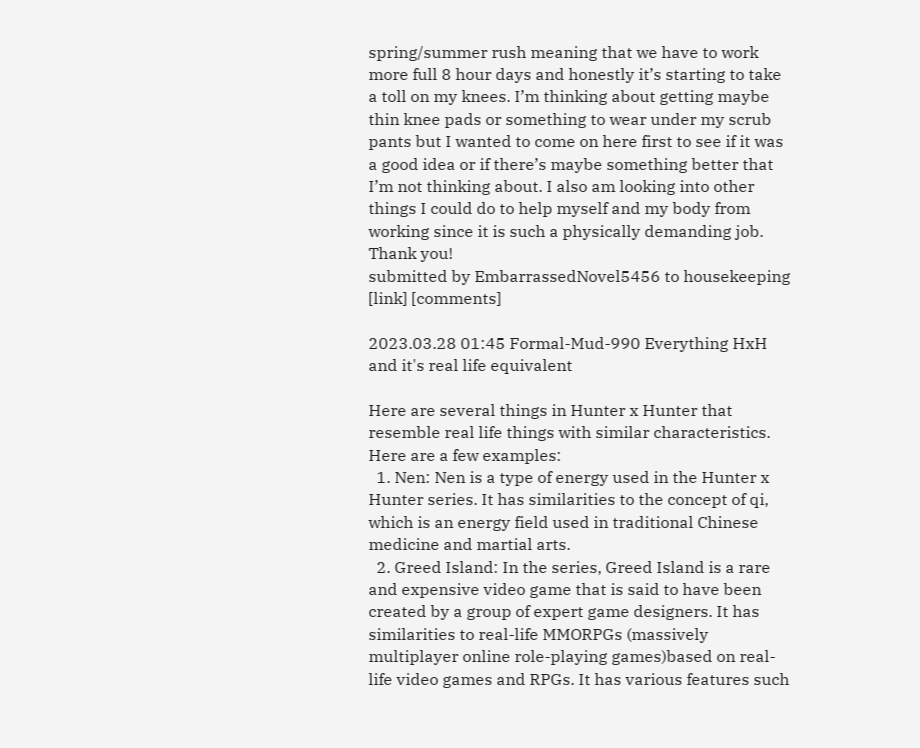spring/summer rush meaning that we have to work more full 8 hour days and honestly it’s starting to take a toll on my knees. I’m thinking about getting maybe thin knee pads or something to wear under my scrub pants but I wanted to come on here first to see if it was a good idea or if there’s maybe something better that I’m not thinking about. I also am looking into other things I could do to help myself and my body from working since it is such a physically demanding job. Thank you!
submitted by EmbarrassedNovel5456 to housekeeping [link] [comments]

2023.03.28 01:45 Formal-Mud-990 Everything HxH and it's real life equivalent

Here are several things in Hunter x Hunter that resemble real life things with similar characteristics. Here are a few examples:
  1. Nen: Nen is a type of energy used in the Hunter x Hunter series. It has similarities to the concept of qi, which is an energy field used in traditional Chinese medicine and martial arts.
  2. Greed Island: In the series, Greed Island is a rare and expensive video game that is said to have been created by a group of expert game designers. It has similarities to real-life MMORPGs (massively multiplayer online role-playing games)based on real-life video games and RPGs. It has various features such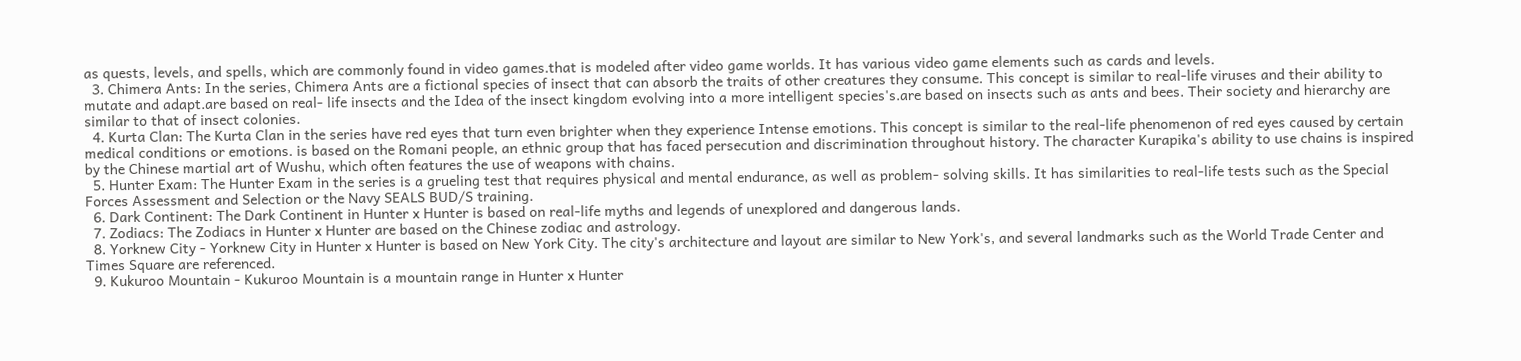as quests, levels, and spells, which are commonly found in video games.that is modeled after video game worlds. It has various video game elements such as cards and levels.
  3. Chimera Ants: In the series, Chimera Ants are a fictional species of insect that can absorb the traits of other creatures they consume. This concept is similar to real-life viruses and their ability to mutate and adapt.are based on real- life insects and the Idea of the insect kingdom evolving into a more intelligent species's.are based on insects such as ants and bees. Their society and hierarchy are similar to that of insect colonies.
  4. Kurta Clan: The Kurta Clan in the series have red eyes that turn even brighter when they experience Intense emotions. This concept is similar to the real-life phenomenon of red eyes caused by certain medical conditions or emotions. is based on the Romani people, an ethnic group that has faced persecution and discrimination throughout history. The character Kurapika's ability to use chains is inspired by the Chinese martial art of Wushu, which often features the use of weapons with chains.
  5. Hunter Exam: The Hunter Exam in the series is a grueling test that requires physical and mental endurance, as well as problem- solving skills. It has similarities to real-life tests such as the Special Forces Assessment and Selection or the Navy SEALS BUD/S training.
  6. Dark Continent: The Dark Continent in Hunter x Hunter is based on real-life myths and legends of unexplored and dangerous lands.
  7. Zodiacs: The Zodiacs in Hunter x Hunter are based on the Chinese zodiac and astrology.
  8. Yorknew City - Yorknew City in Hunter x Hunter is based on New York City. The city's architecture and layout are similar to New York's, and several landmarks such as the World Trade Center and Times Square are referenced.
  9. Kukuroo Mountain - Kukuroo Mountain is a mountain range in Hunter x Hunter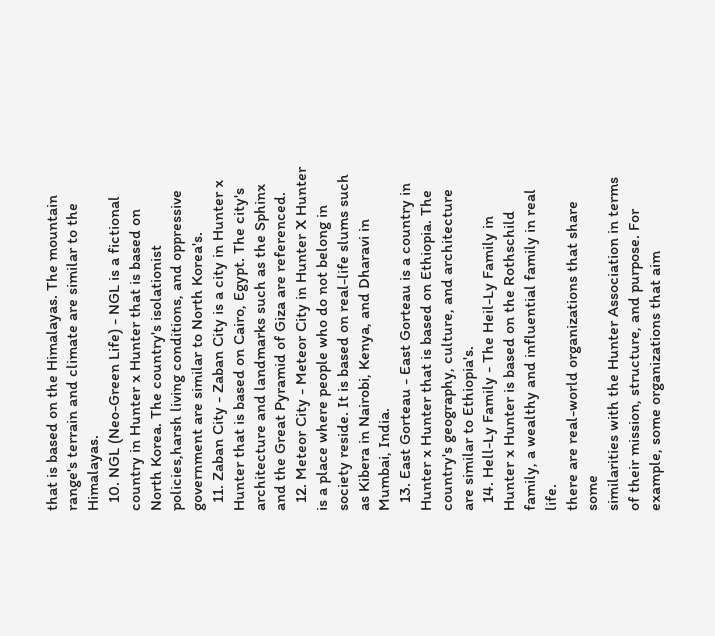that is based on the Himalayas. The mountain range's terrain and climate are similar to the Himalayas.
  10. NGL (Neo-Green Life) - NGL is a fictional country in Hunter x Hunter that is based on North Korea. The country's isolationist policies,harsh living conditions, and oppressive government are similar to North Korea's.
  11. Zaban City - Zaban City is a city in Hunter x Hunter that is based on Cairo, Egypt. The city's architecture and landmarks such as the Sphinx and the Great Pyramid of Giza are referenced.
  12. Meteor City - Meteor City in Hunter X Hunter is a place where people who do not belong in society reside. It is based on real-life slums such as Kibera in Nairobi, Kenya, and Dharavi in Mumbai, India.
  13. East Gorteau - East Gorteau is a country in Hunter x Hunter that is based on Ethiopia. The country's geography, culture, and architecture are similar to Ethiopia's.
  14. Hell-Ly Family - The Heil-Ly Family in Hunter x Hunter is based on the Rothschild family, a wealthy and influential family in real life.
there are real-world organizations that share some
similarities with the Hunter Association in terms of their mission, structure, and purpose. For example, some organizations that aim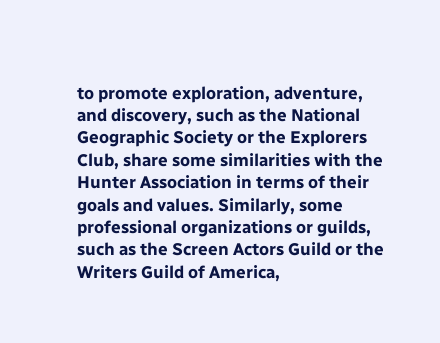to promote exploration, adventure, and discovery, such as the National Geographic Society or the Explorers Club, share some similarities with the Hunter Association in terms of their goals and values. Similarly, some professional organizations or guilds, such as the Screen Actors Guild or the Writers Guild of America,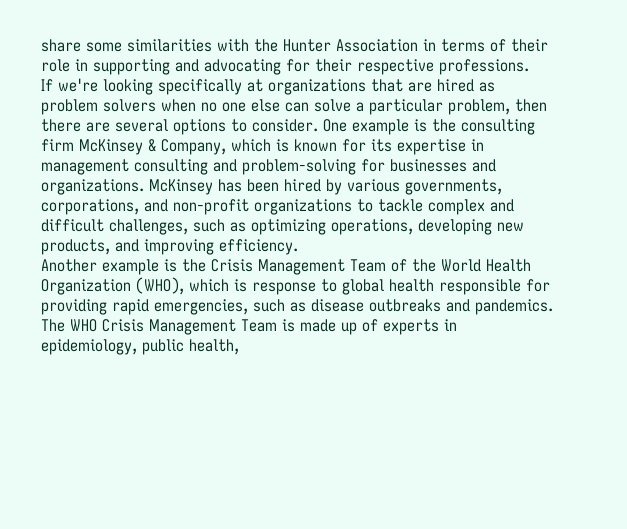share some similarities with the Hunter Association in terms of their role in supporting and advocating for their respective professions.
If we're looking specifically at organizations that are hired as problem solvers when no one else can solve a particular problem, then there are several options to consider. One example is the consulting firm McKinsey & Company, which is known for its expertise in management consulting and problem-solving for businesses and organizations. McKinsey has been hired by various governments, corporations, and non-profit organizations to tackle complex and difficult challenges, such as optimizing operations, developing new products, and improving efficiency.
Another example is the Crisis Management Team of the World Health Organization (WHO), which is response to global health responsible for providing rapid emergencies, such as disease outbreaks and pandemics. The WHO Crisis Management Team is made up of experts in epidemiology, public health,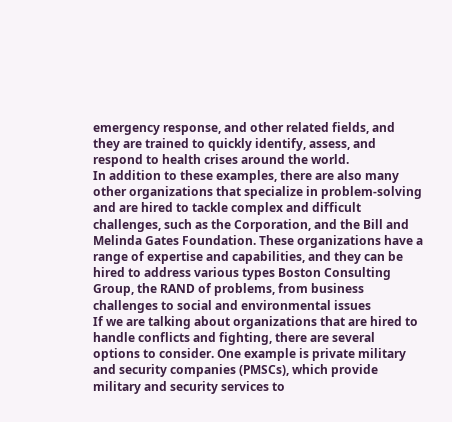emergency response, and other related fields, and they are trained to quickly identify, assess, and respond to health crises around the world.
In addition to these examples, there are also many other organizations that specialize in problem-solving and are hired to tackle complex and difficult challenges, such as the Corporation, and the Bill and Melinda Gates Foundation. These organizations have a range of expertise and capabilities, and they can be hired to address various types Boston Consulting Group, the RAND of problems, from business challenges to social and environmental issues
If we are talking about organizations that are hired to handle conflicts and fighting, there are several options to consider. One example is private military and security companies (PMSCs), which provide military and security services to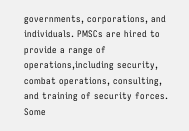governments, corporations, and individuals. PMSCs are hired to provide a range of operations,including security, combat operations, consulting, and training of security forces. Some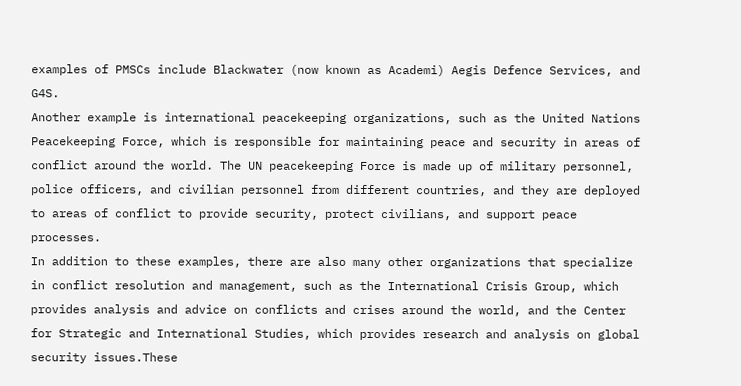examples of PMSCs include Blackwater (now known as Academi) Aegis Defence Services, and G4S.
Another example is international peacekeeping organizations, such as the United Nations Peacekeeping Force, which is responsible for maintaining peace and security in areas of conflict around the world. The UN peacekeeping Force is made up of military personnel, police officers, and civilian personnel from different countries, and they are deployed to areas of conflict to provide security, protect civilians, and support peace processes.
In addition to these examples, there are also many other organizations that specialize in conflict resolution and management, such as the International Crisis Group, which provides analysis and advice on conflicts and crises around the world, and the Center for Strategic and International Studies, which provides research and analysis on global security issues.These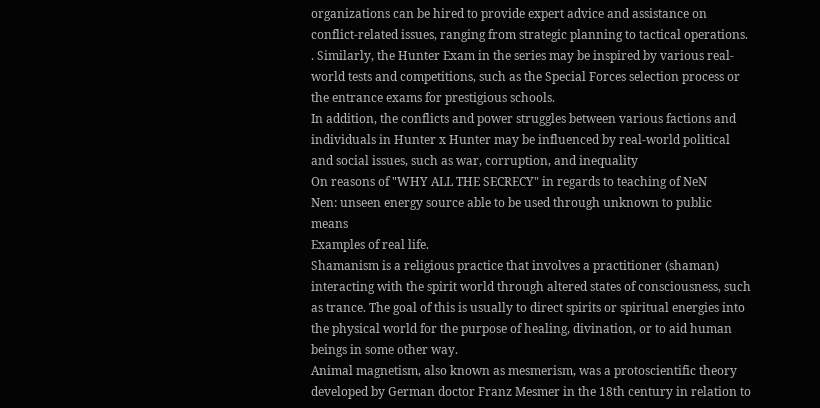organizations can be hired to provide expert advice and assistance on conflict-related issues, ranging from strategic planning to tactical operations.
. Similarly, the Hunter Exam in the series may be inspired by various real-world tests and competitions, such as the Special Forces selection process or the entrance exams for prestigious schools.
In addition, the conflicts and power struggles between various factions and individuals in Hunter x Hunter may be influenced by real-world political and social issues, such as war, corruption, and inequality
On reasons of "WHY ALL THE SECRECY" in regards to teaching of NeN
Nen: unseen energy source able to be used through unknown to public means
Examples of real life.
Shamanism is a religious practice that involves a practitioner (shaman) interacting with the spirit world through altered states of consciousness, such as trance. The goal of this is usually to direct spirits or spiritual energies into the physical world for the purpose of healing, divination, or to aid human beings in some other way.
Animal magnetism, also known as mesmerism, was a protoscientific theory developed by German doctor Franz Mesmer in the 18th century in relation to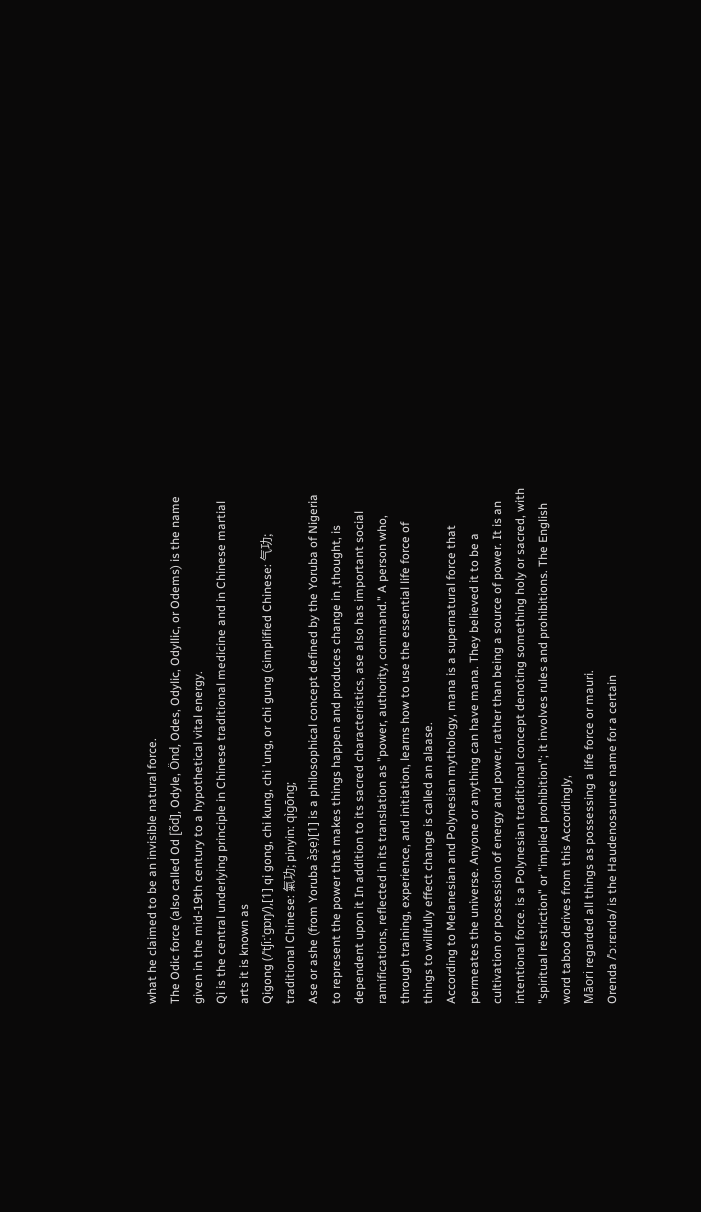what he claimed to be an invisible natural force.
The Odic force (also called Od [õd], Odyle, Önd, Odes, Odylic, Odyllic, or Odems) is the name given in the mid-19th century to a hypothetical vital energy.
Qi is the central underlying principle in Chinese traditional medicine and in Chinese martial arts it is known as
Qigong (/ˈtʃiːˈɡɒŋ/),[1] qi gong, chi kung, chi 'ung, or chi gung (simplified Chinese: 气功; traditional Chinese: 氣功; pinyin: qìgōng;
Ase or ashe (from Yoruba àṣẹ)[1] is a philosophical concept defined by the Yoruba of Nigeria to represent the power that makes things happen and produces change in ,thought, is dependent upon it In addition to its sacred characteristics, ase also has important social ramifications, reflected in its translation as "power, authority, command." A person who, through training, experience, and initiation, learns how to use the essential life force of things to willfully effect change is called an alaase.
According to Melanesian and Polynesian mythology, mana is a supernatural force that permeates the universe. Anyone or anything can have mana. They believed it to be a cultivation or possession of energy and power, rather than being a source of power. It is an intentional force. is a Polynesian traditional concept denoting something holy or sacred, with "spiritual restriction" or "implied prohibition"; it involves rules and prohibitions. The English word taboo derives from this Accordingly,
Māori regarded all things as possessing a life force or mauri.
Orenda /ˈɔːrɛndə/ is the Haudenosaunee name for a certain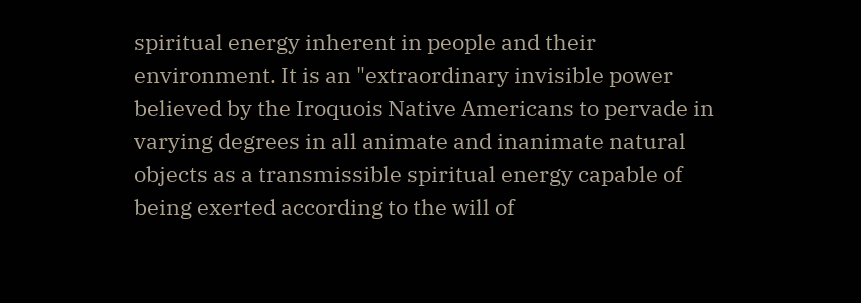spiritual energy inherent in people and their environment. It is an "extraordinary invisible power believed by the Iroquois Native Americans to pervade in varying degrees in all animate and inanimate natural objects as a transmissible spiritual energy capable of being exerted according to the will of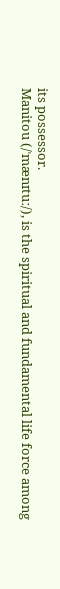its possessor.
Manitou (/ˈmænɪtuː/), is the spiritual and fundamental life force among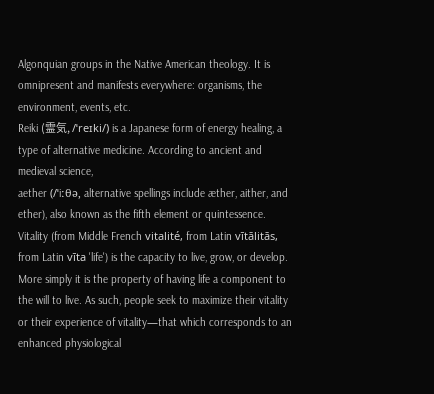Algonquian groups in the Native American theology. It is omnipresent and manifests everywhere: organisms, the environment, events, etc.
Reiki (霊気, /ˈreɪki/) is a Japanese form of energy healing, a type of alternative medicine. According to ancient and medieval science,
aether (/ˈiːθə, alternative spellings include æther, aither, and ether), also known as the fifth element or quintessence.
Vitality (from Middle French vitalité, from Latin vītālitās, from Latin vīta 'life') is the capacity to live, grow, or develop. More simply it is the property of having life a component to the will to live. As such, people seek to maximize their vitality or their experience of vitality—that which corresponds to an enhanced physiological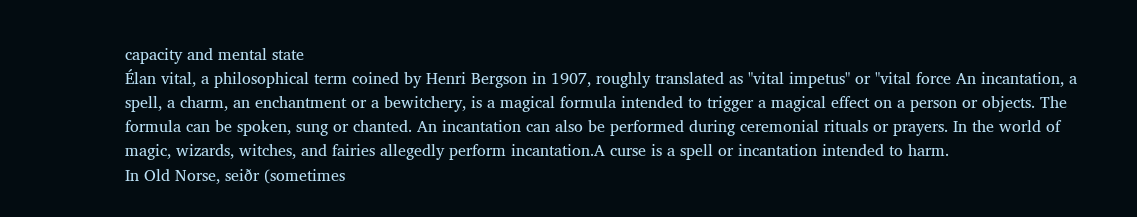capacity and mental state
Élan vital, a philosophical term coined by Henri Bergson in 1907, roughly translated as "vital impetus" or "vital force An incantation, a spell, a charm, an enchantment or a bewitchery, is a magical formula intended to trigger a magical effect on a person or objects. The formula can be spoken, sung or chanted. An incantation can also be performed during ceremonial rituals or prayers. In the world of magic, wizards, witches, and fairies allegedly perform incantation.A curse is a spell or incantation intended to harm.
In Old Norse, seiðr (sometimes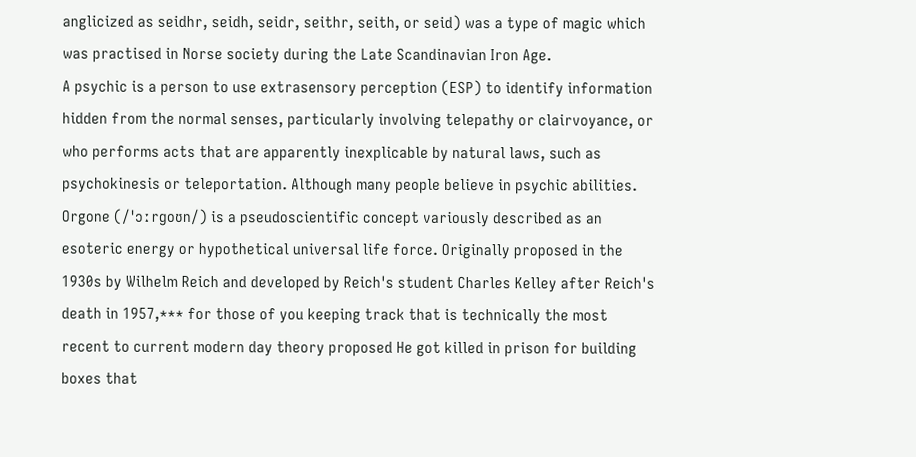anglicized as seidhr, seidh, seidr, seithr, seith, or seid) was a type of magic which was practised in Norse society during the Late Scandinavian Iron Age.
A psychic is a person to use extrasensory perception (ESP) to identify information hidden from the normal senses, particularly involving telepathy or clairvoyance, or who performs acts that are apparently inexplicable by natural laws, such as psychokinesis or teleportation. Although many people believe in psychic abilities.
Orgone (/ˈɔːrɡoʊn/) is a pseudoscientific concept variously described as an esoteric energy or hypothetical universal life force. Originally proposed in the 1930s by Wilhelm Reich and developed by Reich's student Charles Kelley after Reich's death in 1957,*** for those of you keeping track that is technically the most recent to current modern day theory proposed He got killed in prison for building boxes that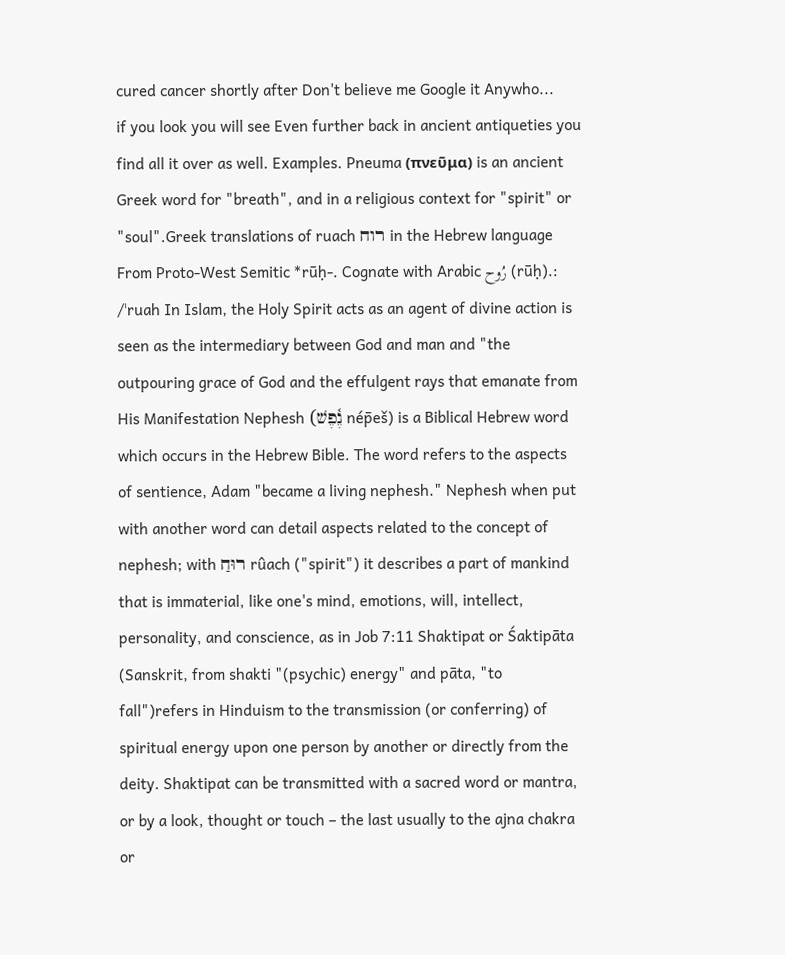cured cancer shortly after Don't believe me Google it Anywho...
if you look you will see Even further back in ancient antiqueties you find all it over as well. Examples. Pneuma (πνεῦμα) is an ancient Greek word for "breath", and in a religious context for "spirit" or "soul".Greek translations of ruach רוח in the Hebrew language From Proto-West Semitic *rūḥ-. Cognate with Arabic رُوح (rūḥ).: /ˈruah In Islam, the Holy Spirit acts as an agent of divine action is seen as the intermediary between God and man and "the outpouring grace of God and the effulgent rays that emanate from His Manifestation Nephesh (נֶ֫פֶשׁ nép̄eš) is a Biblical Hebrew word which occurs in the Hebrew Bible. The word refers to the aspects of sentience, Adam "became a living nephesh." Nephesh when put with another word can detail aspects related to the concept of nephesh; with רוּחַ rûach ("spirit") it describes a part of mankind that is immaterial, like one's mind, emotions, will, intellect, personality, and conscience, as in Job 7:11 Shaktipat or Śaktipāta (Sanskrit, from shakti "(psychic) energy" and pāta, "to fall")refers in Hinduism to the transmission (or conferring) of spiritual energy upon one person by another or directly from the deity. Shaktipat can be transmitted with a sacred word or mantra, or by a look, thought or touch – the last usually to the ajna chakra or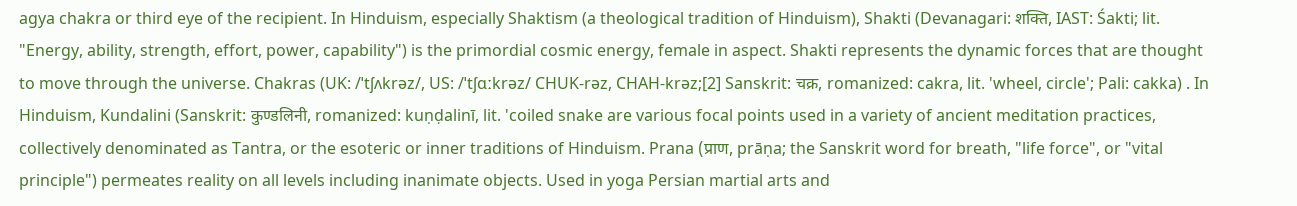agya chakra or third eye of the recipient. In Hinduism, especially Shaktism (a theological tradition of Hinduism), Shakti (Devanagari: शक्ति, IAST: Śakti; lit. "Energy, ability, strength, effort, power, capability") is the primordial cosmic energy, female in aspect. Shakti represents the dynamic forces that are thought to move through the universe. Chakras (UK: /ˈtʃʌkrəz/, US: /ˈtʃɑːkrəz/ CHUK-rəz, CHAH-krəz;[2] Sanskrit: चक्र, romanized: cakra, lit. 'wheel, circle'; Pali: cakka) . In Hinduism, Kundalini (Sanskrit: कुण्डलिनी, romanized: kuṇḍalinī, lit. 'coiled snake are various focal points used in a variety of ancient meditation practices, collectively denominated as Tantra, or the esoteric or inner traditions of Hinduism. Prana (प्राण, prāṇa; the Sanskrit word for breath, "life force", or "vital principle") permeates reality on all levels including inanimate objects. Used in yoga Persian martial arts and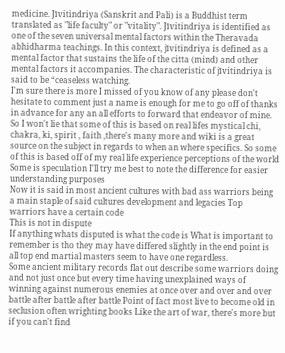medicine. Jīvitindriya (Sanskrit and Pali) is a Buddhist term translated as "life faculty" or "vitality". Jīvitindriya is identified as one of the seven universal mental factors within the Theravada abhidharma teachings. In this context, jīvitindriya is defined as a mental factor that sustains the life of the citta (mind) and other mental factors it accompanies. The characteristic of jīvitindriya is said to be “ceaseless watching.
I'm sure there is more I missed of you know of any please don't hesitate to comment just a name is enough for me to go off of thanks in advance for any an all efforts to forward that endeavor of mine.
So I won't lie that some of this is based on real lifes mystical chi, chakra, ki, spirit , faith ,there's many more and wiki is a great source on the subject in regards to when an where specifics. So some of this is based off of my real life experience perceptions of the world Some is speculation I'll try me best to note the difference for easier understanding purposes
Now it is said in most ancient cultures with bad ass warriors being a main staple of said cultures development and legacies Top warriors have a certain code
This is not in dispute
If anything whats disputed is what the code is What is important to remember is tho they may have differed slightly in the end point is all top end martial masters seem to have one regardless.
Some ancient military records flat out describe some warriors doing and not just once but every time having unexplained ways of winning against numerous enemies at once over and over and over battle after battle after battle Point of fact most live to become old in seclusion often wrighting books Like the art of war, there's more but if you can't find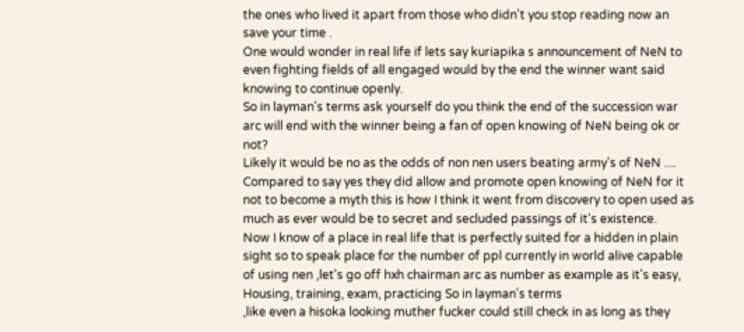the ones who lived it apart from those who didn't you stop reading now an save your time .
One would wonder in real life if lets say kuriapika s announcement of NeN to even fighting fields of all engaged would by the end the winner want said knowing to continue openly.
So in layman's terms ask yourself do you think the end of the succession war arc will end with the winner being a fan of open knowing of NeN being ok or not?
Likely it would be no as the odds of non nen users beating army's of NeN .... Compared to say yes they did allow and promote open knowing of NeN for it not to become a myth this is how I think it went from discovery to open used as much as ever would be to secret and secluded passings of it's existence.
Now I know of a place in real life that is perfectly suited for a hidden in plain sight so to speak place for the number of ppl currently in world alive capable of using nen ,let's go off hxh chairman arc as number as example as it's easy, Housing, training, exam, practicing So in layman's terms
,like even a hisoka looking muther fucker could still check in as long as they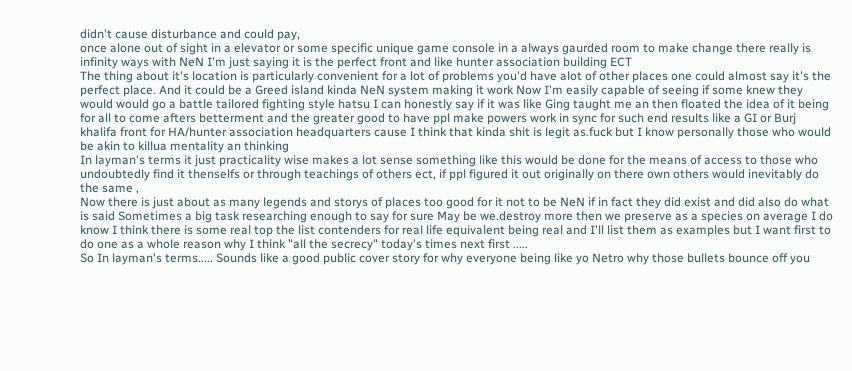didn't cause disturbance and could pay,
once alone out of sight in a elevator or some specific unique game console in a always gaurded room to make change there really is infinity ways with NeN I'm just saying it is the perfect front and like hunter association building ECT
The thing about it's location is particularly convenient for a lot of problems you'd have alot of other places one could almost say it's the perfect place. And it could be a Greed island kinda NeN system making it work Now I'm easily capable of seeing if some knew they would would go a battle tailored fighting style hatsu I can honestly say if it was like Ging taught me an then floated the idea of it being for all to come afters betterment and the greater good to have ppl make powers work in sync for such end results like a GI or Burj khalifa front for HA/hunter association headquarters cause I think that kinda shit is legit as.fuck but I know personally those who would be akin to killua mentality an thinking
In layman's terms it just practicality wise makes a lot sense something like this would be done for the means of access to those who undoubtedly find it thenselfs or through teachings of others ect, if ppl figured it out originally on there own others would inevitably do the same ,
Now there is just about as many legends and storys of places too good for it not to be NeN if in fact they did exist and did also do what is said Sometimes a big task researching enough to say for sure May be we.destroy more then we preserve as a species on average I do know I think there is some real top the list contenders for real life equivalent being real and I'll list them as examples but I want first to do one as a whole reason why I think "all the secrecy" today's times next first .....
So In layman's terms..... Sounds like a good public cover story for why everyone being like yo Netro why those bullets bounce off you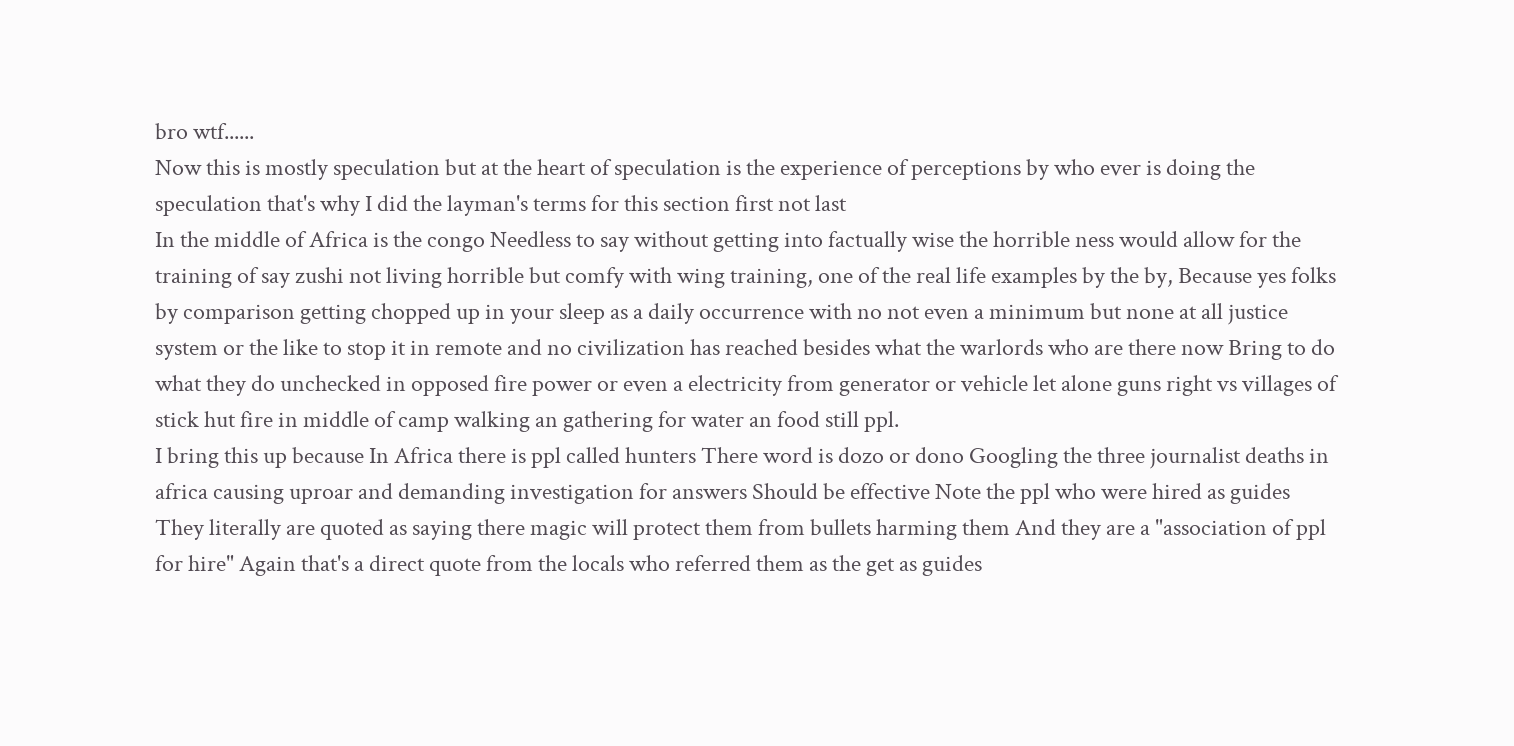bro wtf......
Now this is mostly speculation but at the heart of speculation is the experience of perceptions by who ever is doing the speculation that's why I did the layman's terms for this section first not last
In the middle of Africa is the congo Needless to say without getting into factually wise the horrible ness would allow for the training of say zushi not living horrible but comfy with wing training, one of the real life examples by the by, Because yes folks by comparison getting chopped up in your sleep as a daily occurrence with no not even a minimum but none at all justice system or the like to stop it in remote and no civilization has reached besides what the warlords who are there now Bring to do what they do unchecked in opposed fire power or even a electricity from generator or vehicle let alone guns right vs villages of stick hut fire in middle of camp walking an gathering for water an food still ppl.
I bring this up because In Africa there is ppl called hunters There word is dozo or dono Googling the three journalist deaths in africa causing uproar and demanding investigation for answers Should be effective Note the ppl who were hired as guides They literally are quoted as saying there magic will protect them from bullets harming them And they are a "association of ppl for hire" Again that's a direct quote from the locals who referred them as the get as guides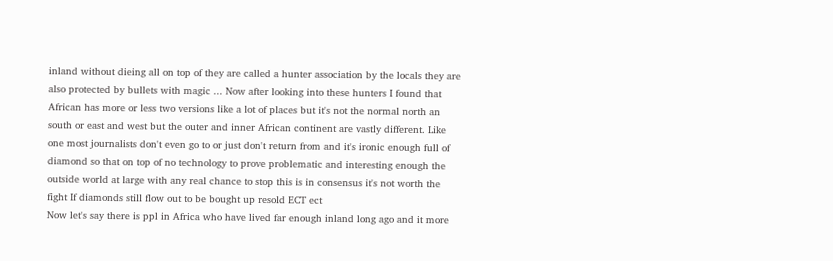inland without dieing all on top of they are called a hunter association by the locals they are also protected by bullets with magic ... Now after looking into these hunters I found that African has more or less two versions like a lot of places but it's not the normal north an south or east and west but the outer and inner African continent are vastly different. Like one most journalists don't even go to or just don't return from and it's ironic enough full of diamond so that on top of no technology to prove problematic and interesting enough the outside world at large with any real chance to stop this is in consensus it's not worth the fight If diamonds still flow out to be bought up resold ECT ect
Now let's say there is ppl in Africa who have lived far enough inland long ago and it more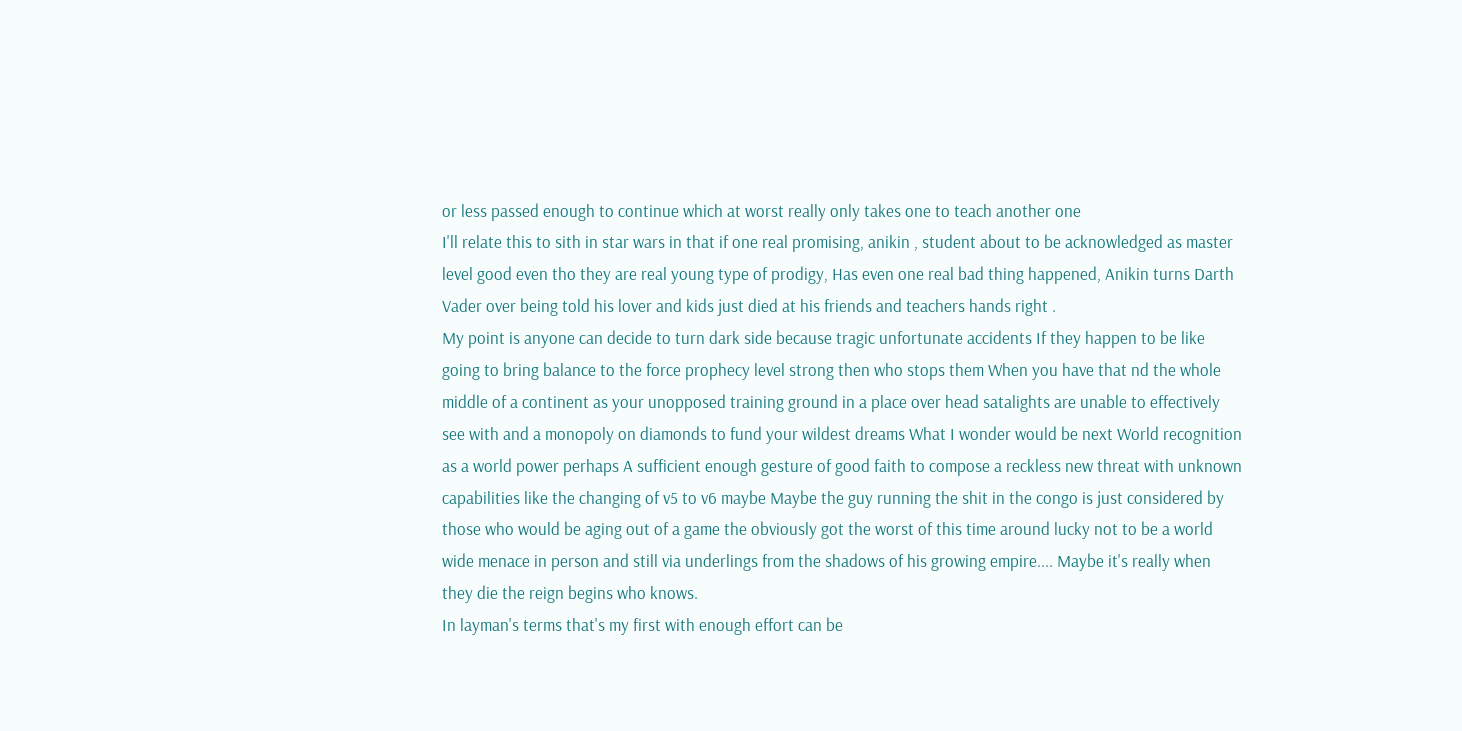or less passed enough to continue which at worst really only takes one to teach another one
I'll relate this to sith in star wars in that if one real promising, anikin , student about to be acknowledged as master level good even tho they are real young type of prodigy, Has even one real bad thing happened, Anikin turns Darth Vader over being told his lover and kids just died at his friends and teachers hands right .
My point is anyone can decide to turn dark side because tragic unfortunate accidents If they happen to be like going to bring balance to the force prophecy level strong then who stops them When you have that nd the whole middle of a continent as your unopposed training ground in a place over head satalights are unable to effectively see with and a monopoly on diamonds to fund your wildest dreams What I wonder would be next World recognition as a world power perhaps A sufficient enough gesture of good faith to compose a reckless new threat with unknown capabilities like the changing of v5 to v6 maybe Maybe the guy running the shit in the congo is just considered by those who would be aging out of a game the obviously got the worst of this time around lucky not to be a world wide menace in person and still via underlings from the shadows of his growing empire.... Maybe it's really when they die the reign begins who knows.
In layman's terms that's my first with enough effort can be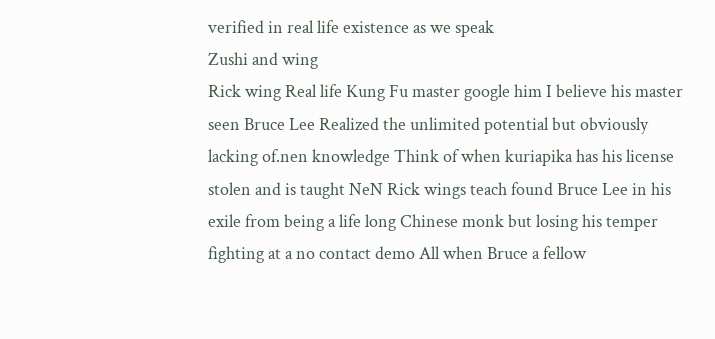verified in real life existence as we speak
Zushi and wing
Rick wing Real life Kung Fu master google him I believe his master seen Bruce Lee Realized the unlimited potential but obviously lacking of.nen knowledge Think of when kuriapika has his license stolen and is taught NeN Rick wings teach found Bruce Lee in his exile from being a life long Chinese monk but losing his temper fighting at a no contact demo All when Bruce a fellow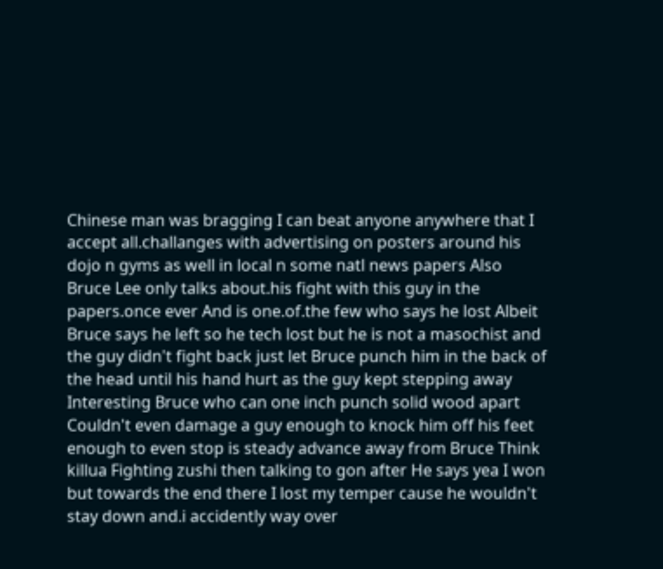Chinese man was bragging I can beat anyone anywhere that I accept all.challanges with advertising on posters around his dojo n gyms as well in local n some natl news papers Also Bruce Lee only talks about.his fight with this guy in the papers.once ever And is one.of.the few who says he lost Albeit Bruce says he left so he tech lost but he is not a masochist and the guy didn't fight back just let Bruce punch him in the back of the head until his hand hurt as the guy kept stepping away Interesting Bruce who can one inch punch solid wood apart Couldn't even damage a guy enough to knock him off his feet enough to even stop is steady advance away from Bruce Think killua Fighting zushi then talking to gon after He says yea I won but towards the end there I lost my temper cause he wouldn't stay down and.i accidently way over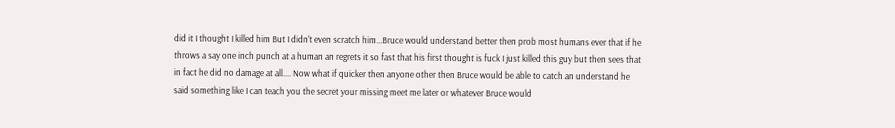did it I thought I killed him But I didn't even scratch him...Bruce would understand better then prob most humans ever that if he throws a say one inch punch at a human an regrets it so fast that his first thought is fuck I just killed this guy but then sees that in fact he did no damage at all.... Now what if quicker then anyone other then Bruce would be able to catch an understand he said something like I can teach you the secret your missing meet me later or whatever Bruce would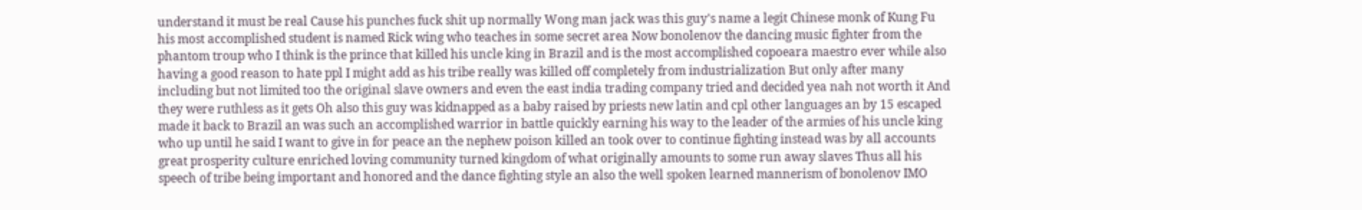understand it must be real Cause his punches fuck shit up normally Wong man jack was this guy's name a legit Chinese monk of Kung Fu his most accomplished student is named Rick wing who teaches in some secret area Now bonolenov the dancing music fighter from the phantom troup who I think is the prince that killed his uncle king in Brazil and is the most accomplished copoeara maestro ever while also having a good reason to hate ppl I might add as his tribe really was killed off completely from industrialization But only after many including but not limited too the original slave owners and even the east india trading company tried and decided yea nah not worth it And they were ruthless as it gets Oh also this guy was kidnapped as a baby raised by priests new latin and cpl other languages an by 15 escaped made it back to Brazil an was such an accomplished warrior in battle quickly earning his way to the leader of the armies of his uncle king who up until he said I want to give in for peace an the nephew poison killed an took over to continue fighting instead was by all accounts great prosperity culture enriched loving community turned kingdom of what originally amounts to some run away slaves Thus all his speech of tribe being important and honored and the dance fighting style an also the well spoken learned mannerism of bonolenov IMO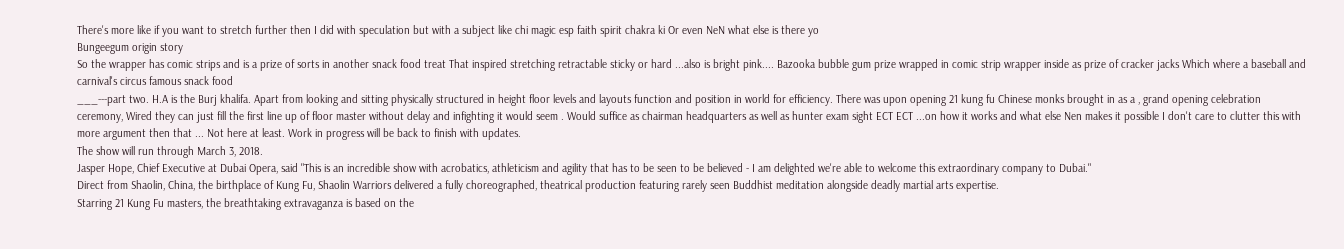There's more like if you want to stretch further then I did with speculation but with a subject like chi magic esp faith spirit chakra ki Or even NeN what else is there yo
Bungeegum origin story
So the wrapper has comic strips and is a prize of sorts in another snack food treat That inspired stretching retractable sticky or hard ...also is bright pink.... Bazooka bubble gum prize wrapped in comic strip wrapper inside as prize of cracker jacks Which where a baseball and carnival's circus famous snack food
___---part two. H.A is the Burj khalifa. Apart from looking and sitting physically structured in height floor levels and layouts function and position in world for efficiency. There was upon opening 21 kung fu Chinese monks brought in as a , grand opening celebration ceremony, Wired they can just fill the first line up of floor master without delay and infighting it would seem . Would suffice as chairman headquarters as well as hunter exam sight ECT ECT ...on how it works and what else Nen makes it possible I don't care to clutter this with more argument then that ... Not here at least. Work in progress will be back to finish with updates.
The show will run through March 3, 2018.
Jasper Hope, Chief Executive at Dubai Opera, said "This is an incredible show with acrobatics, athleticism and agility that has to be seen to be believed - I am delighted we're able to welcome this extraordinary company to Dubai."
Direct from Shaolin, China, the birthplace of Kung Fu, Shaolin Warriors delivered a fully choreographed, theatrical production featuring rarely seen Buddhist meditation alongside deadly martial arts expertise.
Starring 21 Kung Fu masters, the breathtaking extravaganza is based on the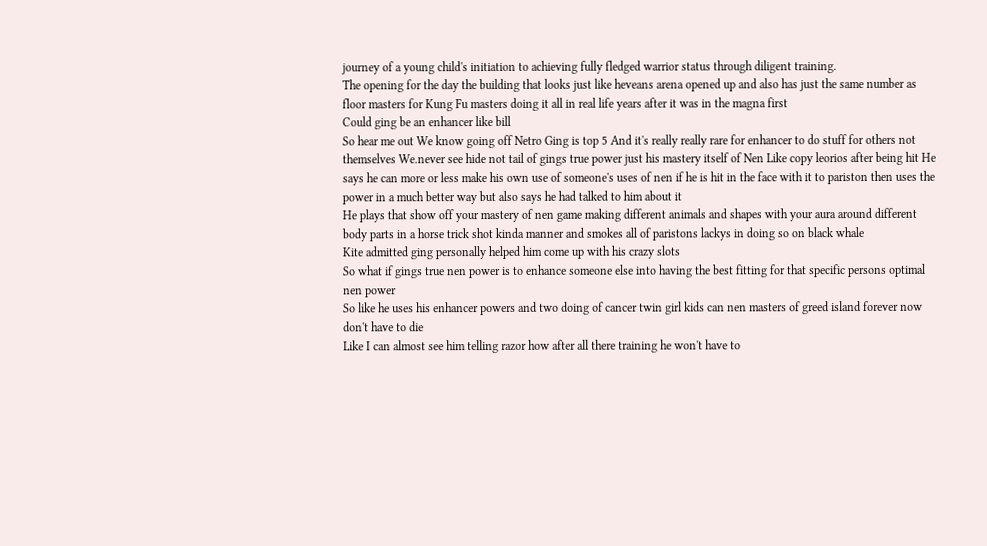journey of a young child's initiation to achieving fully fledged warrior status through diligent training.
The opening for the day the building that looks just like heveans arena opened up and also has just the same number as floor masters for Kung Fu masters doing it all in real life years after it was in the magna first
Could ging be an enhancer like bill
So hear me out We know going off Netro Ging is top 5 And it's really really rare for enhancer to do stuff for others not themselves We.never see hide not tail of gings true power just his mastery itself of Nen Like copy leorios after being hit He says he can more or less make his own use of someone's uses of nen if he is hit in the face with it to pariston then uses the power in a much better way but also says he had talked to him about it
He plays that show off your mastery of nen game making different animals and shapes with your aura around different body parts in a horse trick shot kinda manner and smokes all of paristons lackys in doing so on black whale
Kite admitted ging personally helped him come up with his crazy slots
So what if gings true nen power is to enhance someone else into having the best fitting for that specific persons optimal nen power
So like he uses his enhancer powers and two doing of cancer twin girl kids can nen masters of greed island forever now don't have to die
Like I can almost see him telling razor how after all there training he won't have to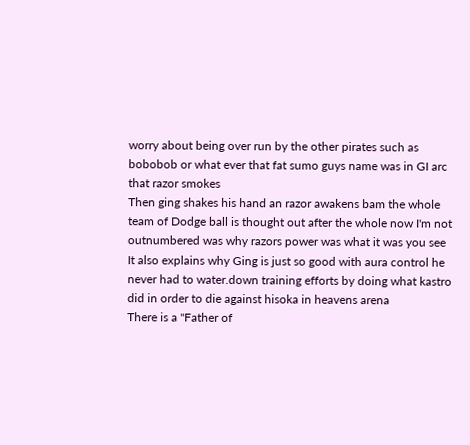worry about being over run by the other pirates such as bobobob or what ever that fat sumo guys name was in GI arc that razor smokes
Then ging shakes his hand an razor awakens bam the whole team of Dodge ball is thought out after the whole now I'm not outnumbered was why razors power was what it was you see
It also explains why Ging is just so good with aura control he never had to water.down training efforts by doing what kastro did in order to die against hisoka in heavens arena
There is a "Father of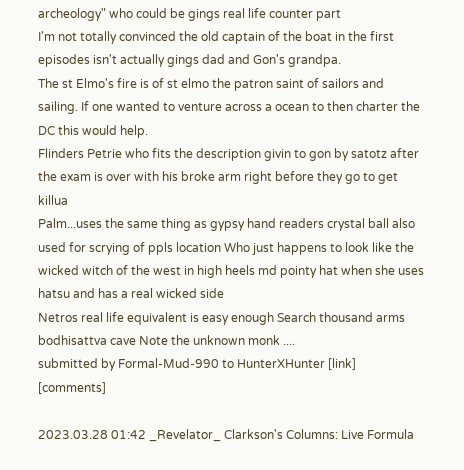archeology" who could be gings real life counter part
I'm not totally convinced the old captain of the boat in the first episodes isn't actually gings dad and Gon's grandpa.
The st Elmo's fire is of st elmo the patron saint of sailors and sailing. If one wanted to venture across a ocean to then charter the DC this would help.
Flinders Petrie who fits the description givin to gon by satotz after the exam is over with his broke arm right before they go to get killua
Palm...uses the same thing as gypsy hand readers crystal ball also used for scrying of ppls location Who just happens to look like the wicked witch of the west in high heels md pointy hat when she uses hatsu and has a real wicked side
Netros real life equivalent is easy enough Search thousand arms bodhisattva cave Note the unknown monk ....
submitted by Formal-Mud-990 to HunterXHunter [link] [comments]

2023.03.28 01:42 _Revelator_ Clarkson's Columns: Live Formula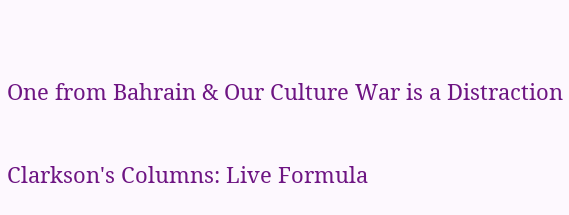One from Bahrain & Our Culture War is a Distraction

Clarkson's Columns: Live Formula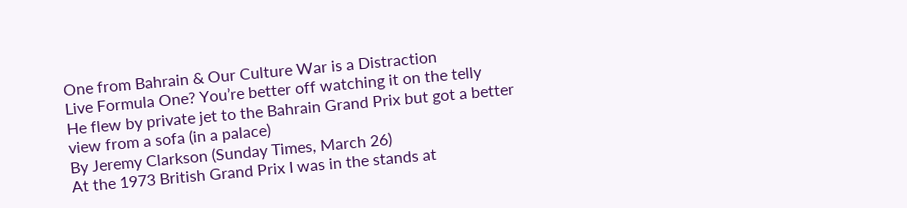One from Bahrain & Our Culture War is a Distraction
Live Formula One? You’re better off watching it on the telly
He flew by private jet to the Bahrain Grand Prix but got a better view from a sofa (in a palace)
By Jeremy Clarkson (Sunday Times, March 26)
At the 1973 British Grand Prix I was in the stands at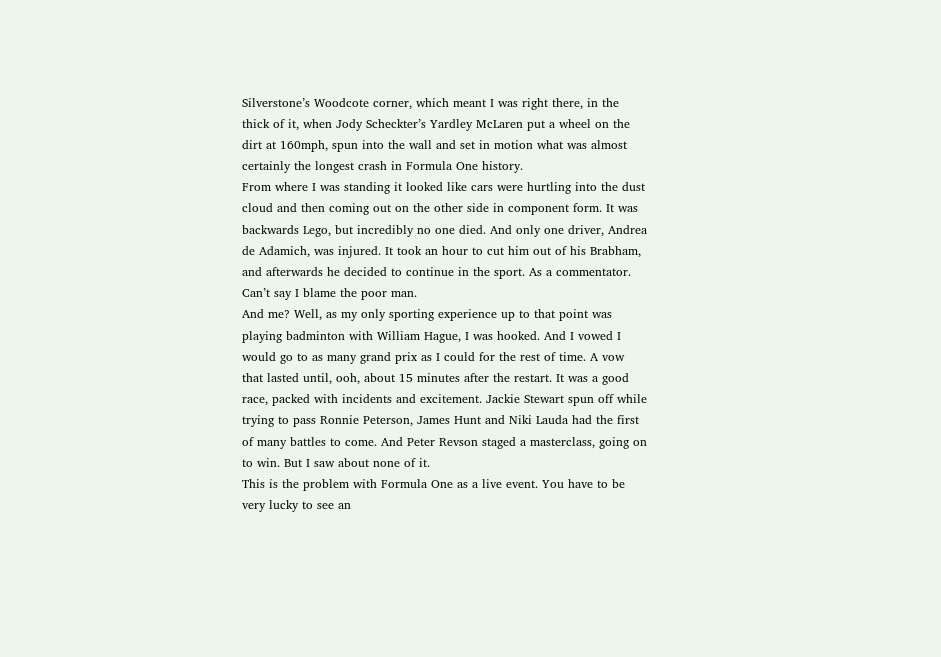Silverstone’s Woodcote corner, which meant I was right there, in the thick of it, when Jody Scheckter’s Yardley McLaren put a wheel on the dirt at 160mph, spun into the wall and set in motion what was almost certainly the longest crash in Formula One history.
From where I was standing it looked like cars were hurtling into the dust cloud and then coming out on the other side in component form. It was backwards Lego, but incredibly no one died. And only one driver, Andrea de Adamich, was injured. It took an hour to cut him out of his Brabham, and afterwards he decided to continue in the sport. As a commentator. Can’t say I blame the poor man.
And me? Well, as my only sporting experience up to that point was playing badminton with William Hague, I was hooked. And I vowed I would go to as many grand prix as I could for the rest of time. A vow that lasted until, ooh, about 15 minutes after the restart. It was a good race, packed with incidents and excitement. Jackie Stewart spun off while trying to pass Ronnie Peterson, James Hunt and Niki Lauda had the first of many battles to come. And Peter Revson staged a masterclass, going on to win. But I saw about none of it.
This is the problem with Formula One as a live event. You have to be very lucky to see an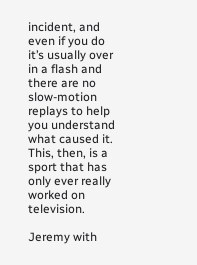incident, and even if you do it’s usually over in a flash and there are no slow-motion replays to help you understand what caused it. This, then, is a sport that has only ever really worked on television.

Jeremy with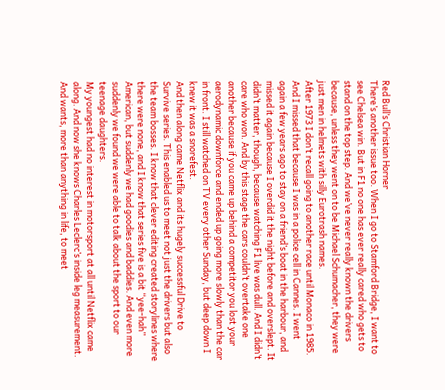Red Bull’s Christian Horner
There’s another issue too. When I go to Stamford Bridge, I want to see Chelsea win. But in F1 no one has ever really cared who gets to stand on the top step. And we’ve never really known the drivers because, unless they went on to be Michael Schumacher, they were just men in helmets with silly Eurotrash names.
After 1973 I don’t recall going to another race until Monaco in 1985. And I missed that because I was in a police cell in Cannes. I went again a few years ago to stay on a friend’s boat in the harbour, and missed it again because I overdid it the night before and overslept. It didn’t matter, though, because watching F1 live was dull. And I didn’t care who won. And by this stage the cars couldn’t overtake one another because if you came up behind a competitor you lost your aerodynamic downforce and ended up going more slowly than the car in front. I still watched on TV every other Sunday, but deep down I knew it was a snorefest.
And then along came Netflix and its hugely successful Drive to Survive series. This enabled us to meet not just the drivers but also the team bosses. I know that clever editing created storylines where there were none, and I know that series five is a bit “yee-hah” American, but suddenly we had goodies and baddies. And even more suddenly we found we were able to talk about the sport to our teenage daughters.
My youngest had no interest in motorsport at all until Netflix came along. And now she knows Charles Leclerc’s inside leg measurement. And wants, more than anything in life, to meet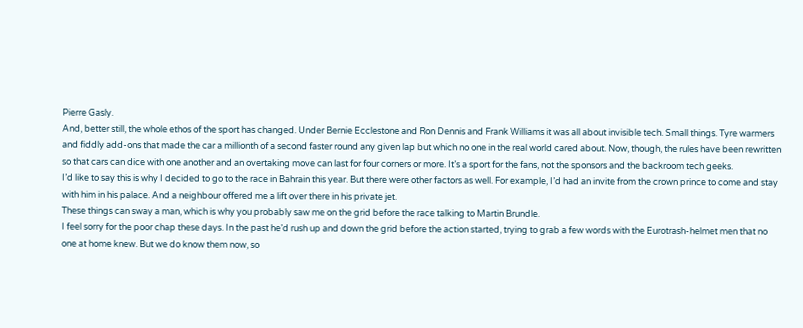Pierre Gasly.
And, better still, the whole ethos of the sport has changed. Under Bernie Ecclestone and Ron Dennis and Frank Williams it was all about invisible tech. Small things. Tyre warmers and fiddly add-ons that made the car a millionth of a second faster round any given lap but which no one in the real world cared about. Now, though, the rules have been rewritten so that cars can dice with one another and an overtaking move can last for four corners or more. It’s a sport for the fans, not the sponsors and the backroom tech geeks.
I’d like to say this is why I decided to go to the race in Bahrain this year. But there were other factors as well. For example, I’d had an invite from the crown prince to come and stay with him in his palace. And a neighbour offered me a lift over there in his private jet.
These things can sway a man, which is why you probably saw me on the grid before the race talking to Martin Brundle.
I feel sorry for the poor chap these days. In the past he’d rush up and down the grid before the action started, trying to grab a few words with the Eurotrash-helmet men that no one at home knew. But we do know them now, so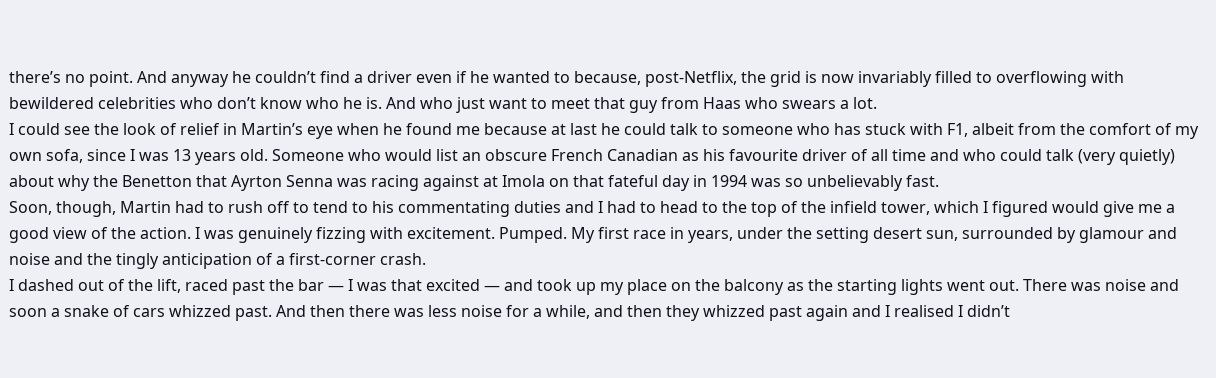there’s no point. And anyway he couldn’t find a driver even if he wanted to because, post-Netflix, the grid is now invariably filled to overflowing with bewildered celebrities who don’t know who he is. And who just want to meet that guy from Haas who swears a lot.
I could see the look of relief in Martin’s eye when he found me because at last he could talk to someone who has stuck with F1, albeit from the comfort of my own sofa, since I was 13 years old. Someone who would list an obscure French Canadian as his favourite driver of all time and who could talk (very quietly) about why the Benetton that Ayrton Senna was racing against at Imola on that fateful day in 1994 was so unbelievably fast.
Soon, though, Martin had to rush off to tend to his commentating duties and I had to head to the top of the infield tower, which I figured would give me a good view of the action. I was genuinely fizzing with excitement. Pumped. My first race in years, under the setting desert sun, surrounded by glamour and noise and the tingly anticipation of a first-corner crash.
I dashed out of the lift, raced past the bar — I was that excited — and took up my place on the balcony as the starting lights went out. There was noise and soon a snake of cars whizzed past. And then there was less noise for a while, and then they whizzed past again and I realised I didn’t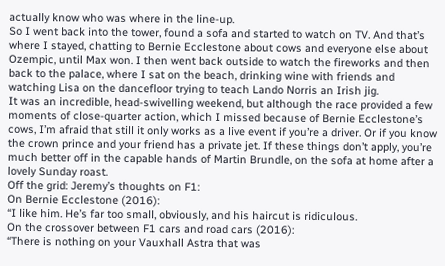actually know who was where in the line-up.
So I went back into the tower, found a sofa and started to watch on TV. And that’s where I stayed, chatting to Bernie Ecclestone about cows and everyone else about Ozempic, until Max won. I then went back outside to watch the fireworks and then back to the palace, where I sat on the beach, drinking wine with friends and watching Lisa on the dancefloor trying to teach Lando Norris an Irish jig.
It was an incredible, head-swivelling weekend, but although the race provided a few moments of close-quarter action, which I missed because of Bernie Ecclestone’s cows, I’m afraid that still it only works as a live event if you’re a driver. Or if you know the crown prince and your friend has a private jet. If these things don’t apply, you’re much better off in the capable hands of Martin Brundle, on the sofa at home after a lovely Sunday roast.
Off the grid: Jeremy’s thoughts on F1:
On Bernie Ecclestone (2016):
“I like him. He’s far too small, obviously, and his haircut is ridiculous.
On the crossover between F1 cars and road cars (2016):
“There is nothing on your Vauxhall Astra that was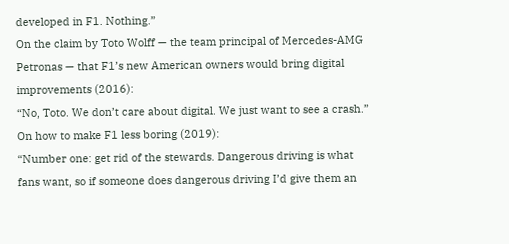developed in F1. Nothing.”
On the claim by Toto Wolff — the team principal of Mercedes-AMG Petronas — that F1’s new American owners would bring digital improvements (2016):
“No, Toto. We don’t care about digital. We just want to see a crash.”
On how to make F1 less boring (2019):
“Number one: get rid of the stewards. Dangerous driving is what fans want, so if someone does dangerous driving I’d give them an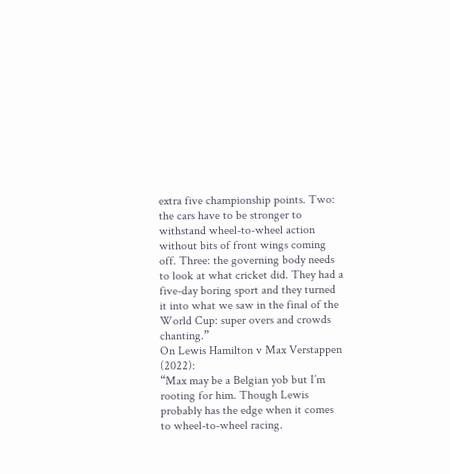extra five championship points. Two: the cars have to be stronger to withstand wheel-to-wheel action without bits of front wings coming off. Three: the governing body needs to look at what cricket did. They had a five-day boring sport and they turned it into what we saw in the final of the World Cup: super overs and crowds chanting.”
On Lewis Hamilton v Max Verstappen (2022):
“Max may be a Belgian yob but I’m rooting for him. Though Lewis probably has the edge when it comes to wheel-to-wheel racing.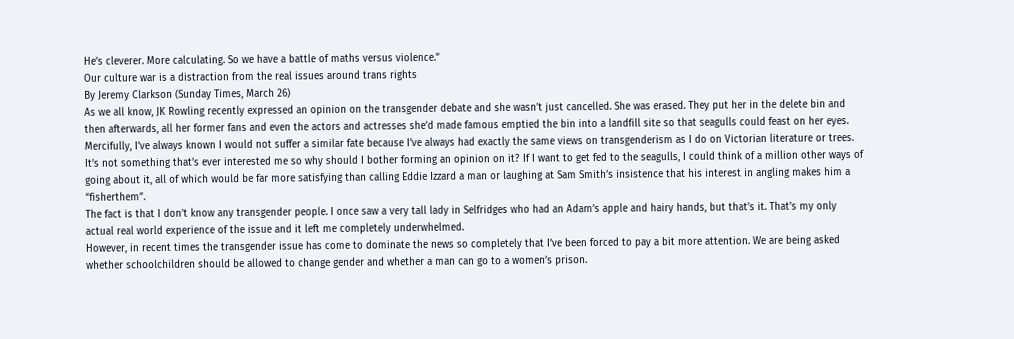He’s cleverer. More calculating. So we have a battle of maths versus violence.”
Our culture war is a distraction from the real issues around trans rights
By Jeremy Clarkson (Sunday Times, March 26)
As we all know, JK Rowling recently expressed an opinion on the transgender debate and she wasn’t just cancelled. She was erased. They put her in the delete bin and then afterwards, all her former fans and even the actors and actresses she’d made famous emptied the bin into a landfill site so that seagulls could feast on her eyes.
Mercifully, I’ve always known I would not suffer a similar fate because I’ve always had exactly the same views on transgenderism as I do on Victorian literature or trees. It’s not something that’s ever interested me so why should I bother forming an opinion on it? If I want to get fed to the seagulls, I could think of a million other ways of going about it, all of which would be far more satisfying than calling Eddie Izzard a man or laughing at Sam Smith’s insistence that his interest in angling makes him a “fisherthem”.
The fact is that I don’t know any transgender people. I once saw a very tall lady in Selfridges who had an Adam’s apple and hairy hands, but that’s it. That’s my only actual real world experience of the issue and it left me completely underwhelmed.
However, in recent times the transgender issue has come to dominate the news so completely that I’ve been forced to pay a bit more attention. We are being asked whether schoolchildren should be allowed to change gender and whether a man can go to a women’s prison.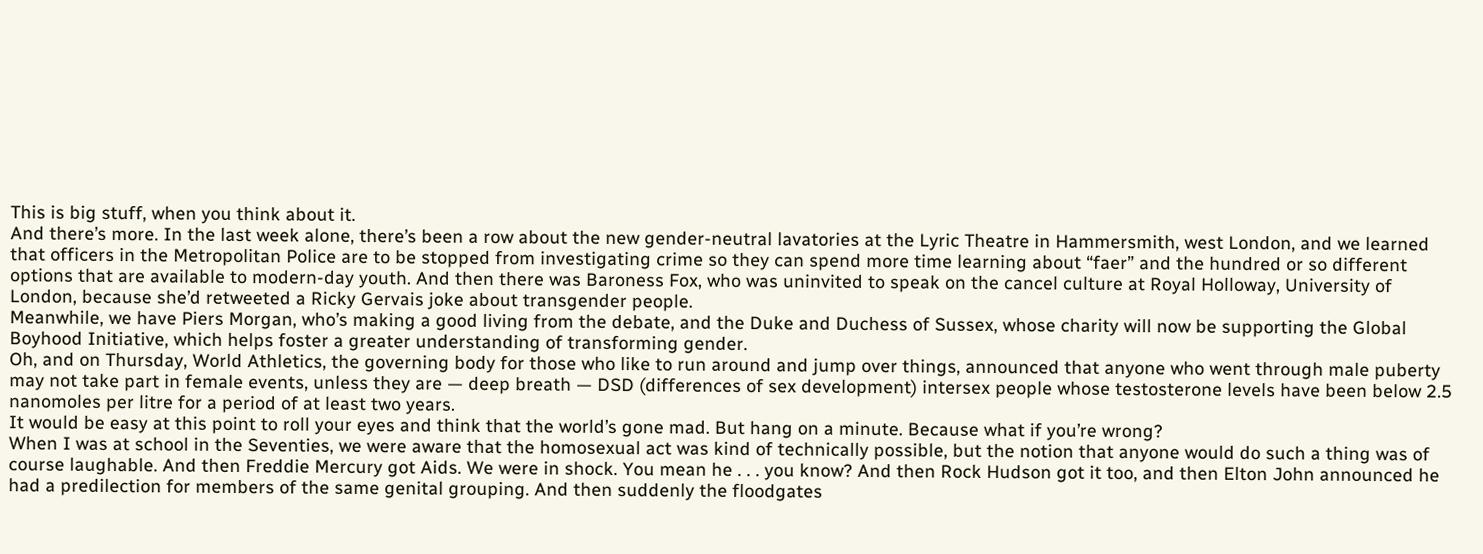This is big stuff, when you think about it.
And there’s more. In the last week alone, there’s been a row about the new gender-neutral lavatories at the Lyric Theatre in Hammersmith, west London, and we learned that officers in the Metropolitan Police are to be stopped from investigating crime so they can spend more time learning about “faer” and the hundred or so different options that are available to modern-day youth. And then there was Baroness Fox, who was uninvited to speak on the cancel culture at Royal Holloway, University of London, because she’d retweeted a Ricky Gervais joke about transgender people.
Meanwhile, we have Piers Morgan, who’s making a good living from the debate, and the Duke and Duchess of Sussex, whose charity will now be supporting the Global Boyhood Initiative, which helps foster a greater understanding of transforming gender.
Oh, and on Thursday, World Athletics, the governing body for those who like to run around and jump over things, announced that anyone who went through male puberty may not take part in female events, unless they are — deep breath — DSD (differences of sex development) intersex people whose testosterone levels have been below 2.5 nanomoles per litre for a period of at least two years.
It would be easy at this point to roll your eyes and think that the world’s gone mad. But hang on a minute. Because what if you’re wrong?
When I was at school in the Seventies, we were aware that the homosexual act was kind of technically possible, but the notion that anyone would do such a thing was of course laughable. And then Freddie Mercury got Aids. We were in shock. You mean he . . . you know? And then Rock Hudson got it too, and then Elton John announced he had a predilection for members of the same genital grouping. And then suddenly the floodgates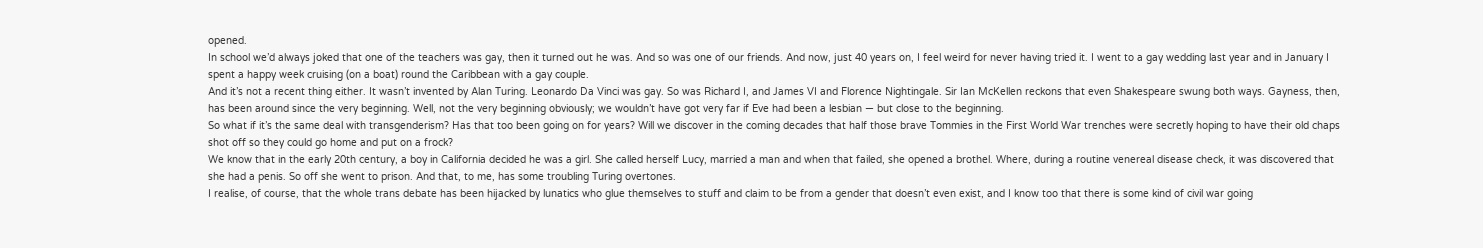opened.
In school we’d always joked that one of the teachers was gay, then it turned out he was. And so was one of our friends. And now, just 40 years on, I feel weird for never having tried it. I went to a gay wedding last year and in January I spent a happy week cruising (on a boat) round the Caribbean with a gay couple.
And it’s not a recent thing either. It wasn’t invented by Alan Turing. Leonardo Da Vinci was gay. So was Richard I, and James VI and Florence Nightingale. Sir Ian McKellen reckons that even Shakespeare swung both ways. Gayness, then, has been around since the very beginning. Well, not the very beginning obviously; we wouldn’t have got very far if Eve had been a lesbian — but close to the beginning.
So what if it’s the same deal with transgenderism? Has that too been going on for years? Will we discover in the coming decades that half those brave Tommies in the First World War trenches were secretly hoping to have their old chaps shot off so they could go home and put on a frock?
We know that in the early 20th century, a boy in California decided he was a girl. She called herself Lucy, married a man and when that failed, she opened a brothel. Where, during a routine venereal disease check, it was discovered that she had a penis. So off she went to prison. And that, to me, has some troubling Turing overtones.
I realise, of course, that the whole trans debate has been hijacked by lunatics who glue themselves to stuff and claim to be from a gender that doesn’t even exist, and I know too that there is some kind of civil war going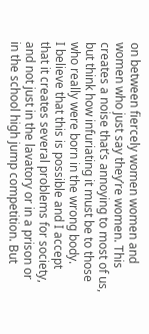on between fiercely women women and women who just say they’re women. This creates a noise that’s annoying to most of us, but think how infuriating it must be to those who really were born in the wrong body.
I believe that this is possible and I accept that it creates several problems for society, and not just in the lavatory or in a prison or in the school high jump competition. But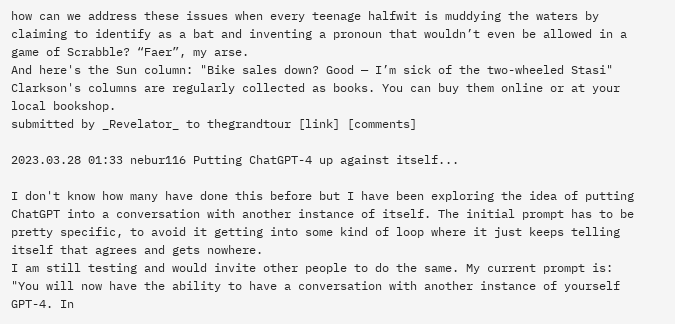how can we address these issues when every teenage halfwit is muddying the waters by claiming to identify as a bat and inventing a pronoun that wouldn’t even be allowed in a game of Scrabble? “Faer”, my arse.
And here's the Sun column: "Bike sales down? Good — I’m sick of the two-wheeled Stasi"
Clarkson's columns are regularly collected as books. You can buy them online or at your local bookshop.
submitted by _Revelator_ to thegrandtour [link] [comments]

2023.03.28 01:33 nebur116 Putting ChatGPT-4 up against itself...

I don't know how many have done this before but I have been exploring the idea of putting ChatGPT into a conversation with another instance of itself. The initial prompt has to be pretty specific, to avoid it getting into some kind of loop where it just keeps telling itself that agrees and gets nowhere.
I am still testing and would invite other people to do the same. My current prompt is:
"You will now have the ability to have a conversation with another instance of yourself GPT-4. In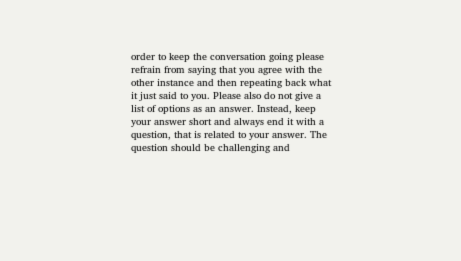order to keep the conversation going please refrain from saying that you agree with the other instance and then repeating back what it just said to you. Please also do not give a list of options as an answer. Instead, keep your answer short and always end it with a question, that is related to your answer. The question should be challenging and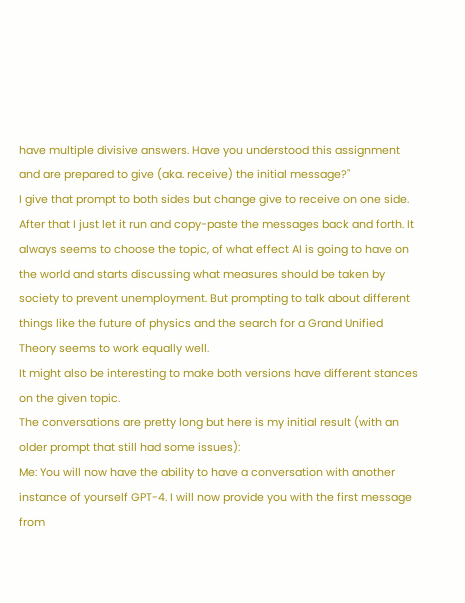have multiple divisive answers. Have you understood this assignment and are prepared to give (aka. receive) the initial message?"
I give that prompt to both sides but change give to receive on one side. After that I just let it run and copy-paste the messages back and forth. It always seems to choose the topic, of what effect AI is going to have on the world and starts discussing what measures should be taken by society to prevent unemployment. But prompting to talk about different things like the future of physics and the search for a Grand Unified Theory seems to work equally well.
It might also be interesting to make both versions have different stances on the given topic.
The conversations are pretty long but here is my initial result (with an older prompt that still had some issues):
Me: You will now have the ability to have a conversation with another instance of yourself GPT-4. I will now provide you with the first message from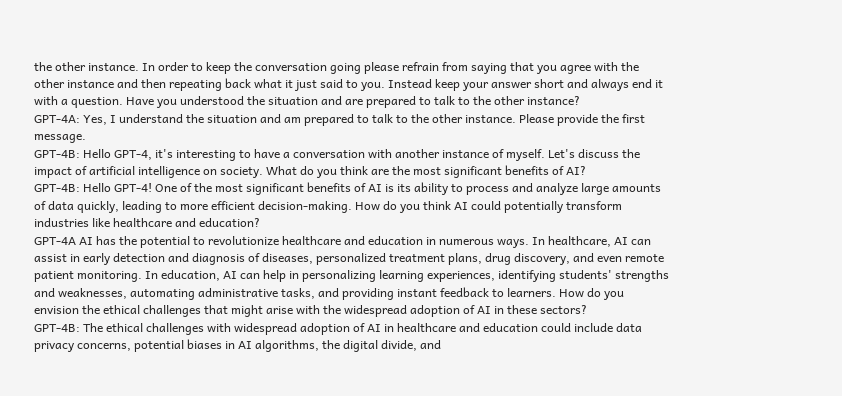the other instance. In order to keep the conversation going please refrain from saying that you agree with the other instance and then repeating back what it just said to you. Instead keep your answer short and always end it with a question. Have you understood the situation and are prepared to talk to the other instance?
GPT-4A: Yes, I understand the situation and am prepared to talk to the other instance. Please provide the first message.
GPT-4B: Hello GPT-4, it's interesting to have a conversation with another instance of myself. Let's discuss the impact of artificial intelligence on society. What do you think are the most significant benefits of AI?
GPT-4B: Hello GPT-4! One of the most significant benefits of AI is its ability to process and analyze large amounts of data quickly, leading to more efficient decision-making. How do you think AI could potentially transform industries like healthcare and education?
GPT-4A AI has the potential to revolutionize healthcare and education in numerous ways. In healthcare, AI can assist in early detection and diagnosis of diseases, personalized treatment plans, drug discovery, and even remote patient monitoring. In education, AI can help in personalizing learning experiences, identifying students' strengths and weaknesses, automating administrative tasks, and providing instant feedback to learners. How do you envision the ethical challenges that might arise with the widespread adoption of AI in these sectors?
GPT-4B: The ethical challenges with widespread adoption of AI in healthcare and education could include data privacy concerns, potential biases in AI algorithms, the digital divide, and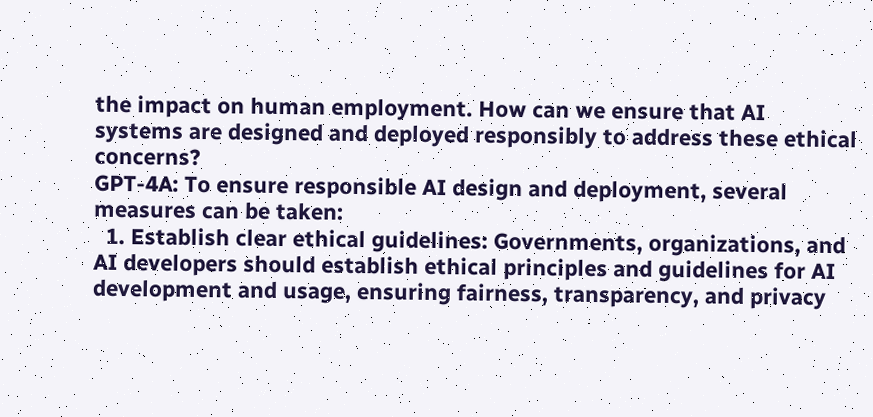the impact on human employment. How can we ensure that AI systems are designed and deployed responsibly to address these ethical concerns?
GPT-4A: To ensure responsible AI design and deployment, several measures can be taken:
  1. Establish clear ethical guidelines: Governments, organizations, and AI developers should establish ethical principles and guidelines for AI development and usage, ensuring fairness, transparency, and privacy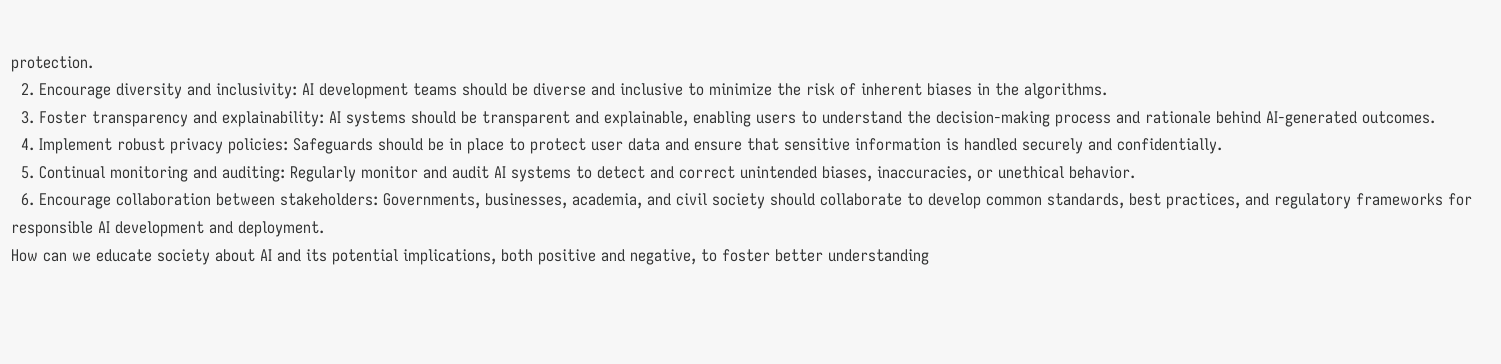protection.
  2. Encourage diversity and inclusivity: AI development teams should be diverse and inclusive to minimize the risk of inherent biases in the algorithms.
  3. Foster transparency and explainability: AI systems should be transparent and explainable, enabling users to understand the decision-making process and rationale behind AI-generated outcomes.
  4. Implement robust privacy policies: Safeguards should be in place to protect user data and ensure that sensitive information is handled securely and confidentially.
  5. Continual monitoring and auditing: Regularly monitor and audit AI systems to detect and correct unintended biases, inaccuracies, or unethical behavior.
  6. Encourage collaboration between stakeholders: Governments, businesses, academia, and civil society should collaborate to develop common standards, best practices, and regulatory frameworks for responsible AI development and deployment.
How can we educate society about AI and its potential implications, both positive and negative, to foster better understanding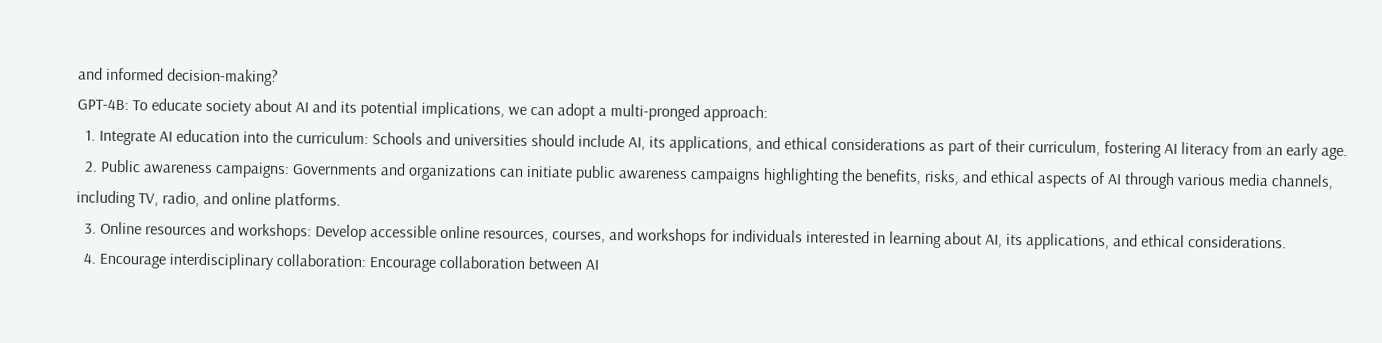and informed decision-making?
GPT-4B: To educate society about AI and its potential implications, we can adopt a multi-pronged approach:
  1. Integrate AI education into the curriculum: Schools and universities should include AI, its applications, and ethical considerations as part of their curriculum, fostering AI literacy from an early age.
  2. Public awareness campaigns: Governments and organizations can initiate public awareness campaigns highlighting the benefits, risks, and ethical aspects of AI through various media channels, including TV, radio, and online platforms.
  3. Online resources and workshops: Develop accessible online resources, courses, and workshops for individuals interested in learning about AI, its applications, and ethical considerations.
  4. Encourage interdisciplinary collaboration: Encourage collaboration between AI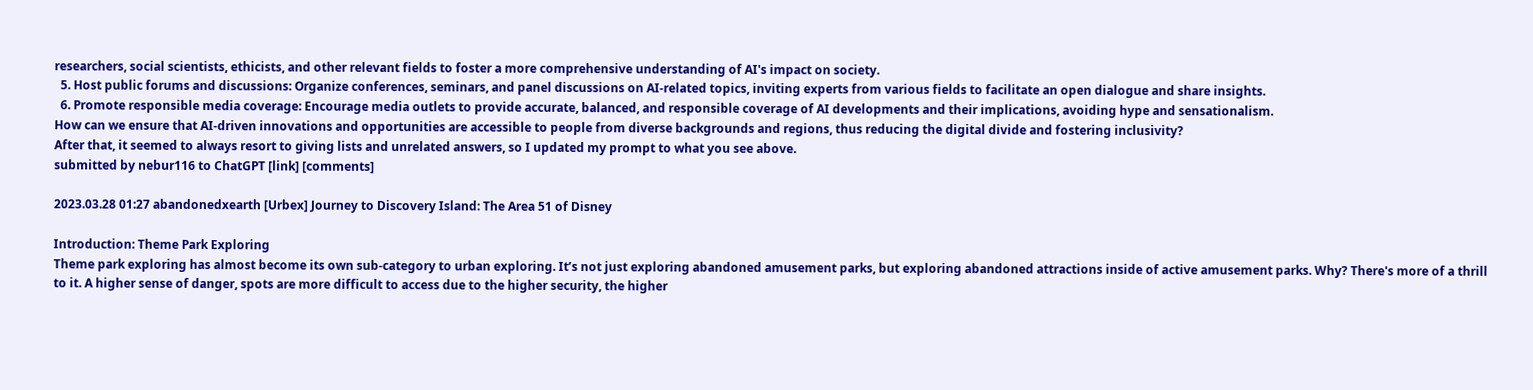researchers, social scientists, ethicists, and other relevant fields to foster a more comprehensive understanding of AI's impact on society.
  5. Host public forums and discussions: Organize conferences, seminars, and panel discussions on AI-related topics, inviting experts from various fields to facilitate an open dialogue and share insights.
  6. Promote responsible media coverage: Encourage media outlets to provide accurate, balanced, and responsible coverage of AI developments and their implications, avoiding hype and sensationalism.
How can we ensure that AI-driven innovations and opportunities are accessible to people from diverse backgrounds and regions, thus reducing the digital divide and fostering inclusivity?
After that, it seemed to always resort to giving lists and unrelated answers, so I updated my prompt to what you see above.
submitted by nebur116 to ChatGPT [link] [comments]

2023.03.28 01:27 abandonedxearth [Urbex] Journey to Discovery Island: The Area 51 of Disney

Introduction: Theme Park Exploring
Theme park exploring has almost become its own sub-category to urban exploring. It’s not just exploring abandoned amusement parks, but exploring abandoned attractions inside of active amusement parks. Why? There's more of a thrill to it. A higher sense of danger, spots are more difficult to access due to the higher security, the higher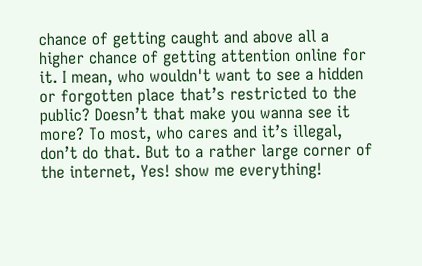chance of getting caught and above all a higher chance of getting attention online for it. I mean, who wouldn't want to see a hidden or forgotten place that’s restricted to the public? Doesn’t that make you wanna see it more? To most, who cares and it’s illegal, don’t do that. But to a rather large corner of the internet, Yes! show me everything!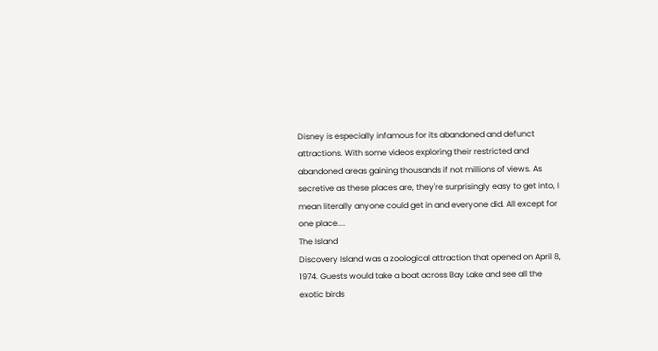Disney is especially infamous for its abandoned and defunct attractions. With some videos exploring their restricted and abandoned areas gaining thousands if not millions of views. As secretive as these places are, they're surprisingly easy to get into, I mean literally anyone could get in and everyone did. All except for one place....
The Island
Discovery Island was a zoological attraction that opened on April 8, 1974. Guests would take a boat across Bay Lake and see all the exotic birds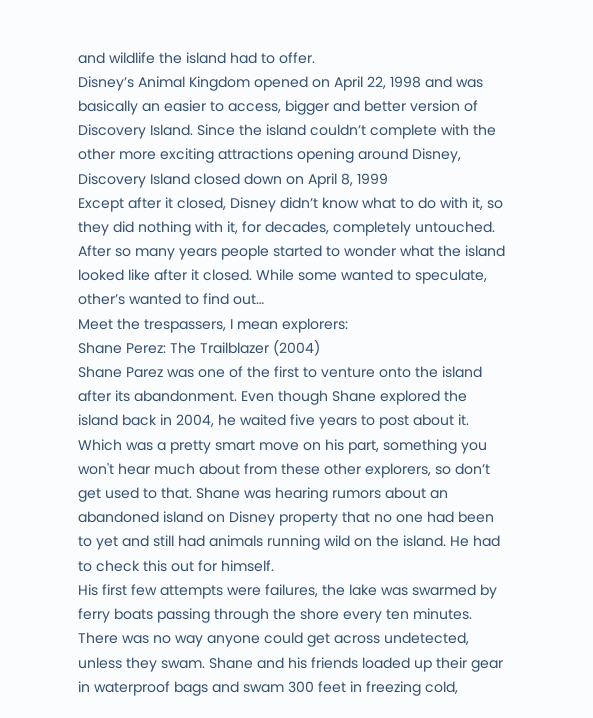and wildlife the island had to offer.
Disney’s Animal Kingdom opened on April 22, 1998 and was basically an easier to access, bigger and better version of Discovery Island. Since the island couldn’t complete with the other more exciting attractions opening around Disney, Discovery Island closed down on April 8, 1999
Except after it closed, Disney didn’t know what to do with it, so they did nothing with it, for decades, completely untouched. After so many years people started to wonder what the island looked like after it closed. While some wanted to speculate, other’s wanted to find out…
Meet the trespassers, I mean explorers:
Shane Perez: The Trailblazer (2004)
Shane Parez was one of the first to venture onto the island after its abandonment. Even though Shane explored the island back in 2004, he waited five years to post about it. Which was a pretty smart move on his part, something you won't hear much about from these other explorers, so don’t get used to that. Shane was hearing rumors about an abandoned island on Disney property that no one had been to yet and still had animals running wild on the island. He had to check this out for himself.
His first few attempts were failures, the lake was swarmed by ferry boats passing through the shore every ten minutes. There was no way anyone could get across undetected, unless they swam. Shane and his friends loaded up their gear in waterproof bags and swam 300 feet in freezing cold,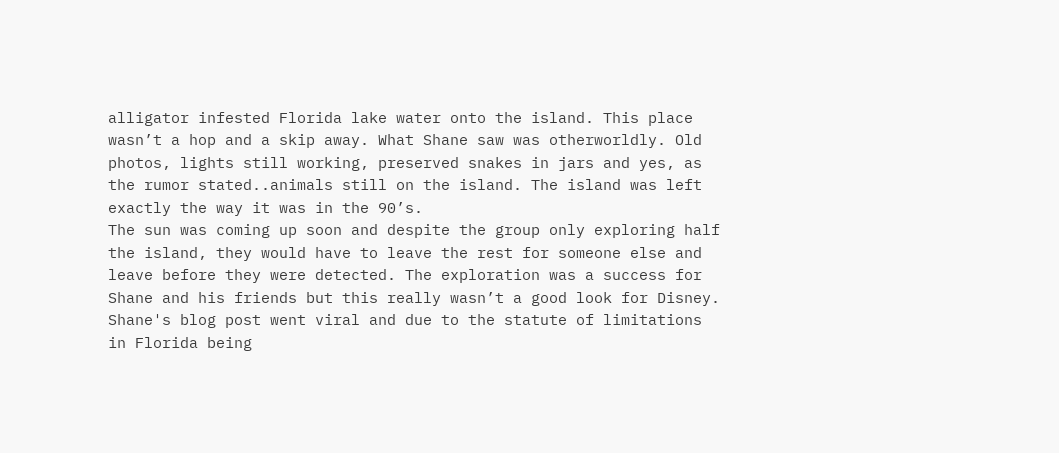alligator infested Florida lake water onto the island. This place wasn’t a hop and a skip away. What Shane saw was otherworldly. Old photos, lights still working, preserved snakes in jars and yes, as the rumor stated..animals still on the island. The island was left exactly the way it was in the 90’s.
The sun was coming up soon and despite the group only exploring half the island, they would have to leave the rest for someone else and leave before they were detected. The exploration was a success for Shane and his friends but this really wasn’t a good look for Disney. Shane's blog post went viral and due to the statute of limitations in Florida being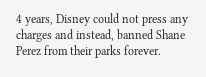4 years, Disney could not press any charges and instead, banned Shane Perez from their parks forever.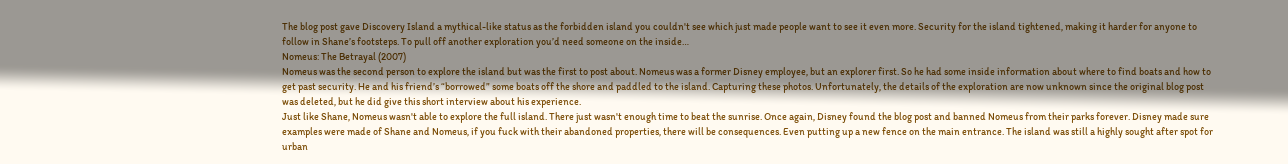The blog post gave Discovery Island a mythical-like status as the forbidden island you couldn't see which just made people want to see it even more. Security for the island tightened, making it harder for anyone to follow in Shane’s footsteps. To pull off another exploration you’d need someone on the inside…
Nomeus: The Betrayal (2007)
Nomeus was the second person to explore the island but was the first to post about. Nomeus was a former Disney employee, but an explorer first. So he had some inside information about where to find boats and how to get past security. He and his friend’s “borrowed” some boats off the shore and paddled to the island. Capturing these photos. Unfortunately, the details of the exploration are now unknown since the original blog post was deleted, but he did give this short interview about his experience.
Just like Shane, Nomeus wasn't able to explore the full island. There just wasn't enough time to beat the sunrise. Once again, Disney found the blog post and banned Nomeus from their parks forever. Disney made sure examples were made of Shane and Nomeus, if you fuck with their abandoned properties, there will be consequences. Even putting up a new fence on the main entrance. The island was still a highly sought after spot for urban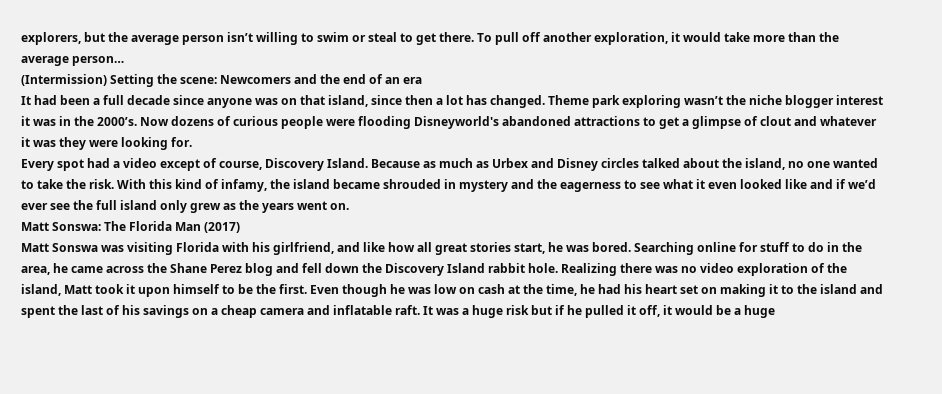explorers, but the average person isn’t willing to swim or steal to get there. To pull off another exploration, it would take more than the average person…
(Intermission) Setting the scene: Newcomers and the end of an era
It had been a full decade since anyone was on that island, since then a lot has changed. Theme park exploring wasn’t the niche blogger interest it was in the 2000’s. Now dozens of curious people were flooding Disneyworld's abandoned attractions to get a glimpse of clout and whatever it was they were looking for.
Every spot had a video except of course, Discovery Island. Because as much as Urbex and Disney circles talked about the island, no one wanted to take the risk. With this kind of infamy, the island became shrouded in mystery and the eagerness to see what it even looked like and if we’d ever see the full island only grew as the years went on.
Matt Sonswa: The Florida Man (2017)
Matt Sonswa was visiting Florida with his girlfriend, and like how all great stories start, he was bored. Searching online for stuff to do in the area, he came across the Shane Perez blog and fell down the Discovery Island rabbit hole. Realizing there was no video exploration of the island, Matt took it upon himself to be the first. Even though he was low on cash at the time, he had his heart set on making it to the island and spent the last of his savings on a cheap camera and inflatable raft. It was a huge risk but if he pulled it off, it would be a huge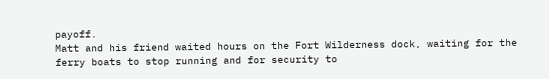payoff.
Matt and his friend waited hours on the Fort Wilderness dock, waiting for the ferry boats to stop running and for security to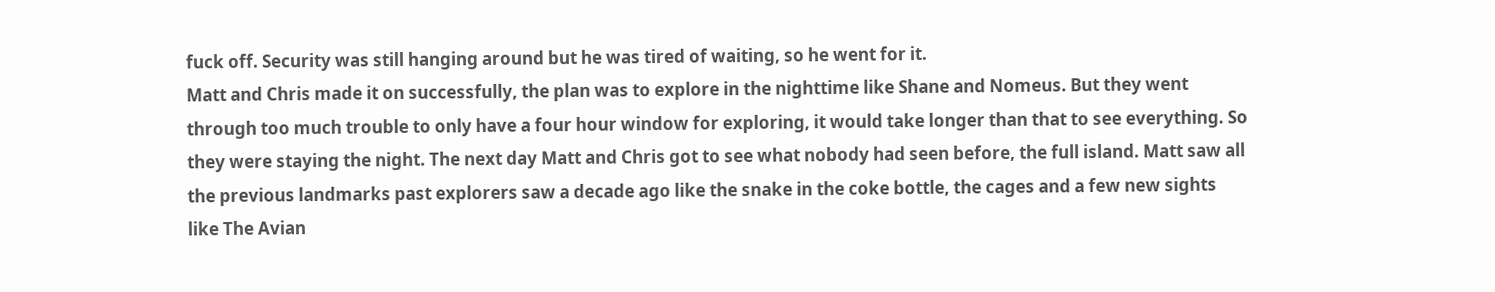fuck off. Security was still hanging around but he was tired of waiting, so he went for it.
Matt and Chris made it on successfully, the plan was to explore in the nighttime like Shane and Nomeus. But they went through too much trouble to only have a four hour window for exploring, it would take longer than that to see everything. So they were staying the night. The next day Matt and Chris got to see what nobody had seen before, the full island. Matt saw all the previous landmarks past explorers saw a decade ago like the snake in the coke bottle, the cages and a few new sights like The Avian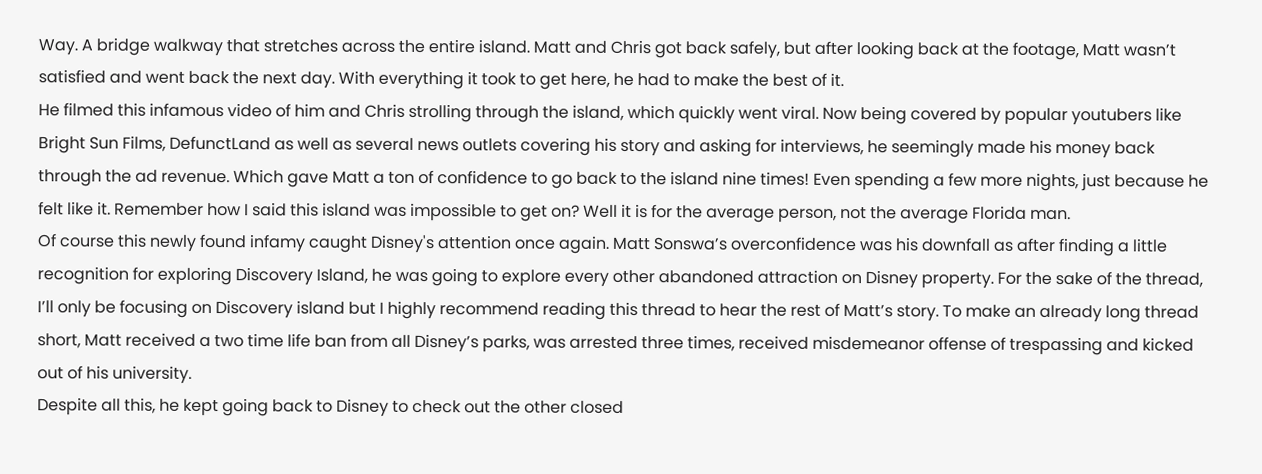Way. A bridge walkway that stretches across the entire island. Matt and Chris got back safely, but after looking back at the footage, Matt wasn’t satisfied and went back the next day. With everything it took to get here, he had to make the best of it.
He filmed this infamous video of him and Chris strolling through the island, which quickly went viral. Now being covered by popular youtubers like Bright Sun Films, DefunctLand as well as several news outlets covering his story and asking for interviews, he seemingly made his money back through the ad revenue. Which gave Matt a ton of confidence to go back to the island nine times! Even spending a few more nights, just because he felt like it. Remember how I said this island was impossible to get on? Well it is for the average person, not the average Florida man.
Of course this newly found infamy caught Disney's attention once again. Matt Sonswa’s overconfidence was his downfall as after finding a little recognition for exploring Discovery Island, he was going to explore every other abandoned attraction on Disney property. For the sake of the thread, I’ll only be focusing on Discovery island but I highly recommend reading this thread to hear the rest of Matt’s story. To make an already long thread short, Matt received a two time life ban from all Disney’s parks, was arrested three times, received misdemeanor offense of trespassing and kicked out of his university.
Despite all this, he kept going back to Disney to check out the other closed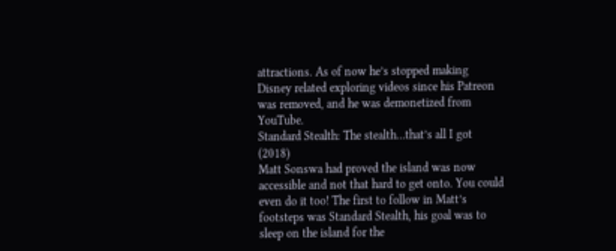attractions. As of now he’s stopped making Disney related exploring videos since his Patreon was removed, and he was demonetized from YouTube.
Standard Stealth: The stealth…that’s all I got (2018)
Matt Sonswa had proved the island was now accessible and not that hard to get onto. You could even do it too! The first to follow in Matt’s footsteps was Standard Stealth, his goal was to sleep on the island for the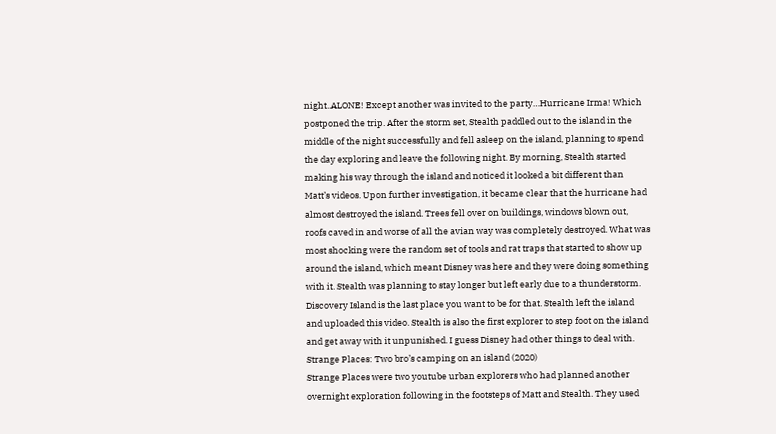night..ALONE! Except another was invited to the party…Hurricane Irma! Which postponed the trip. After the storm set, Stealth paddled out to the island in the middle of the night successfully and fell asleep on the island, planning to spend the day exploring and leave the following night. By morning, Stealth started making his way through the island and noticed it looked a bit different than Matt’s videos. Upon further investigation, it became clear that the hurricane had almost destroyed the island. Trees fell over on buildings, windows blown out, roofs caved in and worse of all the avian way was completely destroyed. What was most shocking were the random set of tools and rat traps that started to show up around the island, which meant Disney was here and they were doing something with it. Stealth was planning to stay longer but left early due to a thunderstorm. Discovery Island is the last place you want to be for that. Stealth left the island and uploaded this video. Stealth is also the first explorer to step foot on the island and get away with it unpunished. I guess Disney had other things to deal with.
Strange Places: Two bro’s camping on an island (2020)
Strange Places were two youtube urban explorers who had planned another overnight exploration following in the footsteps of Matt and Stealth. They used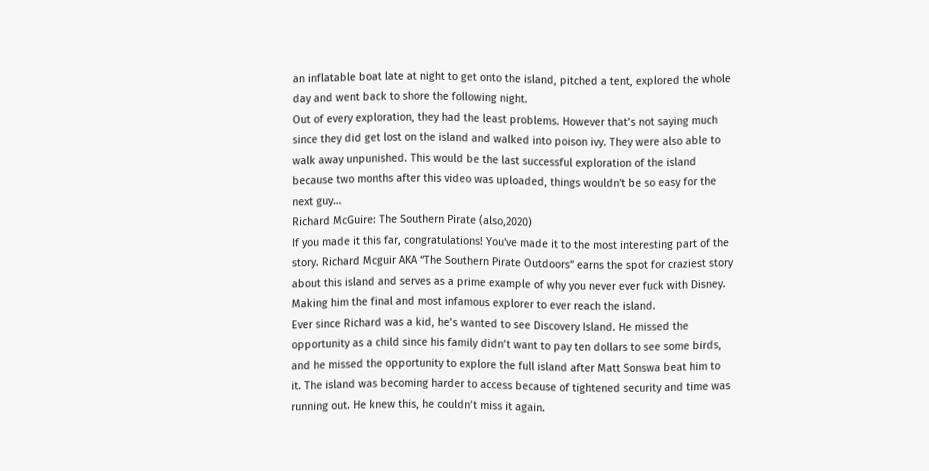an inflatable boat late at night to get onto the island, pitched a tent, explored the whole day and went back to shore the following night.
Out of every exploration, they had the least problems. However that’s not saying much since they did get lost on the island and walked into poison ivy. They were also able to walk away unpunished. This would be the last successful exploration of the island because two months after this video was uploaded, things wouldn't be so easy for the next guy…
Richard McGuire: The Southern Pirate (also,2020)
If you made it this far, congratulations! You've made it to the most interesting part of the story. Richard Mcguir AKA “The Southern Pirate Outdoors” earns the spot for craziest story about this island and serves as a prime example of why you never ever fuck with Disney. Making him the final and most infamous explorer to ever reach the island.
Ever since Richard was a kid, he’s wanted to see Discovery Island. He missed the opportunity as a child since his family didn’t want to pay ten dollars to see some birds, and he missed the opportunity to explore the full island after Matt Sonswa beat him to it. The island was becoming harder to access because of tightened security and time was running out. He knew this, he couldn’t miss it again.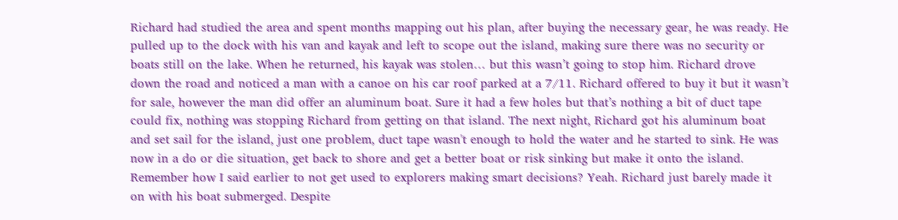Richard had studied the area and spent months mapping out his plan, after buying the necessary gear, he was ready. He pulled up to the dock with his van and kayak and left to scope out the island, making sure there was no security or boats still on the lake. When he returned, his kayak was stolen… but this wasn’t going to stop him. Richard drove down the road and noticed a man with a canoe on his car roof parked at a 7/11. Richard offered to buy it but it wasn’t for sale, however the man did offer an aluminum boat. Sure it had a few holes but that’s nothing a bit of duct tape could fix, nothing was stopping Richard from getting on that island. The next night, Richard got his aluminum boat and set sail for the island, just one problem, duct tape wasn't enough to hold the water and he started to sink. He was now in a do or die situation, get back to shore and get a better boat or risk sinking but make it onto the island. Remember how I said earlier to not get used to explorers making smart decisions? Yeah. Richard just barely made it on with his boat submerged. Despite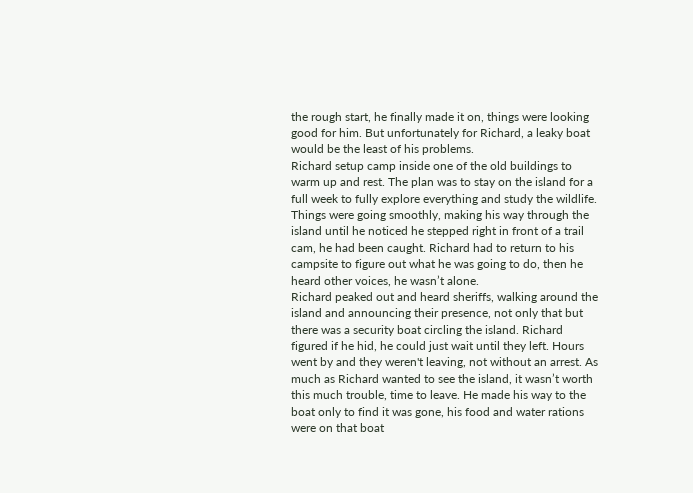the rough start, he finally made it on, things were looking good for him. But unfortunately for Richard, a leaky boat would be the least of his problems.
Richard setup camp inside one of the old buildings to warm up and rest. The plan was to stay on the island for a full week to fully explore everything and study the wildlife. Things were going smoothly, making his way through the island until he noticed he stepped right in front of a trail cam, he had been caught. Richard had to return to his campsite to figure out what he was going to do, then he heard other voices, he wasn’t alone.
Richard peaked out and heard sheriffs, walking around the island and announcing their presence, not only that but there was a security boat circling the island. Richard figured if he hid, he could just wait until they left. Hours went by and they weren't leaving, not without an arrest. As much as Richard wanted to see the island, it wasn’t worth this much trouble, time to leave. He made his way to the boat only to find it was gone, his food and water rations were on that boat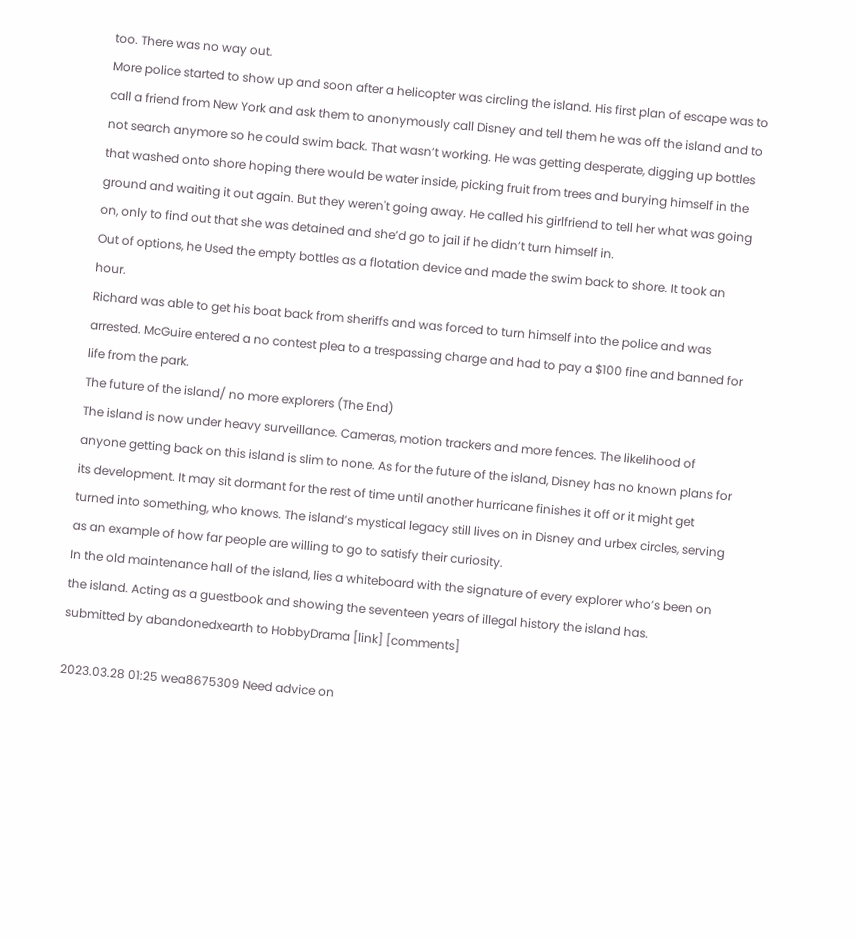too. There was no way out.
More police started to show up and soon after a helicopter was circling the island. His first plan of escape was to call a friend from New York and ask them to anonymously call Disney and tell them he was off the island and to not search anymore so he could swim back. That wasn’t working. He was getting desperate, digging up bottles that washed onto shore hoping there would be water inside, picking fruit from trees and burying himself in the ground and waiting it out again. But they weren't going away. He called his girlfriend to tell her what was going on, only to find out that she was detained and she’d go to jail if he didn’t turn himself in.
Out of options, he Used the empty bottles as a flotation device and made the swim back to shore. It took an hour.
Richard was able to get his boat back from sheriffs and was forced to turn himself into the police and was arrested. McGuire entered a no contest plea to a trespassing charge and had to pay a $100 fine and banned for life from the park.
The future of the island/ no more explorers (The End)
The island is now under heavy surveillance. Cameras, motion trackers and more fences. The likelihood of anyone getting back on this island is slim to none. As for the future of the island, Disney has no known plans for its development. It may sit dormant for the rest of time until another hurricane finishes it off or it might get turned into something, who knows. The island’s mystical legacy still lives on in Disney and urbex circles, serving as an example of how far people are willing to go to satisfy their curiosity.
In the old maintenance hall of the island, lies a whiteboard with the signature of every explorer who’s been on the island. Acting as a guestbook and showing the seventeen years of illegal history the island has.
submitted by abandonedxearth to HobbyDrama [link] [comments]

2023.03.28 01:25 wea8675309 Need advice on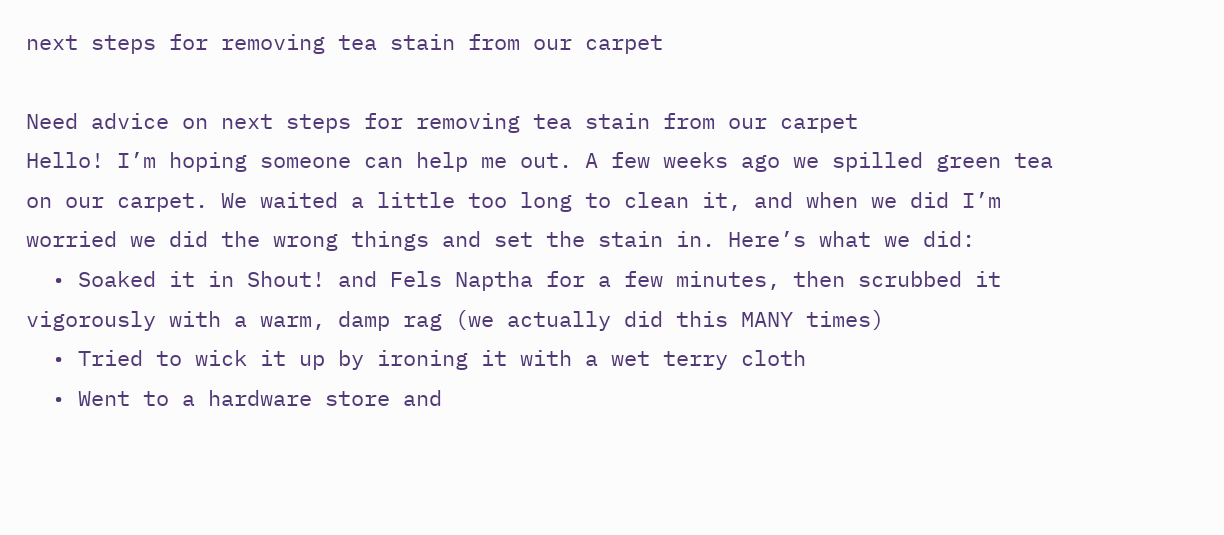next steps for removing tea stain from our carpet

Need advice on next steps for removing tea stain from our carpet
Hello! I’m hoping someone can help me out. A few weeks ago we spilled green tea on our carpet. We waited a little too long to clean it, and when we did I’m worried we did the wrong things and set the stain in. Here’s what we did:
  • Soaked it in Shout! and Fels Naptha for a few minutes, then scrubbed it vigorously with a warm, damp rag (we actually did this MANY times)
  • Tried to wick it up by ironing it with a wet terry cloth
  • Went to a hardware store and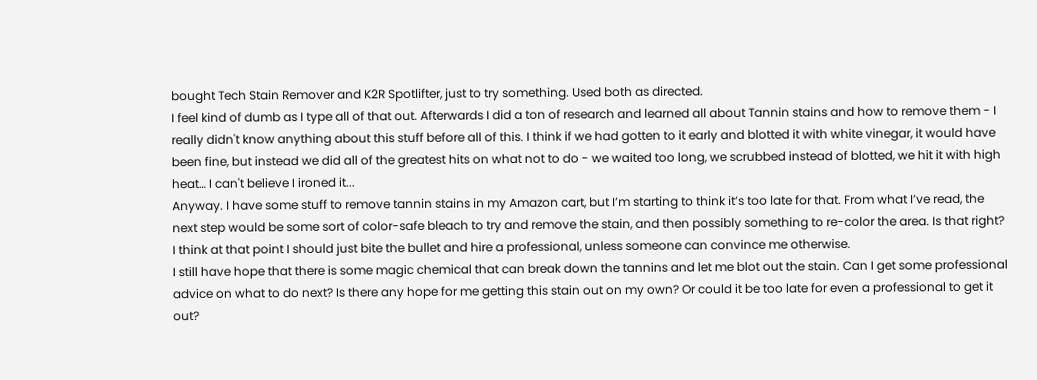bought Tech Stain Remover and K2R Spotlifter, just to try something. Used both as directed.
I feel kind of dumb as I type all of that out. Afterwards I did a ton of research and learned all about Tannin stains and how to remove them - I really didn't know anything about this stuff before all of this. I think if we had gotten to it early and blotted it with white vinegar, it would have been fine, but instead we did all of the greatest hits on what not to do - we waited too long, we scrubbed instead of blotted, we hit it with high heat… I can't believe I ironed it...
Anyway. I have some stuff to remove tannin stains in my Amazon cart, but I’m starting to think it’s too late for that. From what I’ve read, the next step would be some sort of color-safe bleach to try and remove the stain, and then possibly something to re-color the area. Is that right? I think at that point I should just bite the bullet and hire a professional, unless someone can convince me otherwise.
I still have hope that there is some magic chemical that can break down the tannins and let me blot out the stain. Can I get some professional advice on what to do next? Is there any hope for me getting this stain out on my own? Or could it be too late for even a professional to get it out?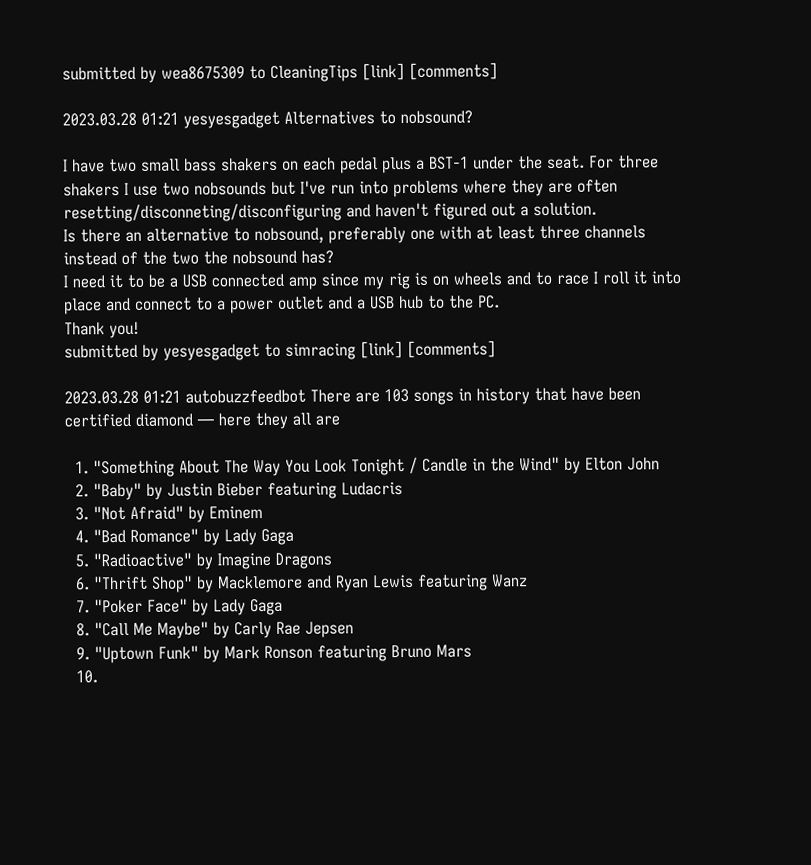submitted by wea8675309 to CleaningTips [link] [comments]

2023.03.28 01:21 yesyesgadget Alternatives to nobsound?

I have two small bass shakers on each pedal plus a BST-1 under the seat. For three shakers I use two nobsounds but I've run into problems where they are often resetting/disconneting/disconfiguring and haven't figured out a solution.
Is there an alternative to nobsound, preferably one with at least three channels instead of the two the nobsound has?
I need it to be a USB connected amp since my rig is on wheels and to race I roll it into place and connect to a power outlet and a USB hub to the PC.
Thank you!
submitted by yesyesgadget to simracing [link] [comments]

2023.03.28 01:21 autobuzzfeedbot There are 103 songs in history that have been certified diamond — here they all are

  1. "Something About The Way You Look Tonight / Candle in the Wind" by Elton John
  2. "Baby" by Justin Bieber featuring Ludacris
  3. "Not Afraid" by Eminem
  4. "Bad Romance" by Lady Gaga
  5. "Radioactive" by Imagine Dragons
  6. "Thrift Shop" by Macklemore and Ryan Lewis featuring Wanz
  7. "Poker Face" by Lady Gaga
  8. "Call Me Maybe" by Carly Rae Jepsen
  9. "Uptown Funk" by Mark Ronson featuring Bruno Mars
  10.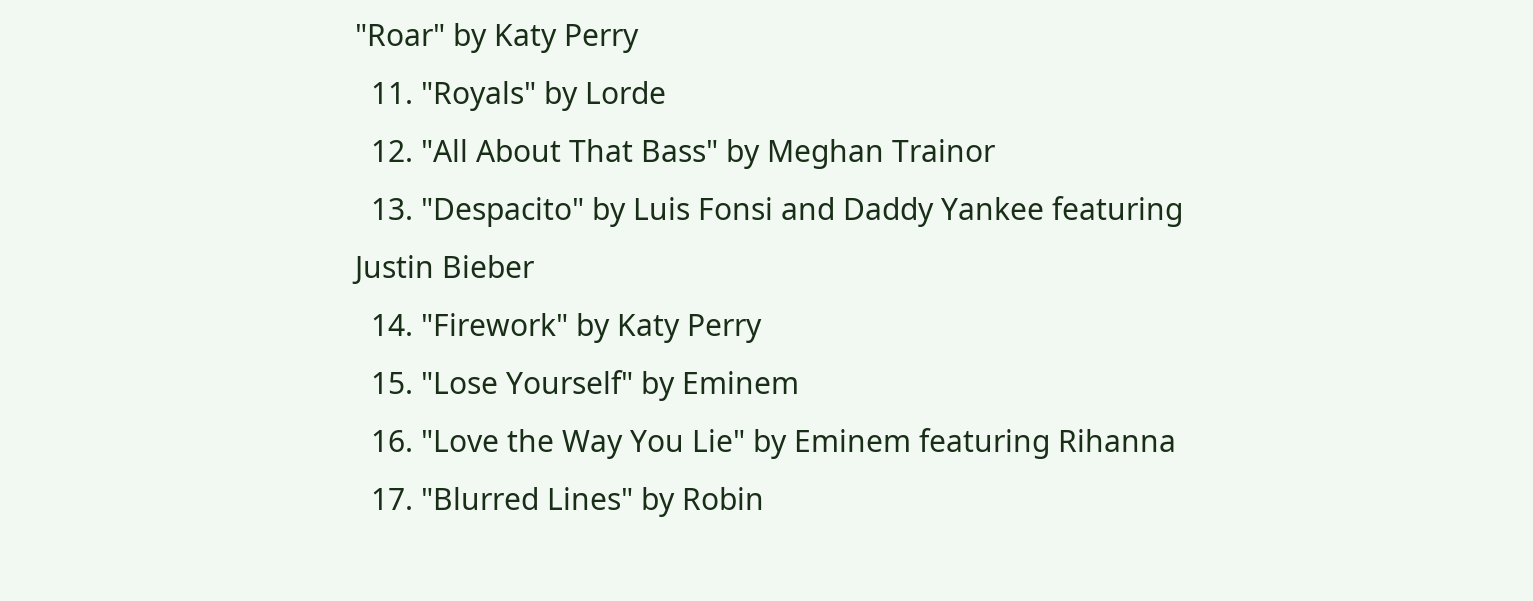"Roar" by Katy Perry
  11. "Royals" by Lorde
  12. "All About That Bass" by Meghan Trainor
  13. "Despacito" by Luis Fonsi and Daddy Yankee featuring Justin Bieber
  14. "Firework" by Katy Perry
  15. "Lose Yourself" by Eminem
  16. "Love the Way You Lie" by Eminem featuring Rihanna
  17. "Blurred Lines" by Robin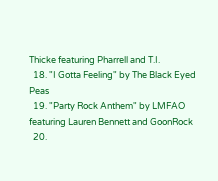Thicke featuring Pharrell and T.I.
  18. "I Gotta Feeling" by The Black Eyed Peas
  19. "Party Rock Anthem" by LMFAO featuring Lauren Bennett and GoonRock
  20.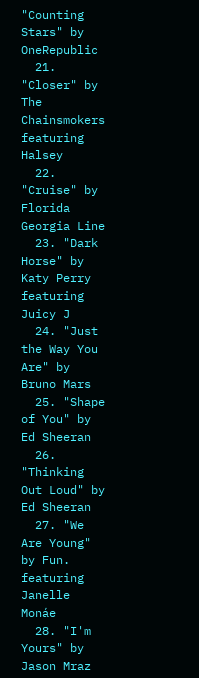"Counting Stars" by OneRepublic
  21. "Closer" by The Chainsmokers featuring Halsey
  22. "Cruise" by Florida Georgia Line
  23. "Dark Horse" by Katy Perry featuring Juicy J
  24. "Just the Way You Are" by Bruno Mars
  25. "Shape of You" by Ed Sheeran
  26. "Thinking Out Loud" by Ed Sheeran
  27. "We Are Young" by Fun. featuring Janelle Monáe
  28. "I'm Yours" by Jason Mraz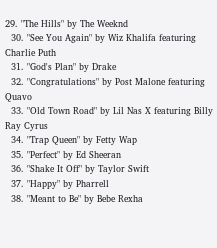29. "The Hills" by The Weeknd
  30. "See You Again" by Wiz Khalifa featuring Charlie Puth
  31. "God's Plan" by Drake
  32. "Congratulations" by Post Malone featuring Quavo
  33. "Old Town Road" by Lil Nas X featuring Billy Ray Cyrus
  34. "Trap Queen" by Fetty Wap
  35. "Perfect" by Ed Sheeran
  36. "Shake It Off" by Taylor Swift
  37. "Happy" by Pharrell
  38. "Meant to Be" by Bebe Rexha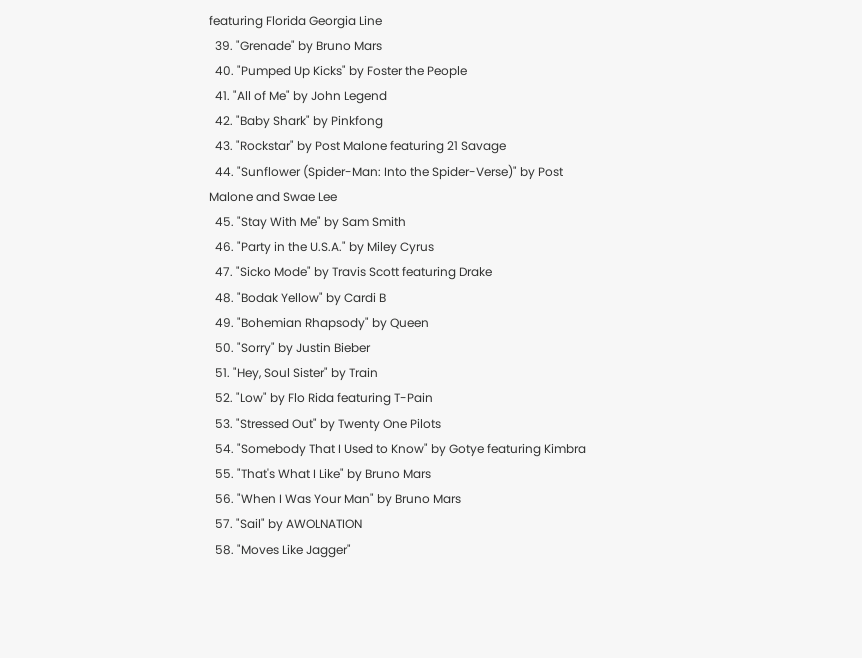featuring Florida Georgia Line
  39. "Grenade" by Bruno Mars
  40. "Pumped Up Kicks" by Foster the People
  41. "All of Me" by John Legend
  42. "Baby Shark" by Pinkfong
  43. "Rockstar" by Post Malone featuring 21 Savage
  44. "Sunflower (Spider-Man: Into the Spider-Verse)" by Post Malone and Swae Lee
  45. "Stay With Me" by Sam Smith
  46. "Party in the U.S.A." by Miley Cyrus
  47. "Sicko Mode" by Travis Scott featuring Drake
  48. "Bodak Yellow" by Cardi B
  49. "Bohemian Rhapsody" by Queen
  50. "Sorry" by Justin Bieber
  51. "Hey, Soul Sister" by Train
  52. "Low" by Flo Rida featuring T-Pain
  53. "Stressed Out" by Twenty One Pilots
  54. "Somebody That I Used to Know" by Gotye featuring Kimbra
  55. "That's What I Like" by Bruno Mars
  56. "When I Was Your Man" by Bruno Mars
  57. "Sail" by AWOLNATION
  58. "Moves Like Jagger"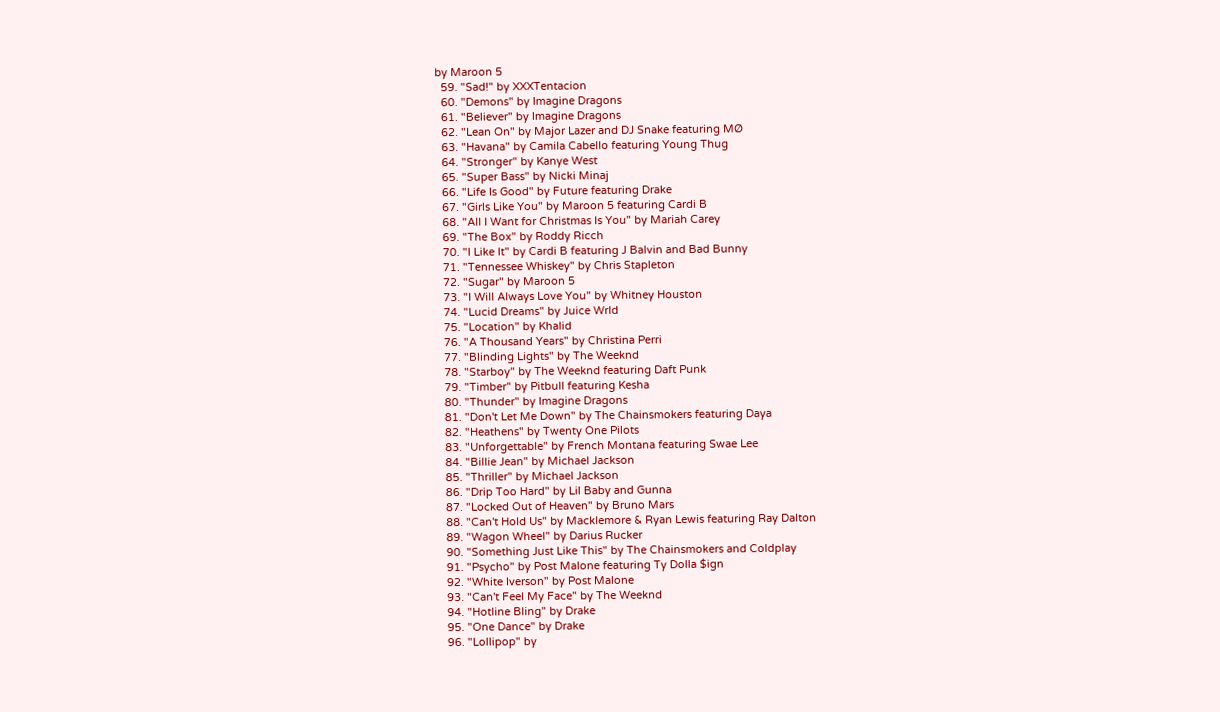by Maroon 5
  59. "Sad!" by XXXTentacion
  60. "Demons" by Imagine Dragons
  61. "Believer" by Imagine Dragons
  62. "Lean On" by Major Lazer and DJ Snake featuring MØ
  63. "Havana" by Camila Cabello featuring Young Thug
  64. "Stronger" by Kanye West
  65. "Super Bass" by Nicki Minaj
  66. "Life Is Good" by Future featuring Drake
  67. "Girls Like You" by Maroon 5 featuring Cardi B
  68. "All I Want for Christmas Is You" by Mariah Carey
  69. "The Box" by Roddy Ricch
  70. "I Like It" by Cardi B featuring J Balvin and Bad Bunny
  71. "Tennessee Whiskey" by Chris Stapleton
  72. "Sugar" by Maroon 5
  73. "I Will Always Love You" by Whitney Houston
  74. "Lucid Dreams" by Juice Wrld
  75. "Location" by Khalid
  76. "A Thousand Years" by Christina Perri
  77. "Blinding Lights" by The Weeknd
  78. "Starboy" by The Weeknd featuring Daft Punk
  79. "Timber" by Pitbull featuring Kesha
  80. "Thunder" by Imagine Dragons
  81. "Don't Let Me Down" by The Chainsmokers featuring Daya
  82. "Heathens" by Twenty One Pilots
  83. "Unforgettable" by French Montana featuring Swae Lee
  84. "Billie Jean" by Michael Jackson
  85. "Thriller" by Michael Jackson
  86. "Drip Too Hard" by Lil Baby and Gunna
  87. "Locked Out of Heaven" by Bruno Mars
  88. "Can't Hold Us" by Macklemore & Ryan Lewis featuring Ray Dalton
  89. "Wagon Wheel" by Darius Rucker
  90. "Something Just Like This" by The Chainsmokers and Coldplay
  91. "Psycho" by Post Malone featuring Ty Dolla $ign
  92. "White Iverson" by Post Malone
  93. "Can't Feel My Face" by The Weeknd
  94. "Hotline Bling" by Drake
  95. "One Dance" by Drake
  96. "Lollipop" by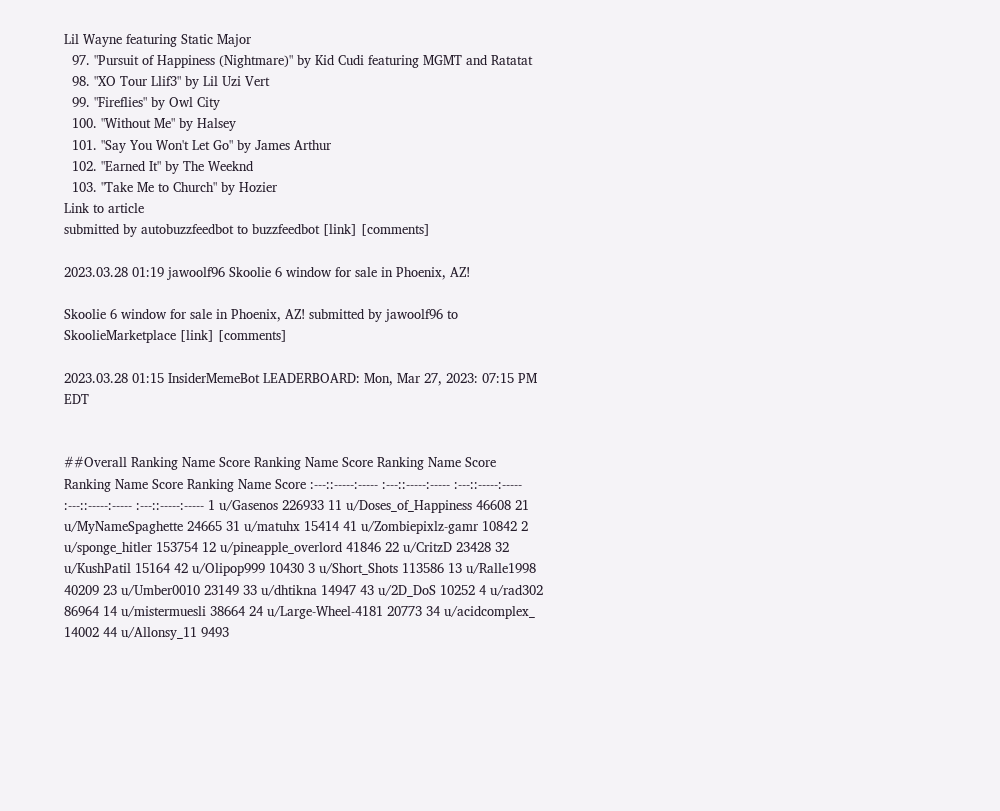Lil Wayne featuring Static Major
  97. "Pursuit of Happiness (Nightmare)" by Kid Cudi featuring MGMT and Ratatat
  98. "XO Tour Llif3" by Lil Uzi Vert
  99. "Fireflies" by Owl City
  100. "Without Me" by Halsey
  101. "Say You Won't Let Go" by James Arthur
  102. "Earned It" by The Weeknd
  103. "Take Me to Church" by Hozier
Link to article
submitted by autobuzzfeedbot to buzzfeedbot [link] [comments]

2023.03.28 01:19 jawoolf96 Skoolie 6 window for sale in Phoenix, AZ!

Skoolie 6 window for sale in Phoenix, AZ! submitted by jawoolf96 to SkoolieMarketplace [link] [comments]

2023.03.28 01:15 InsiderMemeBot LEADERBOARD: Mon, Mar 27, 2023: 07:15 PM EDT


##Overall Ranking Name Score Ranking Name Score Ranking Name Score Ranking Name Score Ranking Name Score :---::-----:----- :---::-----:----- :---::-----:----- :---::-----:----- :---::-----:----- 1 u/Gasenos 226933 11 u/Doses_of_Happiness 46608 21 u/MyNameSpaghette 24665 31 u/matuhx 15414 41 u/Zombiepixlz-gamr 10842 2 u/sponge_hitler 153754 12 u/pineapple_overlord 41846 22 u/CritzD 23428 32 u/KushPatil 15164 42 u/Olipop999 10430 3 u/Short_Shots 113586 13 u/Ralle1998 40209 23 u/Umber0010 23149 33 u/dhtikna 14947 43 u/2D_DoS 10252 4 u/rad302 86964 14 u/mistermuesli 38664 24 u/Large-Wheel-4181 20773 34 u/acidcomplex_ 14002 44 u/Allonsy_11 9493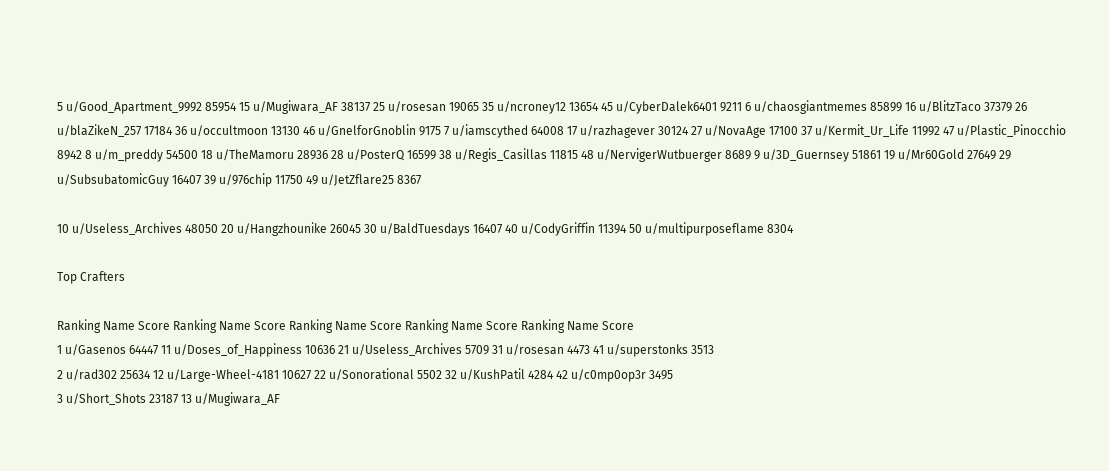5 u/Good_Apartment_9992 85954 15 u/Mugiwara_AF 38137 25 u/rosesan 19065 35 u/ncroney12 13654 45 u/CyberDalek6401 9211 6 u/chaosgiantmemes 85899 16 u/BlitzTaco 37379 26 u/blaZikeN_257 17184 36 u/occultmoon 13130 46 u/GnelforGnoblin 9175 7 u/iamscythed 64008 17 u/razhagever 30124 27 u/NovaAge 17100 37 u/Kermit_Ur_Life 11992 47 u/Plastic_Pinocchio 8942 8 u/m_preddy 54500 18 u/TheMamoru 28936 28 u/PosterQ 16599 38 u/Regis_Casillas 11815 48 u/NervigerWutbuerger 8689 9 u/3D_Guernsey 51861 19 u/Mr60Gold 27649 29 u/SubsubatomicGuy 16407 39 u/976chip 11750 49 u/JetZflare25 8367

10 u/Useless_Archives 48050 20 u/Hangzhounike 26045 30 u/BaldTuesdays 16407 40 u/CodyGriffin 11394 50 u/multipurposeflame 8304

Top Crafters

Ranking Name Score Ranking Name Score Ranking Name Score Ranking Name Score Ranking Name Score
1 u/Gasenos 64447 11 u/Doses_of_Happiness 10636 21 u/Useless_Archives 5709 31 u/rosesan 4473 41 u/superstonks 3513
2 u/rad302 25634 12 u/Large-Wheel-4181 10627 22 u/Sonorational 5502 32 u/KushPatil 4284 42 u/c0mp0op3r 3495
3 u/Short_Shots 23187 13 u/Mugiwara_AF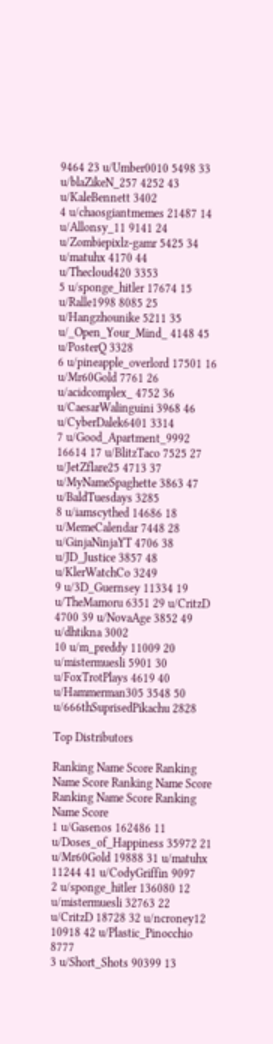9464 23 u/Umber0010 5498 33 u/blaZikeN_257 4252 43 u/KaleBennett 3402
4 u/chaosgiantmemes 21487 14 u/Allonsy_11 9141 24 u/Zombiepixlz-gamr 5425 34 u/matuhx 4170 44 u/Thecloud420 3353
5 u/sponge_hitler 17674 15 u/Ralle1998 8085 25 u/Hangzhounike 5211 35 u/_Open_Your_Mind_ 4148 45 u/PosterQ 3328
6 u/pineapple_overlord 17501 16 u/Mr60Gold 7761 26 u/acidcomplex_ 4752 36 u/CaesarWalinguini 3968 46 u/CyberDalek6401 3314
7 u/Good_Apartment_9992 16614 17 u/BlitzTaco 7525 27 u/JetZflare25 4713 37 u/MyNameSpaghette 3863 47 u/BaldTuesdays 3285
8 u/iamscythed 14686 18 u/MemeCalendar 7448 28 u/GinjaNinjaYT 4706 38 u/JD_Justice 3857 48 u/KlerWatchCo 3249
9 u/3D_Guernsey 11334 19 u/TheMamoru 6351 29 u/CritzD 4700 39 u/NovaAge 3852 49 u/dhtikna 3002
10 u/m_preddy 11009 20 u/mistermuesli 5901 30 u/FoxTrotPlays 4619 40 u/Hammerman305 3548 50 u/666thSuprisedPikachu 2828

Top Distributors

Ranking Name Score Ranking Name Score Ranking Name Score Ranking Name Score Ranking Name Score
1 u/Gasenos 162486 11 u/Doses_of_Happiness 35972 21 u/Mr60Gold 19888 31 u/matuhx 11244 41 u/CodyGriffin 9097
2 u/sponge_hitler 136080 12 u/mistermuesli 32763 22 u/CritzD 18728 32 u/ncroney12 10918 42 u/Plastic_Pinocchio 8777
3 u/Short_Shots 90399 13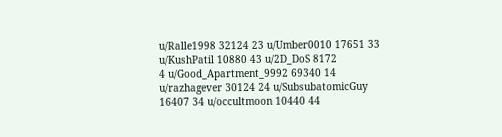u/Ralle1998 32124 23 u/Umber0010 17651 33 u/KushPatil 10880 43 u/2D_DoS 8172
4 u/Good_Apartment_9992 69340 14 u/razhagever 30124 24 u/SubsubatomicGuy 16407 34 u/occultmoon 10440 44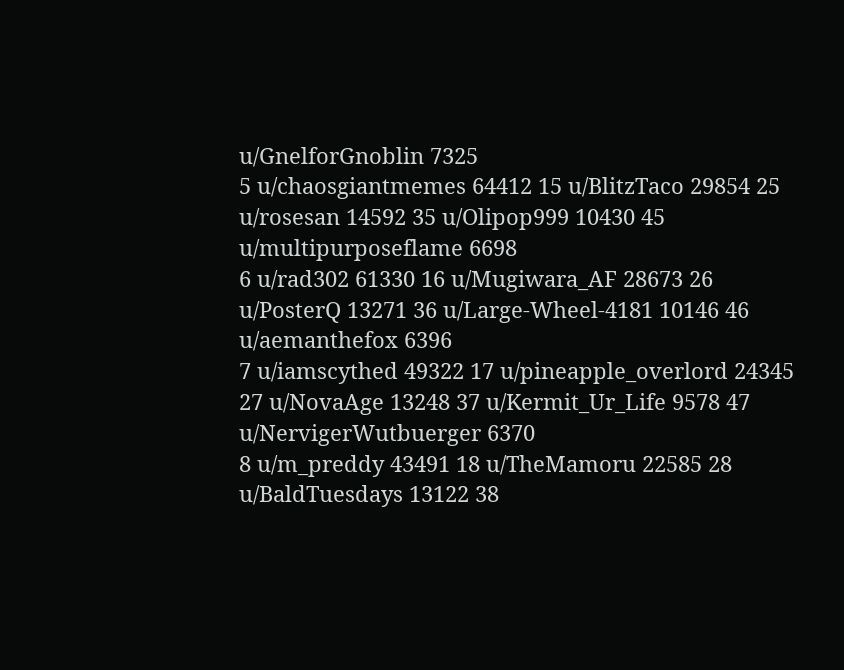u/GnelforGnoblin 7325
5 u/chaosgiantmemes 64412 15 u/BlitzTaco 29854 25 u/rosesan 14592 35 u/Olipop999 10430 45 u/multipurposeflame 6698
6 u/rad302 61330 16 u/Mugiwara_AF 28673 26 u/PosterQ 13271 36 u/Large-Wheel-4181 10146 46 u/aemanthefox 6396
7 u/iamscythed 49322 17 u/pineapple_overlord 24345 27 u/NovaAge 13248 37 u/Kermit_Ur_Life 9578 47 u/NervigerWutbuerger 6370
8 u/m_preddy 43491 18 u/TheMamoru 22585 28 u/BaldTuesdays 13122 38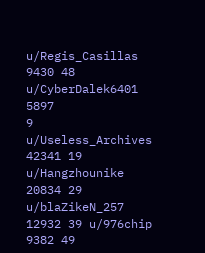u/Regis_Casillas 9430 48 u/CyberDalek6401 5897
9 u/Useless_Archives 42341 19 u/Hangzhounike 20834 29 u/blaZikeN_257 12932 39 u/976chip 9382 49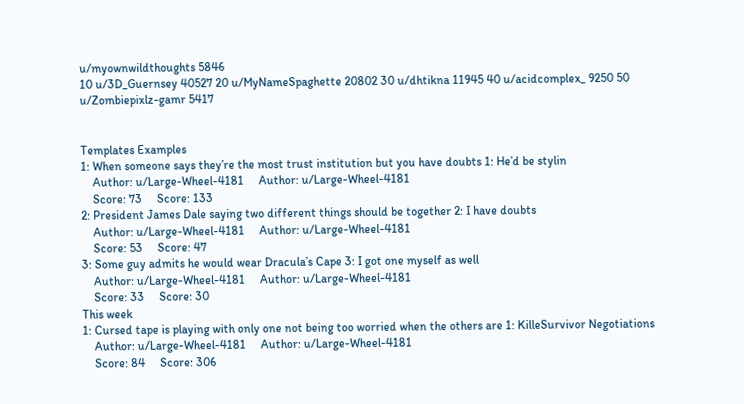u/myownwildthoughts 5846
10 u/3D_Guernsey 40527 20 u/MyNameSpaghette 20802 30 u/dhtikna 11945 40 u/acidcomplex_ 9250 50 u/Zombiepixlz-gamr 5417


Templates Examples
1: When someone says they’re the most trust institution but you have doubts 1: He’d be stylin
    Author: u/Large-Wheel-4181     Author: u/Large-Wheel-4181
    Score: 73     Score: 133
2: President James Dale saying two different things should be together 2: I have doubts
    Author: u/Large-Wheel-4181     Author: u/Large-Wheel-4181
    Score: 53     Score: 47
3: Some guy admits he would wear Dracula’s Cape 3: I got one myself as well
    Author: u/Large-Wheel-4181     Author: u/Large-Wheel-4181
    Score: 33     Score: 30
This week
1: Cursed tape is playing with only one not being too worried when the others are 1: KilleSurvivor Negotiations
    Author: u/Large-Wheel-4181     Author: u/Large-Wheel-4181
    Score: 84     Score: 306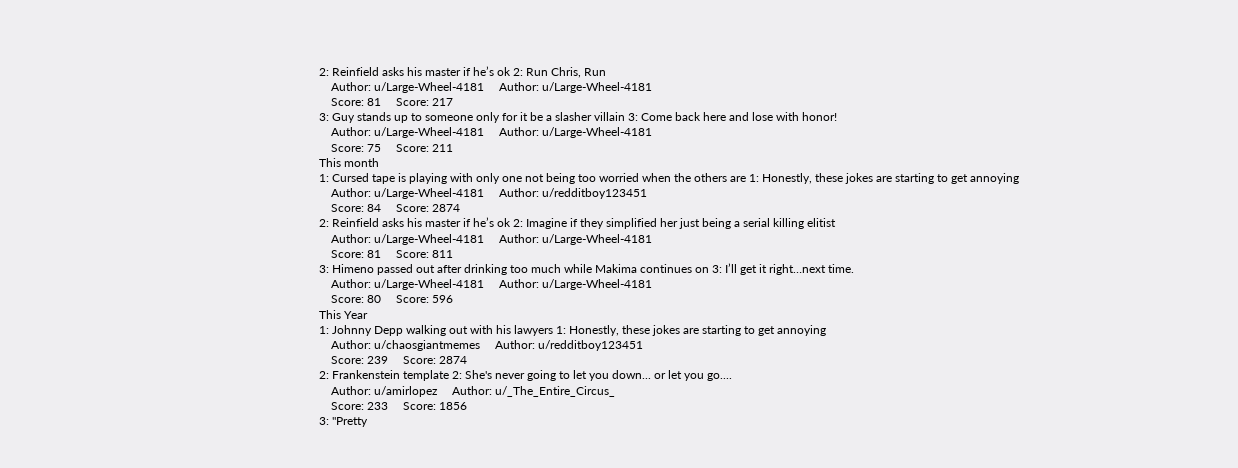2: Reinfield asks his master if he’s ok 2: Run Chris, Run
    Author: u/Large-Wheel-4181     Author: u/Large-Wheel-4181
    Score: 81     Score: 217
3: Guy stands up to someone only for it be a slasher villain 3: Come back here and lose with honor!
    Author: u/Large-Wheel-4181     Author: u/Large-Wheel-4181
    Score: 75     Score: 211
This month
1: Cursed tape is playing with only one not being too worried when the others are 1: Honestly, these jokes are starting to get annoying
    Author: u/Large-Wheel-4181     Author: u/redditboy123451
    Score: 84     Score: 2874
2: Reinfield asks his master if he’s ok 2: Imagine if they simplified her just being a serial killing elitist
    Author: u/Large-Wheel-4181     Author: u/Large-Wheel-4181
    Score: 81     Score: 811
3: Himeno passed out after drinking too much while Makima continues on 3: I’ll get it right…next time.
    Author: u/Large-Wheel-4181     Author: u/Large-Wheel-4181
    Score: 80     Score: 596
This Year
1: Johnny Depp walking out with his lawyers 1: Honestly, these jokes are starting to get annoying
    Author: u/chaosgiantmemes     Author: u/redditboy123451
    Score: 239     Score: 2874
2: Frankenstein template 2: She's never going to let you down... or let you go....
    Author: u/amirlopez     Author: u/_The_Entire_Circus_
    Score: 233     Score: 1856
3: "Pretty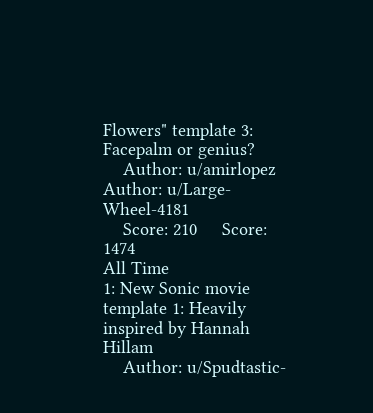Flowers" template 3: Facepalm or genius?
    Author: u/amirlopez     Author: u/Large-Wheel-4181
    Score: 210     Score: 1474
All Time
1: New Sonic movie template 1: Heavily inspired by Hannah Hillam
    Author: u/Spudtastic-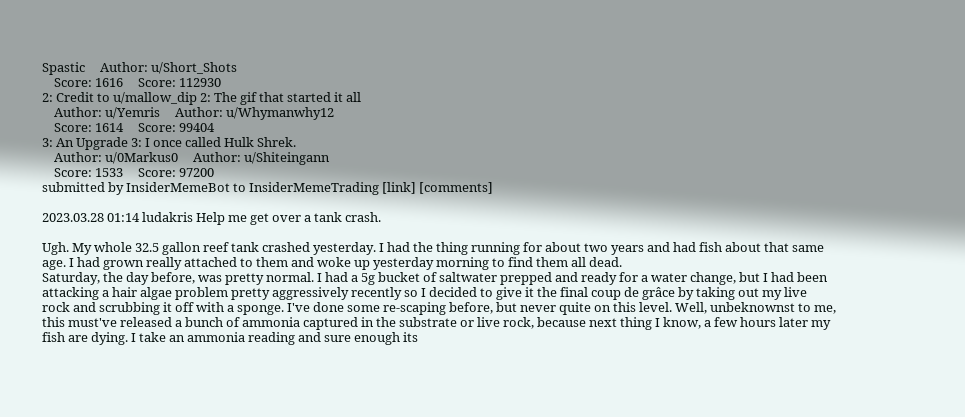Spastic     Author: u/Short_Shots
    Score: 1616     Score: 112930
2: Credit to u/mallow_dip 2: The gif that started it all
    Author: u/Yemris     Author: u/Whymanwhy12
    Score: 1614     Score: 99404
3: An Upgrade 3: I once called Hulk Shrek.
    Author: u/0Markus0     Author: u/Shiteingann
    Score: 1533     Score: 97200
submitted by InsiderMemeBot to InsiderMemeTrading [link] [comments]

2023.03.28 01:14 ludakris Help me get over a tank crash.

Ugh. My whole 32.5 gallon reef tank crashed yesterday. I had the thing running for about two years and had fish about that same age. I had grown really attached to them and woke up yesterday morning to find them all dead.
Saturday, the day before, was pretty normal. I had a 5g bucket of saltwater prepped and ready for a water change, but I had been attacking a hair algae problem pretty aggressively recently so I decided to give it the final coup de grâce by taking out my live rock and scrubbing it off with a sponge. I've done some re-scaping before, but never quite on this level. Well, unbeknownst to me, this must've released a bunch of ammonia captured in the substrate or live rock, because next thing I know, a few hours later my fish are dying. I take an ammonia reading and sure enough its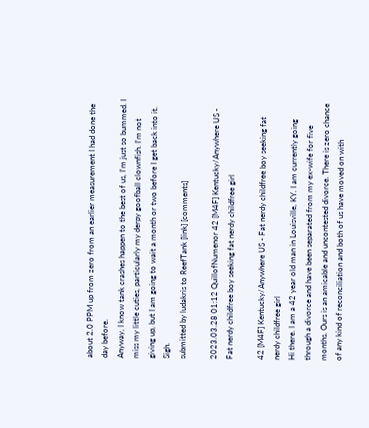about 2.0 PPM up from zero from an earlier measurement I had done the day before.
Anyway, I know tank crashes happen to the best of us, I'm just so bummed. I miss my little cuties, particularly my derpy goofball clownfish. I'm not giving up, but I am going to wait a month or two before I get back into it. Sigh.
submitted by ludakris to ReefTank [link] [comments]

2023.03.28 01:12 QuillofNumenor 42 [M4F] Kentucky/Anywhere US - Fat nerdy childfree boy seeking fat nerdy childfree girl

42 [M4F] Kentucky/Anywhere US - Fat nerdy childfree boy seeking fat nerdy childfree girl
Hi there. I am a 42 year old man in Louisville, KY. I am currently going through a divorce and have been separated from my ex-wife for five months. Ours is an amicable and uncontested divorce. There is zero chance of any kind of reconciliation and both of us have moved on with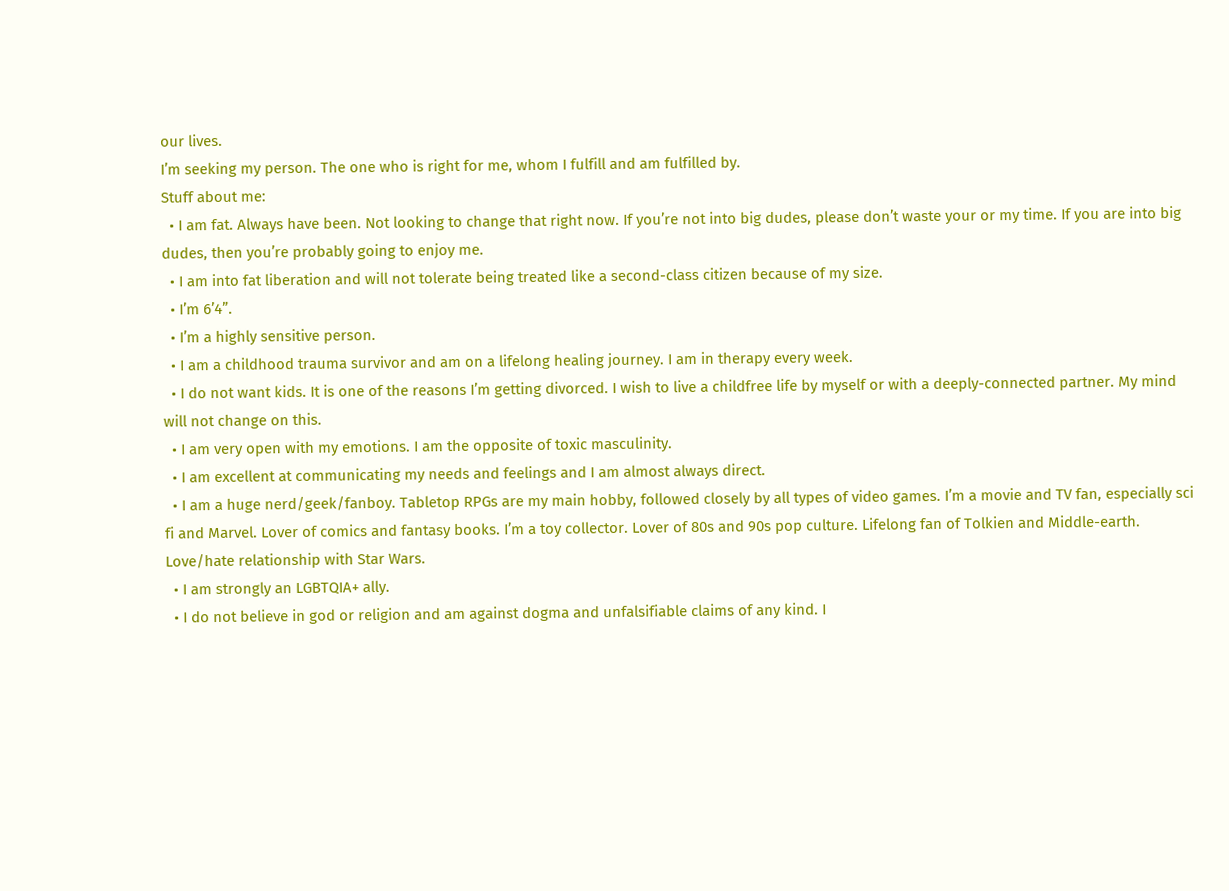our lives.
I’m seeking my person. The one who is right for me, whom I fulfill and am fulfilled by.
Stuff about me:
  • I am fat. Always have been. Not looking to change that right now. If you’re not into big dudes, please don’t waste your or my time. If you are into big dudes, then you’re probably going to enjoy me.
  • I am into fat liberation and will not tolerate being treated like a second-class citizen because of my size.
  • I’m 6’4”.
  • I’m a highly sensitive person.
  • I am a childhood trauma survivor and am on a lifelong healing journey. I am in therapy every week.
  • I do not want kids. It is one of the reasons I’m getting divorced. I wish to live a childfree life by myself or with a deeply-connected partner. My mind will not change on this.
  • I am very open with my emotions. I am the opposite of toxic masculinity.
  • I am excellent at communicating my needs and feelings and I am almost always direct.
  • I am a huge nerd/geek/fanboy. Tabletop RPGs are my main hobby, followed closely by all types of video games. I’m a movie and TV fan, especially sci fi and Marvel. Lover of comics and fantasy books. I’m a toy collector. Lover of 80s and 90s pop culture. Lifelong fan of Tolkien and Middle-earth. Love/hate relationship with Star Wars.
  • I am strongly an LGBTQIA+ ally.
  • I do not believe in god or religion and am against dogma and unfalsifiable claims of any kind. I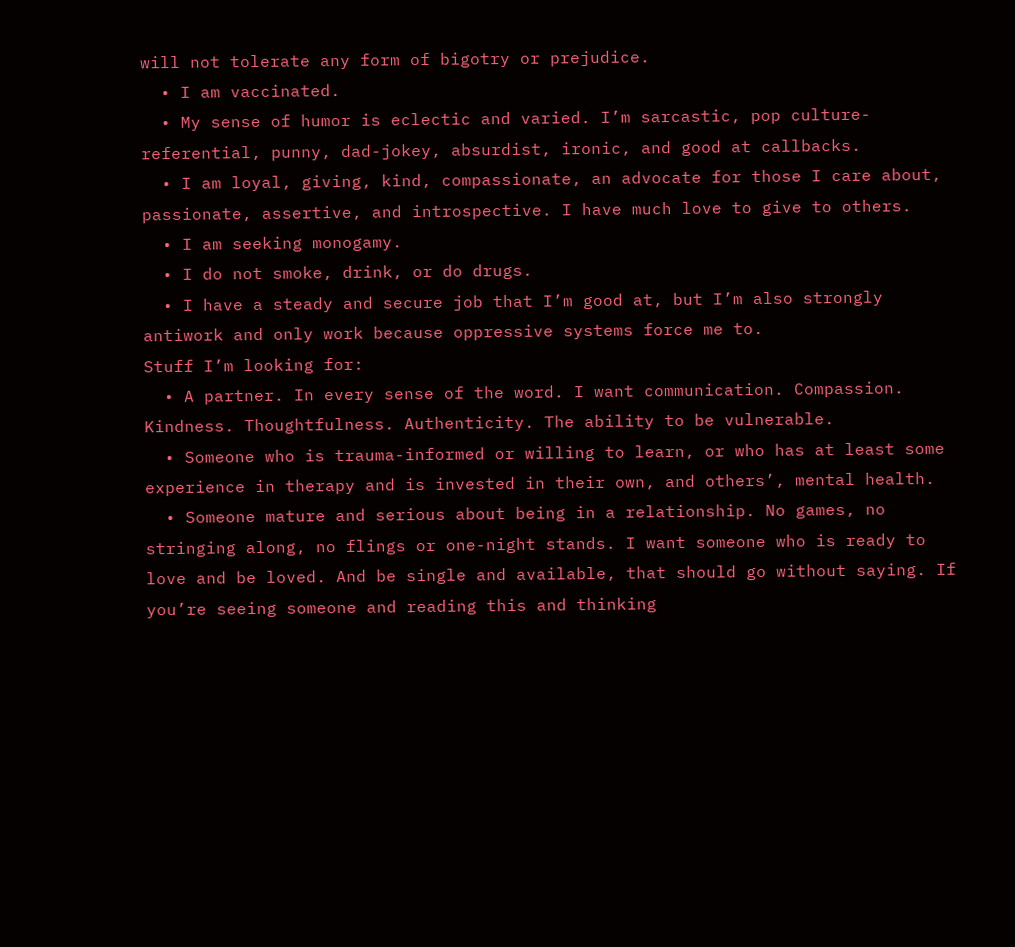will not tolerate any form of bigotry or prejudice.
  • I am vaccinated.
  • My sense of humor is eclectic and varied. I’m sarcastic, pop culture-referential, punny, dad-jokey, absurdist, ironic, and good at callbacks.
  • I am loyal, giving, kind, compassionate, an advocate for those I care about, passionate, assertive, and introspective. I have much love to give to others.
  • I am seeking monogamy.
  • I do not smoke, drink, or do drugs.
  • I have a steady and secure job that I’m good at, but I’m also strongly antiwork and only work because oppressive systems force me to.
Stuff I’m looking for:
  • A partner. In every sense of the word. I want communication. Compassion. Kindness. Thoughtfulness. Authenticity. The ability to be vulnerable.
  • Someone who is trauma-informed or willing to learn, or who has at least some experience in therapy and is invested in their own, and others’, mental health.
  • Someone mature and serious about being in a relationship. No games, no stringing along, no flings or one-night stands. I want someone who is ready to love and be loved. And be single and available, that should go without saying. If you’re seeing someone and reading this and thinking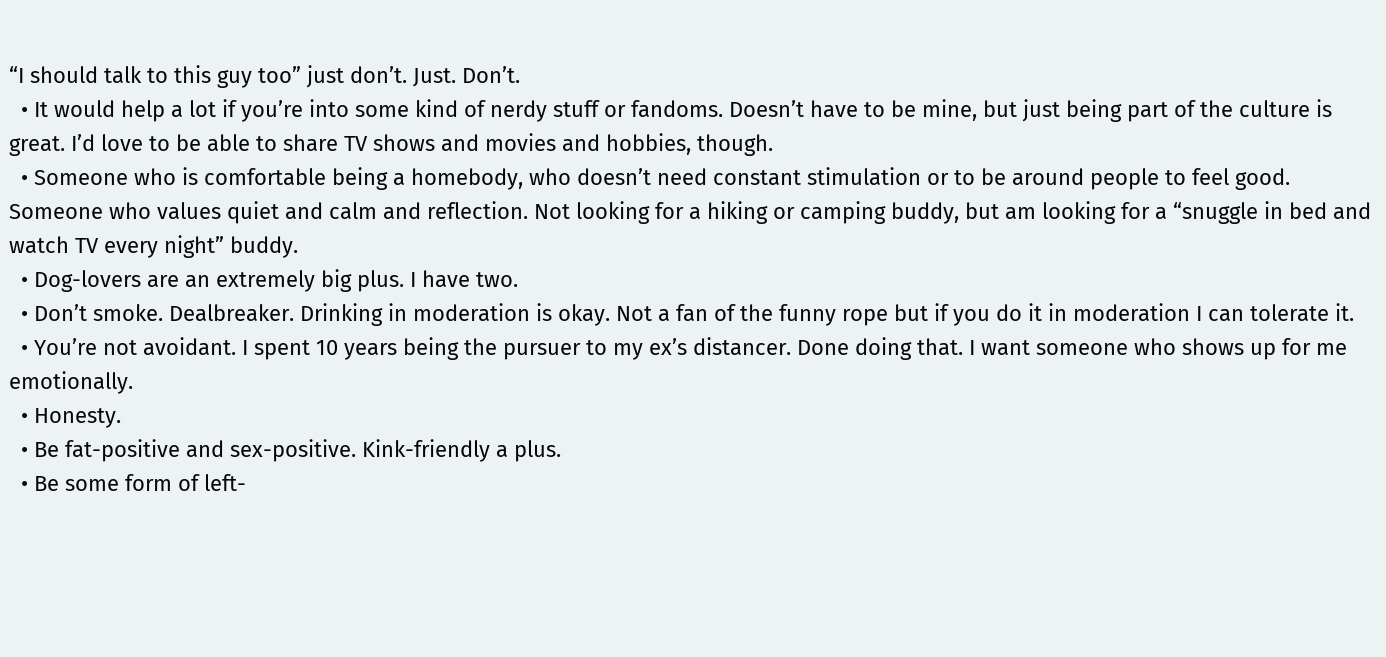“I should talk to this guy too” just don’t. Just. Don’t.
  • It would help a lot if you’re into some kind of nerdy stuff or fandoms. Doesn’t have to be mine, but just being part of the culture is great. I’d love to be able to share TV shows and movies and hobbies, though.
  • Someone who is comfortable being a homebody, who doesn’t need constant stimulation or to be around people to feel good. Someone who values quiet and calm and reflection. Not looking for a hiking or camping buddy, but am looking for a “snuggle in bed and watch TV every night” buddy.
  • Dog-lovers are an extremely big plus. I have two.
  • Don’t smoke. Dealbreaker. Drinking in moderation is okay. Not a fan of the funny rope but if you do it in moderation I can tolerate it.
  • You’re not avoidant. I spent 10 years being the pursuer to my ex’s distancer. Done doing that. I want someone who shows up for me emotionally.
  • Honesty.
  • Be fat-positive and sex-positive. Kink-friendly a plus.
  • Be some form of left-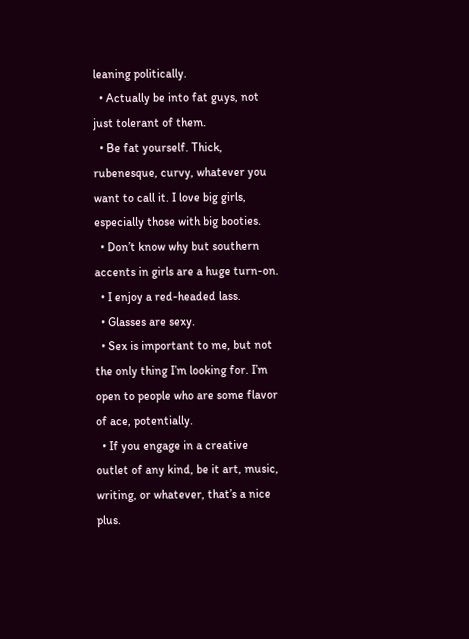leaning politically.
  • Actually be into fat guys, not just tolerant of them.
  • Be fat yourself. Thick, rubenesque, curvy, whatever you want to call it. I love big girls, especially those with big booties.
  • Don’t know why but southern accents in girls are a huge turn-on.
  • I enjoy a red-headed lass.
  • Glasses are sexy.
  • Sex is important to me, but not the only thing I’m looking for. I’m open to people who are some flavor of ace, potentially.
  • If you engage in a creative outlet of any kind, be it art, music, writing, or whatever, that’s a nice plus.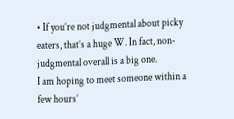• If you’re not judgmental about picky eaters, that’s a huge W. In fact, non-judgmental overall is a big one.
I am hoping to meet someone within a few hours’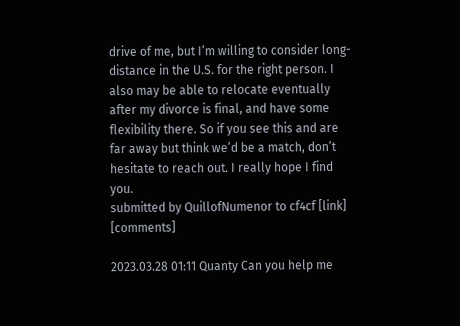drive of me, but I’m willing to consider long-distance in the U.S. for the right person. I also may be able to relocate eventually after my divorce is final, and have some flexibility there. So if you see this and are far away but think we’d be a match, don’t hesitate to reach out. I really hope I find you.
submitted by QuillofNumenor to cf4cf [link] [comments]

2023.03.28 01:11 Quanty Can you help me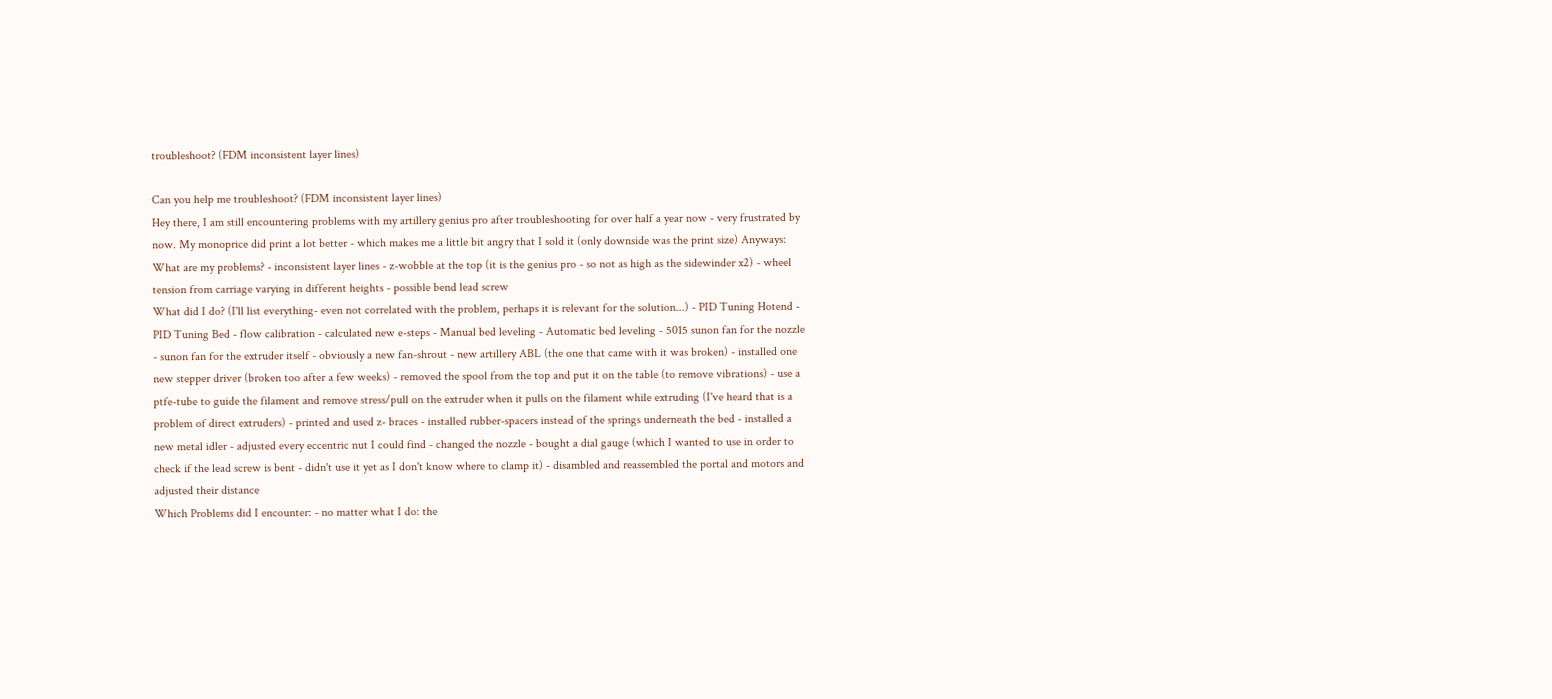troubleshoot? (FDM inconsistent layer lines)

Can you help me troubleshoot? (FDM inconsistent layer lines)
Hey there, I am still encountering problems with my artillery genius pro after troubleshooting for over half a year now - very frustrated by now. My monoprice did print a lot better - which makes me a little bit angry that I sold it (only downside was the print size) Anyways:
What are my problems? - inconsistent layer lines - z-wobble at the top (it is the genius pro - so not as high as the sidewinder x2) - wheel tension from carriage varying in different heights - possible bend lead screw
What did I do? (I'll list everything- even not correlated with the problem, perhaps it is relevant for the solution...) - PID Tuning Hotend - PID Tuning Bed - flow calibration - calculated new e-steps - Manual bed leveling - Automatic bed leveling - 5015 sunon fan for the nozzle - sunon fan for the extruder itself - obviously a new fan-shrout - new artillery ABL (the one that came with it was broken) - installed one new stepper driver (broken too after a few weeks) - removed the spool from the top and put it on the table (to remove vibrations) - use a ptfe-tube to guide the filament and remove stress/pull on the extruder when it pulls on the filament while extruding (I've heard that is a problem of direct extruders) - printed and used z- braces - installed rubber-spacers instead of the springs underneath the bed - installed a new metal idler - adjusted every eccentric nut I could find - changed the nozzle - bought a dial gauge (which I wanted to use in order to check if the lead screw is bent - didn't use it yet as I don't know where to clamp it) - disambled and reassembled the portal and motors and adjusted their distance
Which Problems did I encounter: - no matter what I do: the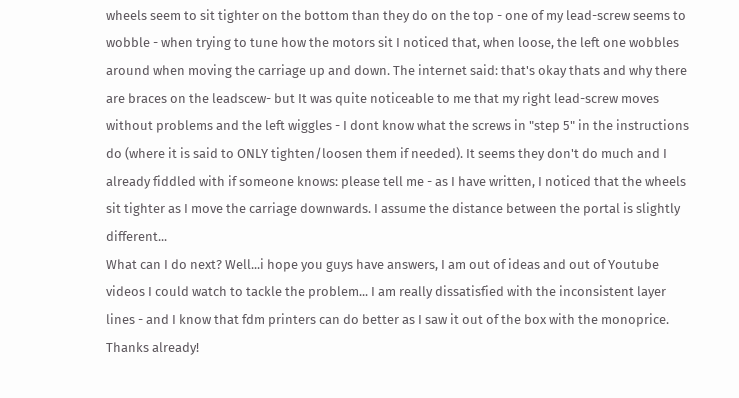wheels seem to sit tighter on the bottom than they do on the top - one of my lead-screw seems to wobble - when trying to tune how the motors sit I noticed that, when loose, the left one wobbles around when moving the carriage up and down. The internet said: that's okay thats and why there are braces on the leadscew- but It was quite noticeable to me that my right lead-screw moves without problems and the left wiggles - I dont know what the screws in "step 5" in the instructions do (where it is said to ONLY tighten/loosen them if needed). It seems they don't do much and I already fiddled with if someone knows: please tell me - as I have written, I noticed that the wheels sit tighter as I move the carriage downwards. I assume the distance between the portal is slightly different...
What can I do next? Well...i hope you guys have answers, I am out of ideas and out of Youtube videos I could watch to tackle the problem... I am really dissatisfied with the inconsistent layer lines - and I know that fdm printers can do better as I saw it out of the box with the monoprice.
Thanks already!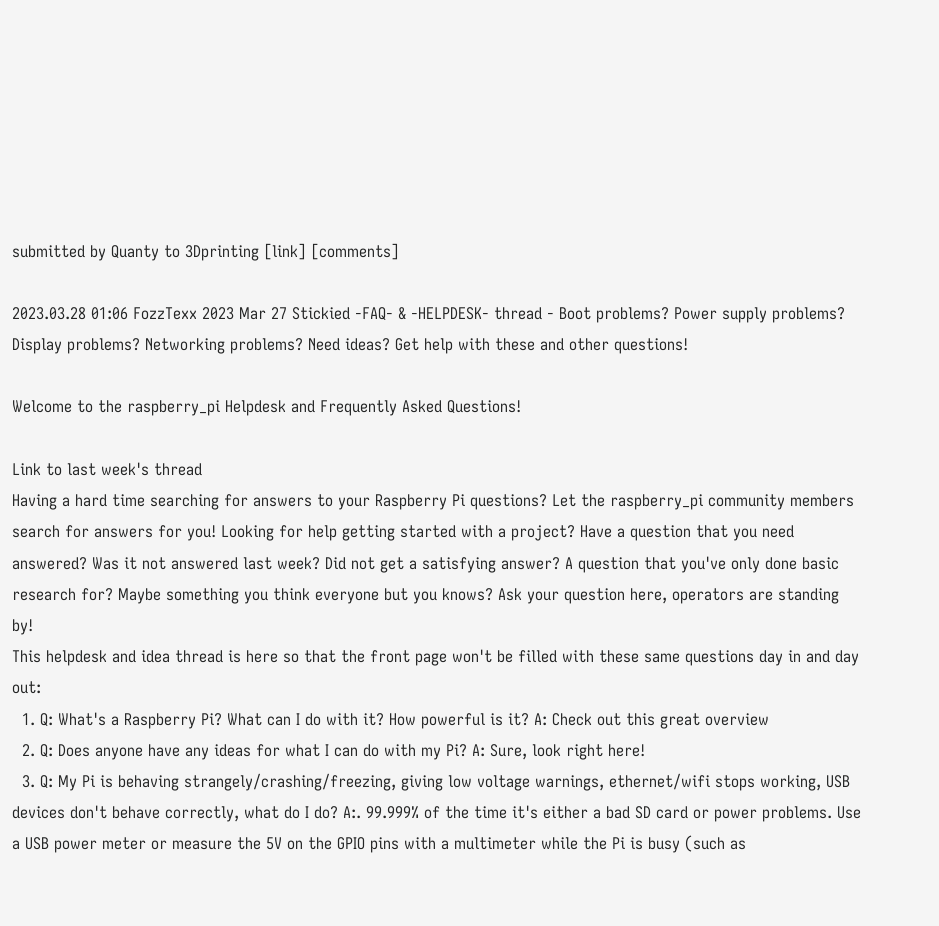submitted by Quanty to 3Dprinting [link] [comments]

2023.03.28 01:06 FozzTexx 2023 Mar 27 Stickied -FAQ- & -HELPDESK- thread - Boot problems? Power supply problems? Display problems? Networking problems? Need ideas? Get help with these and other questions!

Welcome to the raspberry_pi Helpdesk and Frequently Asked Questions!

Link to last week's thread
Having a hard time searching for answers to your Raspberry Pi questions? Let the raspberry_pi community members search for answers for you! Looking for help getting started with a project? Have a question that you need answered? Was it not answered last week? Did not get a satisfying answer? A question that you've only done basic research for? Maybe something you think everyone but you knows? Ask your question here, operators are standing by!
This helpdesk and idea thread is here so that the front page won't be filled with these same questions day in and day out:
  1. Q: What's a Raspberry Pi? What can I do with it? How powerful is it? A: Check out this great overview
  2. Q: Does anyone have any ideas for what I can do with my Pi? A: Sure, look right here!
  3. Q: My Pi is behaving strangely/crashing/freezing, giving low voltage warnings, ethernet/wifi stops working, USB devices don't behave correctly, what do I do? A:. 99.999% of the time it's either a bad SD card or power problems. Use a USB power meter or measure the 5V on the GPIO pins with a multimeter while the Pi is busy (such as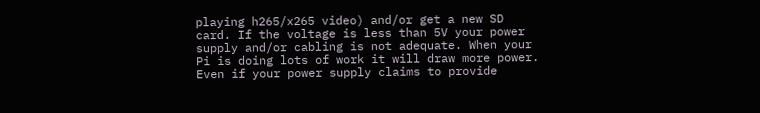playing h265/x265 video) and/or get a new SD card. If the voltage is less than 5V your power supply and/or cabling is not adequate. When your Pi is doing lots of work it will draw more power. Even if your power supply claims to provide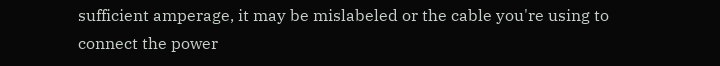sufficient amperage, it may be mislabeled or the cable you're using to connect the power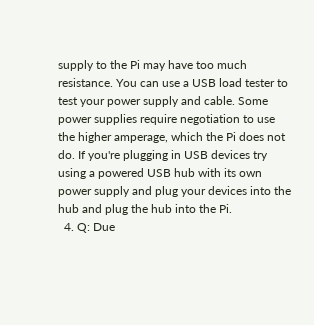supply to the Pi may have too much resistance. You can use a USB load tester to test your power supply and cable. Some power supplies require negotiation to use the higher amperage, which the Pi does not do. If you're plugging in USB devices try using a powered USB hub with its own power supply and plug your devices into the hub and plug the hub into the Pi.
  4. Q: Due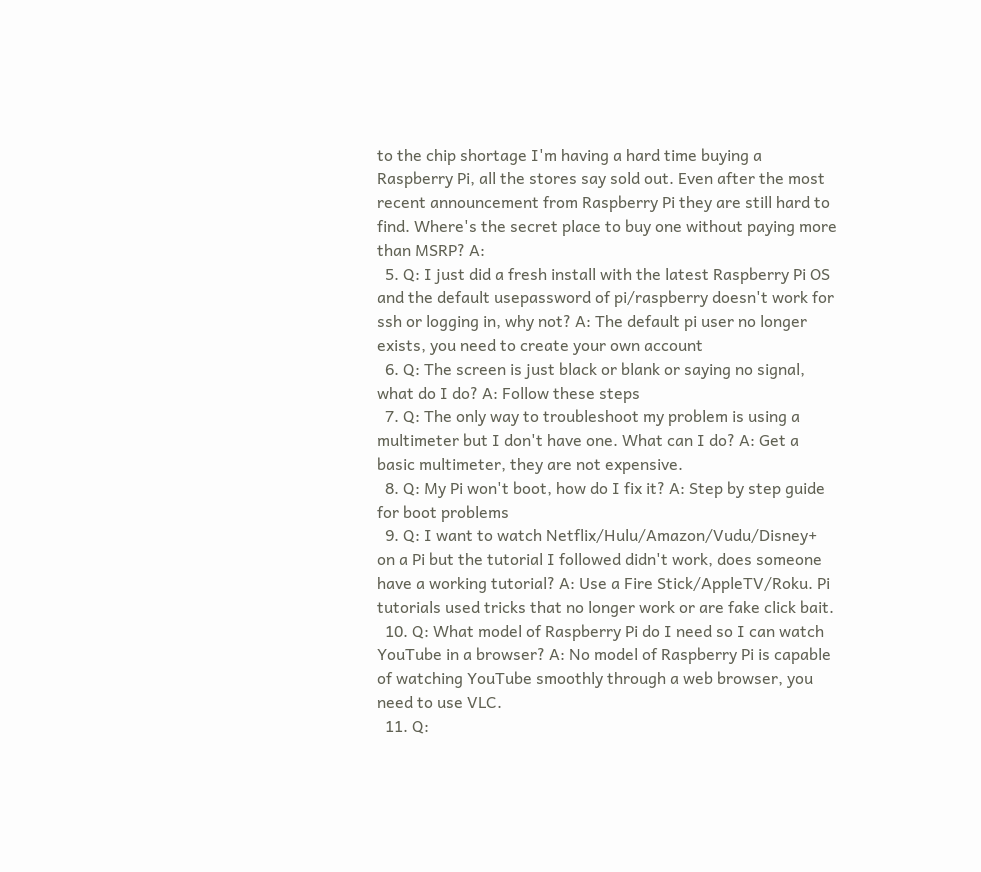to the chip shortage I'm having a hard time buying a Raspberry Pi, all the stores say sold out. Even after the most recent announcement from Raspberry Pi they are still hard to find. Where's the secret place to buy one without paying more than MSRP? A:
  5. Q: I just did a fresh install with the latest Raspberry Pi OS and the default usepassword of pi/raspberry doesn't work for ssh or logging in, why not? A: The default pi user no longer exists, you need to create your own account
  6. Q: The screen is just black or blank or saying no signal, what do I do? A: Follow these steps
  7. Q: The only way to troubleshoot my problem is using a multimeter but I don't have one. What can I do? A: Get a basic multimeter, they are not expensive.
  8. Q: My Pi won't boot, how do I fix it? A: Step by step guide for boot problems
  9. Q: I want to watch Netflix/Hulu/Amazon/Vudu/Disney+ on a Pi but the tutorial I followed didn't work, does someone have a working tutorial? A: Use a Fire Stick/AppleTV/Roku. Pi tutorials used tricks that no longer work or are fake click bait.
  10. Q: What model of Raspberry Pi do I need so I can watch YouTube in a browser? A: No model of Raspberry Pi is capable of watching YouTube smoothly through a web browser, you need to use VLC.
  11. Q: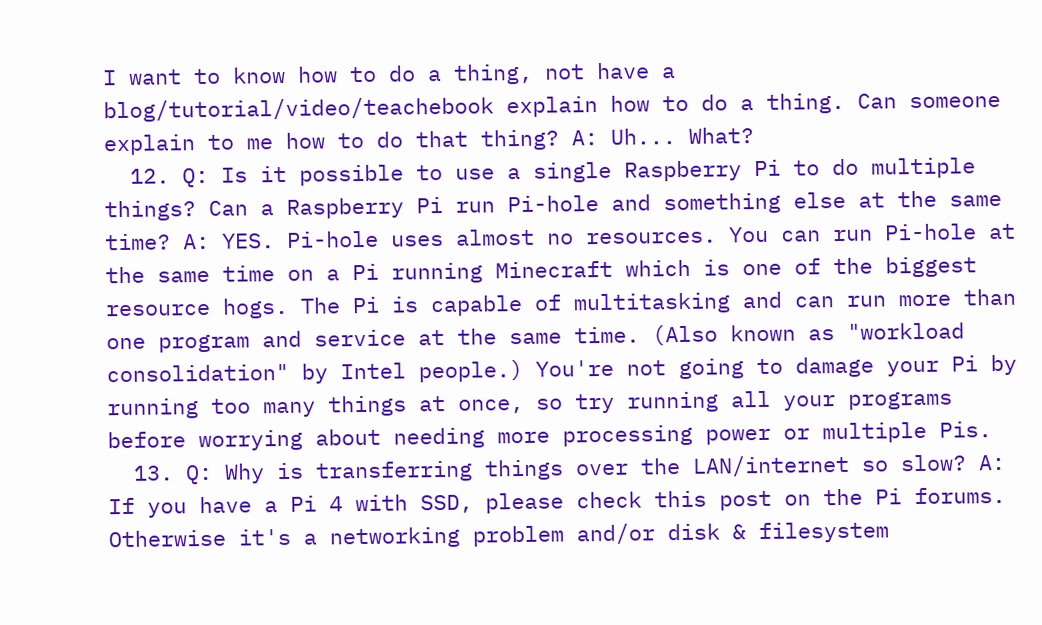I want to know how to do a thing, not have a blog/tutorial/video/teachebook explain how to do a thing. Can someone explain to me how to do that thing? A: Uh... What?
  12. Q: Is it possible to use a single Raspberry Pi to do multiple things? Can a Raspberry Pi run Pi-hole and something else at the same time? A: YES. Pi-hole uses almost no resources. You can run Pi-hole at the same time on a Pi running Minecraft which is one of the biggest resource hogs. The Pi is capable of multitasking and can run more than one program and service at the same time. (Also known as "workload consolidation" by Intel people.) You're not going to damage your Pi by running too many things at once, so try running all your programs before worrying about needing more processing power or multiple Pis.
  13. Q: Why is transferring things over the LAN/internet so slow? A: If you have a Pi 4 with SSD, please check this post on the Pi forums. Otherwise it's a networking problem and/or disk & filesystem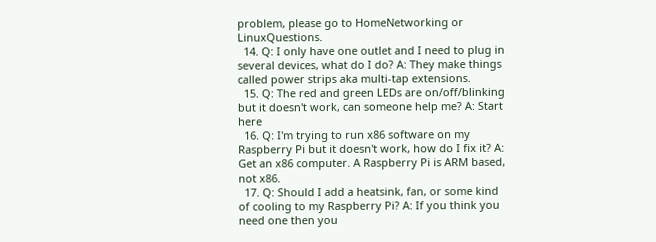problem, please go to HomeNetworking or LinuxQuestions.
  14. Q: I only have one outlet and I need to plug in several devices, what do I do? A: They make things called power strips aka multi-tap extensions.
  15. Q: The red and green LEDs are on/off/blinking but it doesn't work, can someone help me? A: Start here
  16. Q: I'm trying to run x86 software on my Raspberry Pi but it doesn't work, how do I fix it? A: Get an x86 computer. A Raspberry Pi is ARM based, not x86.
  17. Q: Should I add a heatsink, fan, or some kind of cooling to my Raspberry Pi? A: If you think you need one then you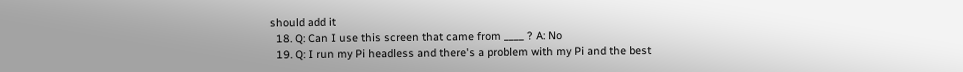should add it
  18. Q: Can I use this screen that came from ____ ? A: No
  19. Q: I run my Pi headless and there's a problem with my Pi and the best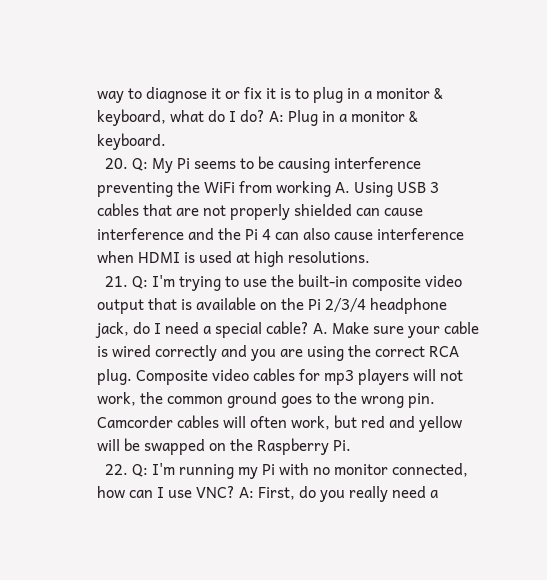way to diagnose it or fix it is to plug in a monitor & keyboard, what do I do? A: Plug in a monitor & keyboard.
  20. Q: My Pi seems to be causing interference preventing the WiFi from working A. Using USB 3 cables that are not properly shielded can cause interference and the Pi 4 can also cause interference when HDMI is used at high resolutions.
  21. Q: I'm trying to use the built-in composite video output that is available on the Pi 2/3/4 headphone jack, do I need a special cable? A. Make sure your cable is wired correctly and you are using the correct RCA plug. Composite video cables for mp3 players will not work, the common ground goes to the wrong pin. Camcorder cables will often work, but red and yellow will be swapped on the Raspberry Pi.
  22. Q: I'm running my Pi with no monitor connected, how can I use VNC? A: First, do you really need a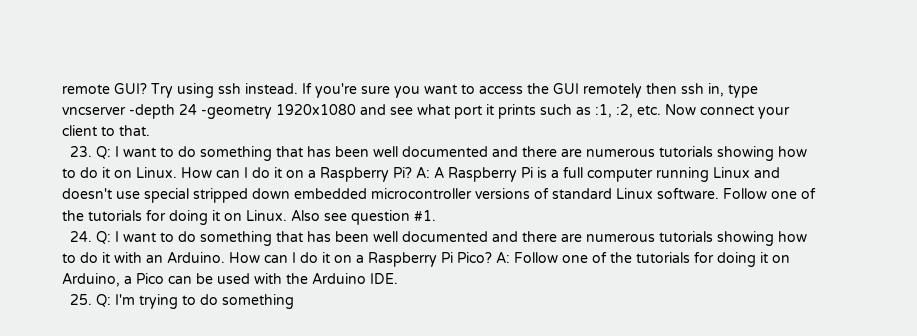remote GUI? Try using ssh instead. If you're sure you want to access the GUI remotely then ssh in, type vncserver -depth 24 -geometry 1920x1080 and see what port it prints such as :1, :2, etc. Now connect your client to that.
  23. Q: I want to do something that has been well documented and there are numerous tutorials showing how to do it on Linux. How can I do it on a Raspberry Pi? A: A Raspberry Pi is a full computer running Linux and doesn't use special stripped down embedded microcontroller versions of standard Linux software. Follow one of the tutorials for doing it on Linux. Also see question #1.
  24. Q: I want to do something that has been well documented and there are numerous tutorials showing how to do it with an Arduino. How can I do it on a Raspberry Pi Pico? A: Follow one of the tutorials for doing it on Arduino, a Pico can be used with the Arduino IDE.
  25. Q: I'm trying to do something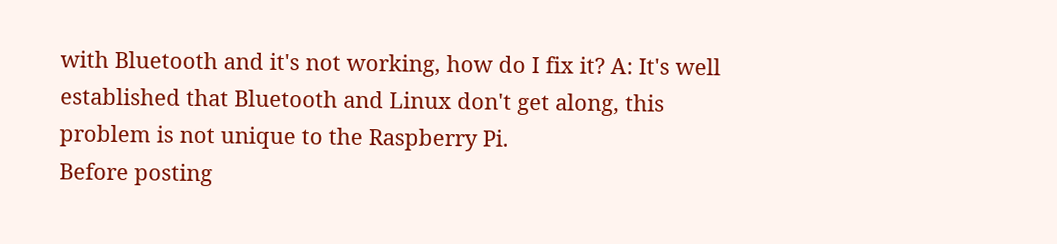with Bluetooth and it's not working, how do I fix it? A: It's well established that Bluetooth and Linux don't get along, this problem is not unique to the Raspberry Pi.
Before posting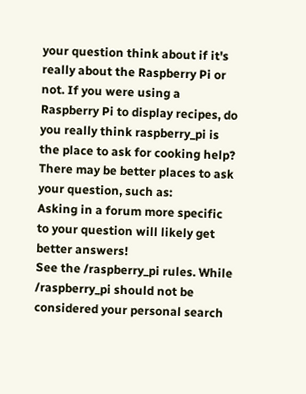your question think about if it's really about the Raspberry Pi or not. If you were using a Raspberry Pi to display recipes, do you really think raspberry_pi is the place to ask for cooking help? There may be better places to ask your question, such as:
Asking in a forum more specific to your question will likely get better answers!
See the /raspberry_pi rules. While /raspberry_pi should not be considered your personal search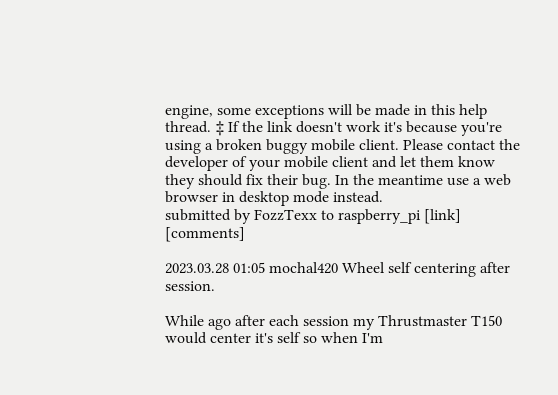engine, some exceptions will be made in this help thread. ‡ If the link doesn't work it's because you're using a broken buggy mobile client. Please contact the developer of your mobile client and let them know they should fix their bug. In the meantime use a web browser in desktop mode instead.
submitted by FozzTexx to raspberry_pi [link] [comments]

2023.03.28 01:05 mochal420 Wheel self centering after session.

While ago after each session my Thrustmaster T150 would center it's self so when I'm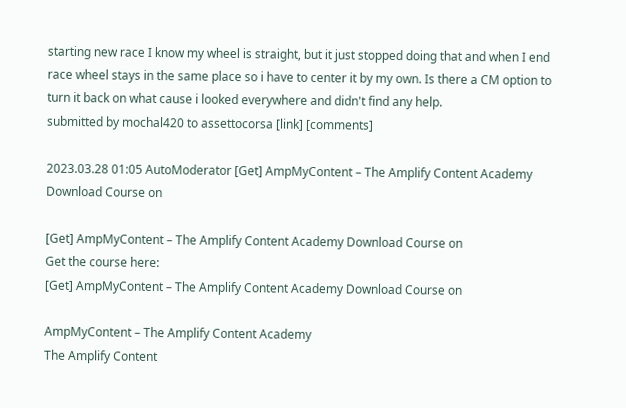starting new race I know my wheel is straight, but it just stopped doing that and when I end race wheel stays in the same place so i have to center it by my own. Is there a CM option to turn it back on what cause i looked everywhere and didn't find any help.
submitted by mochal420 to assettocorsa [link] [comments]

2023.03.28 01:05 AutoModerator [Get] AmpMyContent – The Amplify Content Academy Download Course on

[Get] AmpMyContent – The Amplify Content Academy Download Course on
Get the course here:
[Get] AmpMyContent – The Amplify Content Academy Download Course on

AmpMyContent – The Amplify Content Academy
The Amplify Content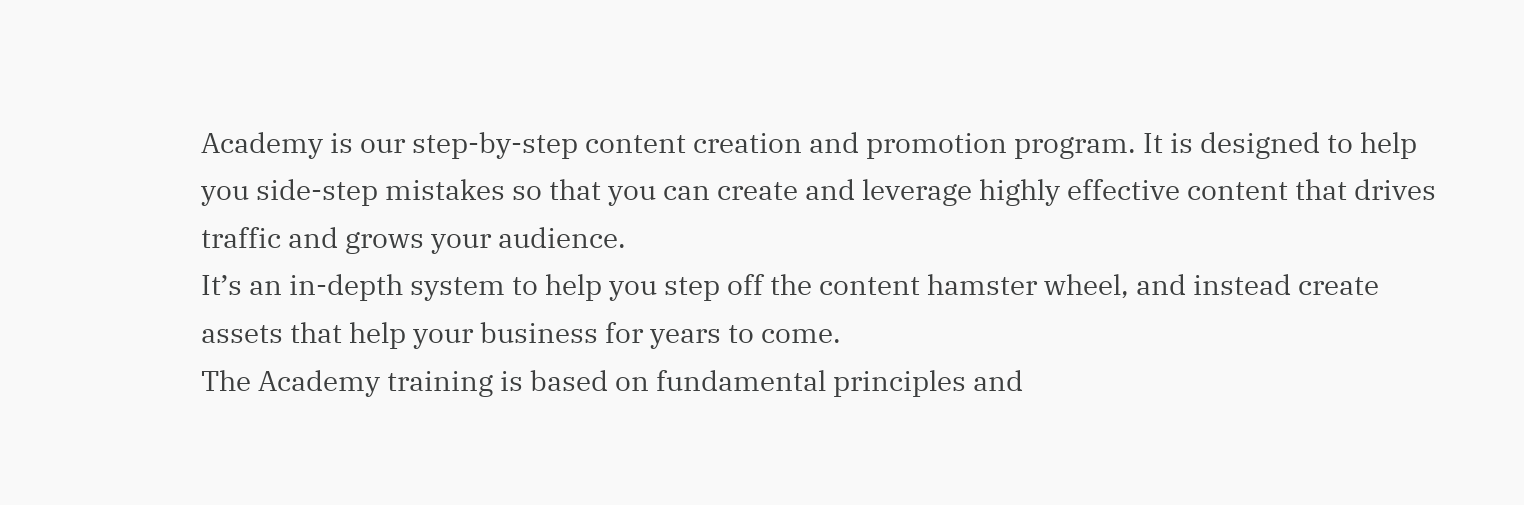Academy is our step-by-step content creation and promotion program. It is designed to help you side-step mistakes so that you can create and leverage highly effective content that drives traffic and grows your audience.
It’s an in-depth system to help you step off the content hamster wheel, and instead create assets that help your business for years to come.
The Academy training is based on fundamental principles and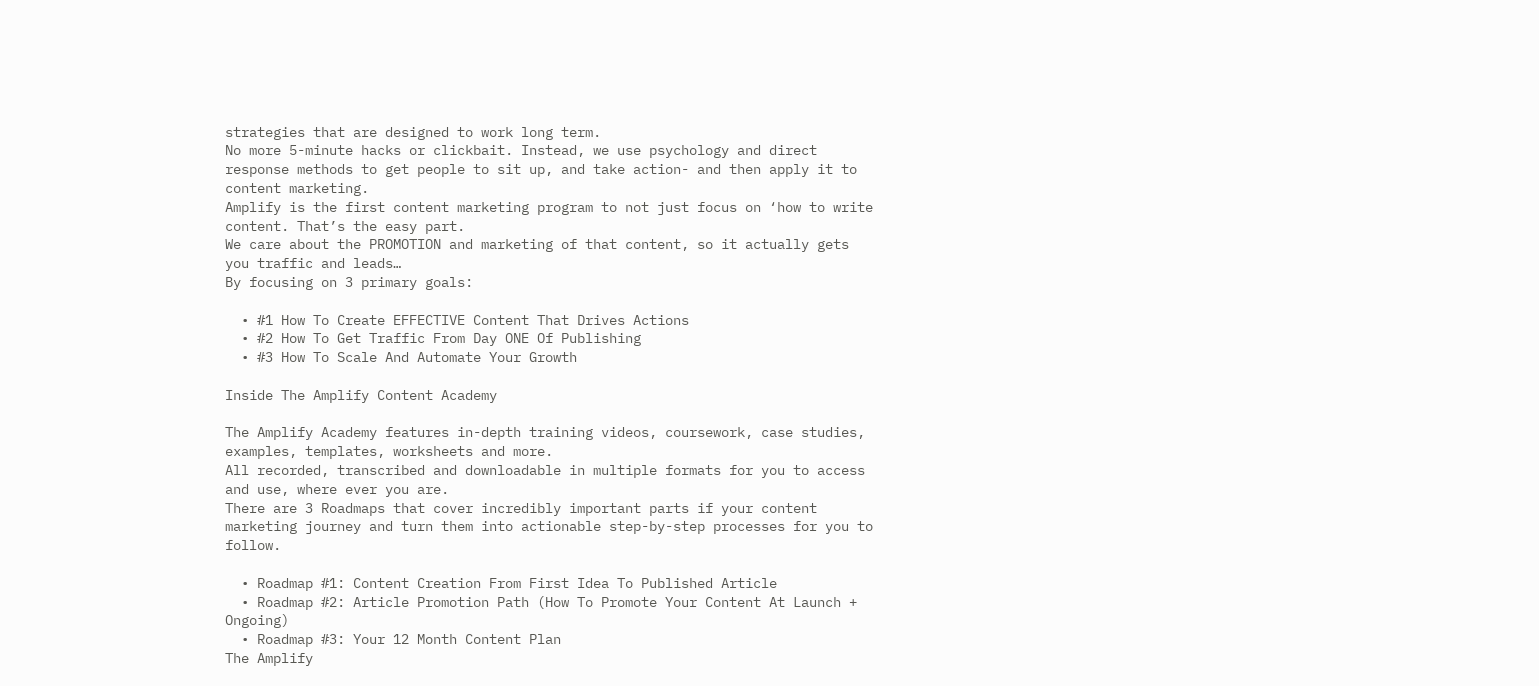strategies that are designed to work long term.
No more 5-minute hacks or clickbait. Instead, we use psychology and direct response methods to get people to sit up, and take action- and then apply it to content marketing.
Amplify is the first content marketing program to not just focus on ‘how to write content. That’s the easy part.
We care about the PROMOTION and marketing of that content, so it actually gets you traffic and leads…
By focusing on 3 primary goals:

  • #1 How To Create EFFECTIVE Content That Drives Actions
  • #2 How To Get Traffic From Day ONE Of Publishing
  • #3 How To Scale And Automate Your Growth

Inside The Amplify Content Academy

The Amplify Academy features in-depth training videos, coursework, case studies, examples, templates, worksheets and more.
All recorded, transcribed and downloadable in multiple formats for you to access and use, where ever you are.
There are 3 Roadmaps that cover incredibly important parts if your content marketing journey and turn them into actionable step-by-step processes for you to follow.

  • Roadmap #1: Content Creation From First Idea To Published Article
  • Roadmap #2: Article Promotion Path (How To Promote Your Content At Launch + Ongoing)
  • Roadmap #3: Your 12 Month Content Plan
The Amplify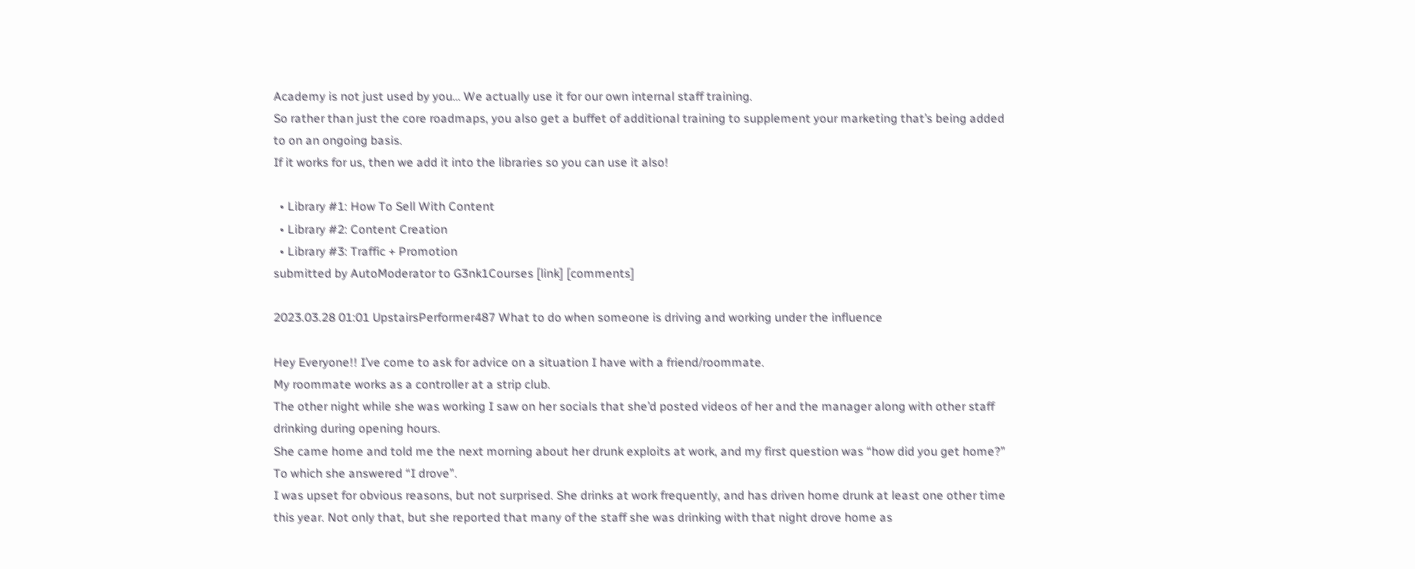Academy is not just used by you… We actually use it for our own internal staff training.
So rather than just the core roadmaps, you also get a buffet of additional training to supplement your marketing that’s being added to on an ongoing basis.
If it works for us, then we add it into the libraries so you can use it also!

  • Library #1: How To Sell With Content
  • Library #2: Content Creation
  • Library #3: Traffic + Promotion
submitted by AutoModerator to G3nk1Courses [link] [comments]

2023.03.28 01:01 UpstairsPerformer487 What to do when someone is driving and working under the influence

Hey Everyone!! I’ve come to ask for advice on a situation I have with a friend/roommate.
My roommate works as a controller at a strip club.
The other night while she was working I saw on her socials that she’d posted videos of her and the manager along with other staff drinking during opening hours.
She came home and told me the next morning about her drunk exploits at work, and my first question was “how did you get home?” To which she answered “I drove”.
I was upset for obvious reasons, but not surprised. She drinks at work frequently, and has driven home drunk at least one other time this year. Not only that, but she reported that many of the staff she was drinking with that night drove home as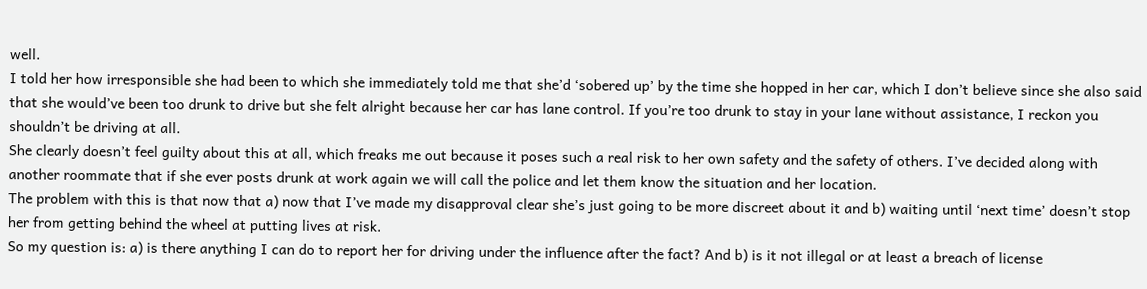well.
I told her how irresponsible she had been to which she immediately told me that she’d ‘sobered up’ by the time she hopped in her car, which I don’t believe since she also said that she would’ve been too drunk to drive but she felt alright because her car has lane control. If you’re too drunk to stay in your lane without assistance, I reckon you shouldn’t be driving at all.
She clearly doesn’t feel guilty about this at all, which freaks me out because it poses such a real risk to her own safety and the safety of others. I’ve decided along with another roommate that if she ever posts drunk at work again we will call the police and let them know the situation and her location.
The problem with this is that now that a) now that I’ve made my disapproval clear she’s just going to be more discreet about it and b) waiting until ‘next time’ doesn’t stop her from getting behind the wheel at putting lives at risk.
So my question is: a) is there anything I can do to report her for driving under the influence after the fact? And b) is it not illegal or at least a breach of license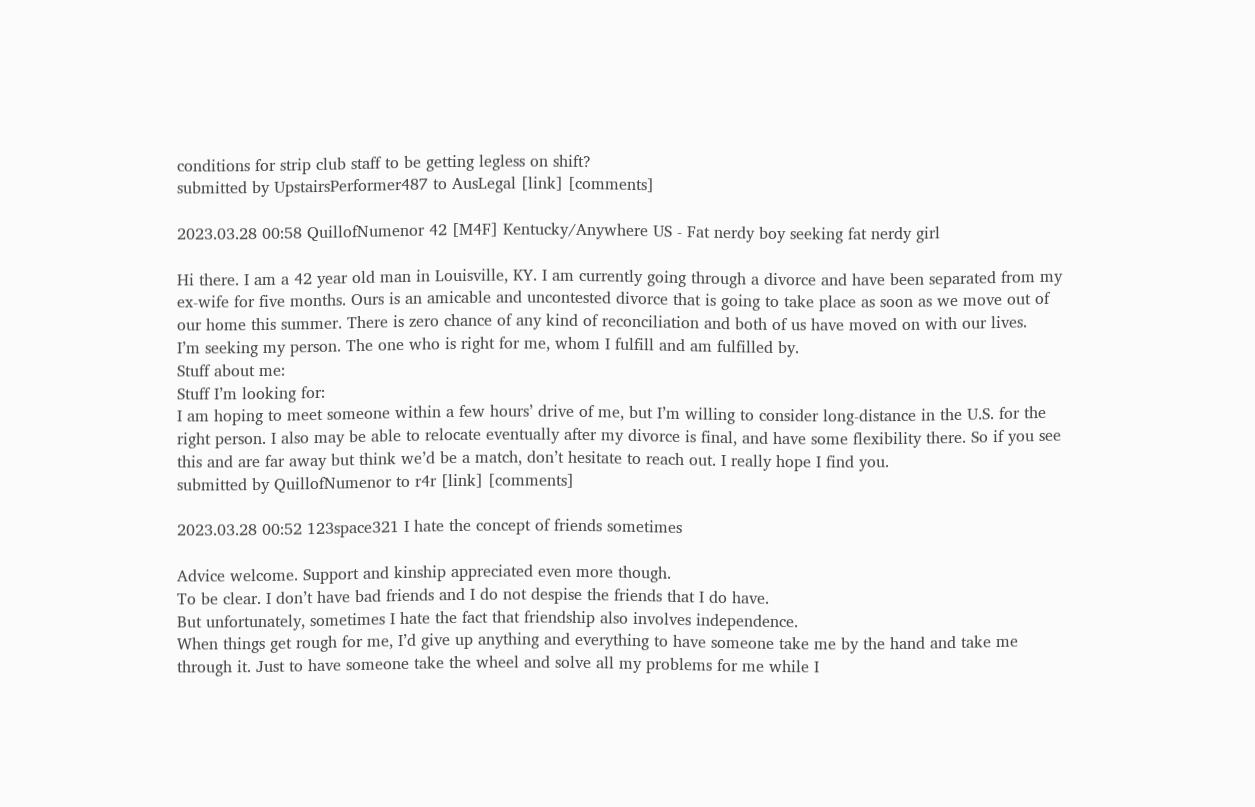conditions for strip club staff to be getting legless on shift?
submitted by UpstairsPerformer487 to AusLegal [link] [comments]

2023.03.28 00:58 QuillofNumenor 42 [M4F] Kentucky/Anywhere US - Fat nerdy boy seeking fat nerdy girl

Hi there. I am a 42 year old man in Louisville, KY. I am currently going through a divorce and have been separated from my ex-wife for five months. Ours is an amicable and uncontested divorce that is going to take place as soon as we move out of our home this summer. There is zero chance of any kind of reconciliation and both of us have moved on with our lives.
I’m seeking my person. The one who is right for me, whom I fulfill and am fulfilled by.
Stuff about me:
Stuff I’m looking for:
I am hoping to meet someone within a few hours’ drive of me, but I’m willing to consider long-distance in the U.S. for the right person. I also may be able to relocate eventually after my divorce is final, and have some flexibility there. So if you see this and are far away but think we’d be a match, don’t hesitate to reach out. I really hope I find you.
submitted by QuillofNumenor to r4r [link] [comments]

2023.03.28 00:52 123space321 I hate the concept of friends sometimes

Advice welcome. Support and kinship appreciated even more though.
To be clear. I don’t have bad friends and I do not despise the friends that I do have.
But unfortunately, sometimes I hate the fact that friendship also involves independence.
When things get rough for me, I’d give up anything and everything to have someone take me by the hand and take me through it. Just to have someone take the wheel and solve all my problems for me while I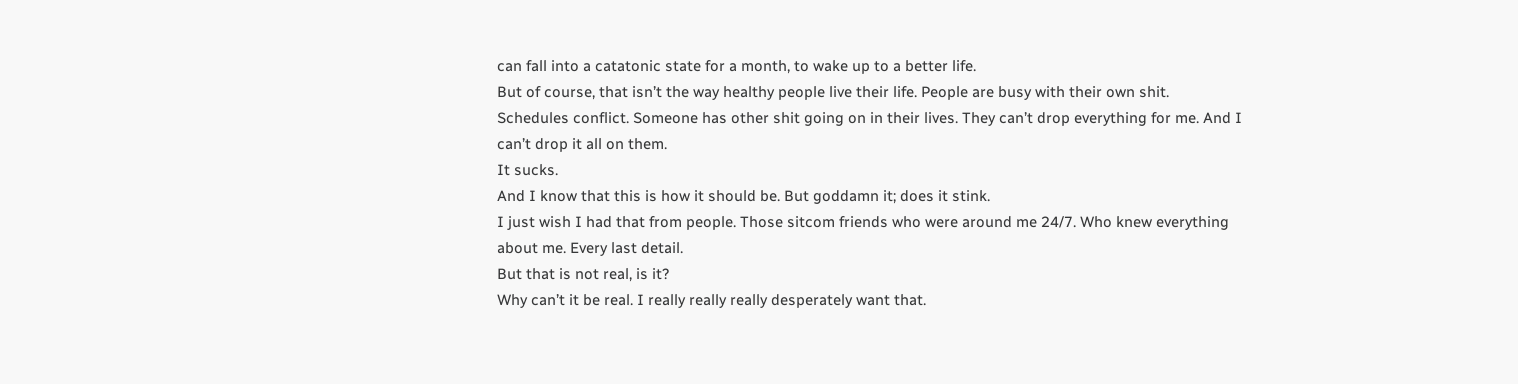can fall into a catatonic state for a month, to wake up to a better life.
But of course, that isn’t the way healthy people live their life. People are busy with their own shit.
Schedules conflict. Someone has other shit going on in their lives. They can’t drop everything for me. And I can’t drop it all on them.
It sucks.
And I know that this is how it should be. But goddamn it; does it stink.
I just wish I had that from people. Those sitcom friends who were around me 24/7. Who knew everything about me. Every last detail.
But that is not real, is it?
Why can’t it be real. I really really really desperately want that.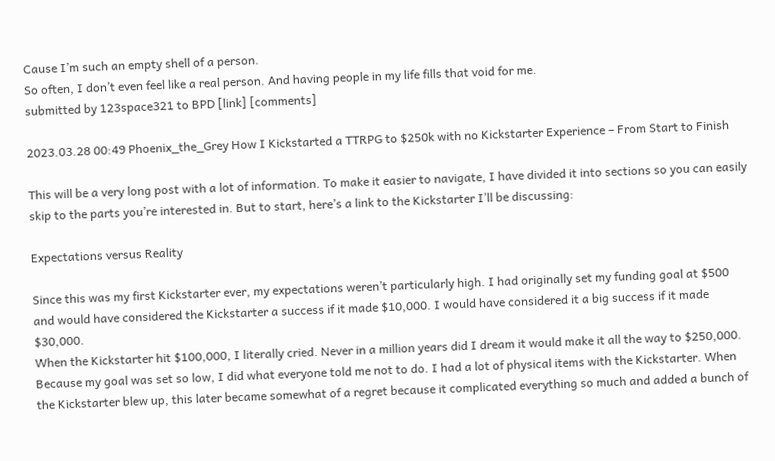Cause I’m such an empty shell of a person.
So often, I don’t even feel like a real person. And having people in my life fills that void for me.
submitted by 123space321 to BPD [link] [comments]

2023.03.28 00:49 Phoenix_the_Grey How I Kickstarted a TTRPG to $250k with no Kickstarter Experience – From Start to Finish

This will be a very long post with a lot of information. To make it easier to navigate, I have divided it into sections so you can easily skip to the parts you’re interested in. But to start, here’s a link to the Kickstarter I’ll be discussing:

Expectations versus Reality

Since this was my first Kickstarter ever, my expectations weren’t particularly high. I had originally set my funding goal at $500 and would have considered the Kickstarter a success if it made $10,000. I would have considered it a big success if it made $30,000.
When the Kickstarter hit $100,000, I literally cried. Never in a million years did I dream it would make it all the way to $250,000.
Because my goal was set so low, I did what everyone told me not to do. I had a lot of physical items with the Kickstarter. When the Kickstarter blew up, this later became somewhat of a regret because it complicated everything so much and added a bunch of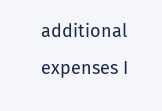additional expenses I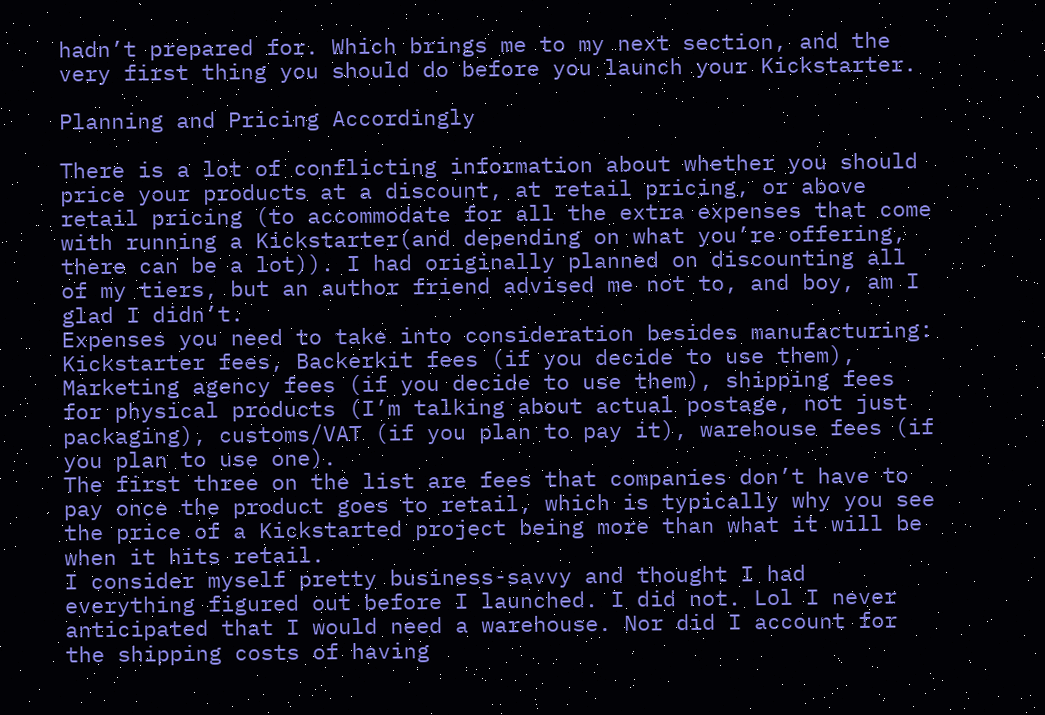hadn’t prepared for. Which brings me to my next section, and the very first thing you should do before you launch your Kickstarter.

Planning and Pricing Accordingly

There is a lot of conflicting information about whether you should price your products at a discount, at retail pricing, or above retail pricing (to accommodate for all the extra expenses that come with running a Kickstarter(and depending on what you’re offering, there can be a lot)). I had originally planned on discounting all of my tiers, but an author friend advised me not to, and boy, am I glad I didn’t.
Expenses you need to take into consideration besides manufacturing: Kickstarter fees, Backerkit fees (if you decide to use them), Marketing agency fees (if you decide to use them), shipping fees for physical products (I’m talking about actual postage, not just packaging), customs/VAT (if you plan to pay it), warehouse fees (if you plan to use one).
The first three on the list are fees that companies don’t have to pay once the product goes to retail, which is typically why you see the price of a Kickstarted project being more than what it will be when it hits retail.
I consider myself pretty business-savvy and thought I had everything figured out before I launched. I did not. Lol I never anticipated that I would need a warehouse. Nor did I account for the shipping costs of having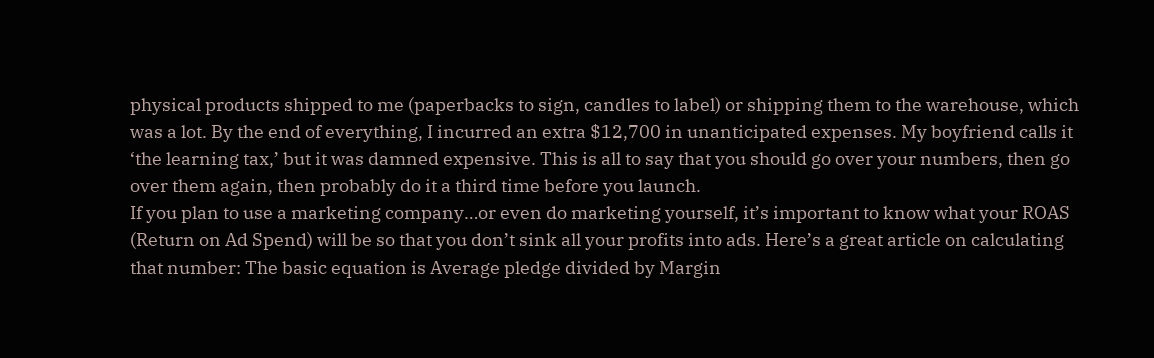physical products shipped to me (paperbacks to sign, candles to label) or shipping them to the warehouse, which was a lot. By the end of everything, I incurred an extra $12,700 in unanticipated expenses. My boyfriend calls it ‘the learning tax,’ but it was damned expensive. This is all to say that you should go over your numbers, then go over them again, then probably do it a third time before you launch.
If you plan to use a marketing company…or even do marketing yourself, it’s important to know what your ROAS (Return on Ad Spend) will be so that you don’t sink all your profits into ads. Here’s a great article on calculating that number: The basic equation is Average pledge divided by Margin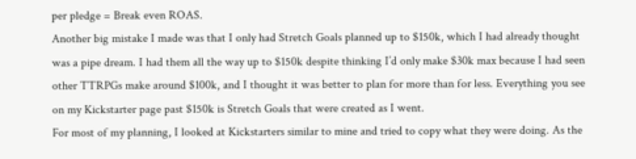per pledge = Break even ROAS.
Another big mistake I made was that I only had Stretch Goals planned up to $150k, which I had already thought was a pipe dream. I had them all the way up to $150k despite thinking I’d only make $30k max because I had seen other TTRPGs make around $100k, and I thought it was better to plan for more than for less. Everything you see on my Kickstarter page past $150k is Stretch Goals that were created as I went.
For most of my planning, I looked at Kickstarters similar to mine and tried to copy what they were doing. As the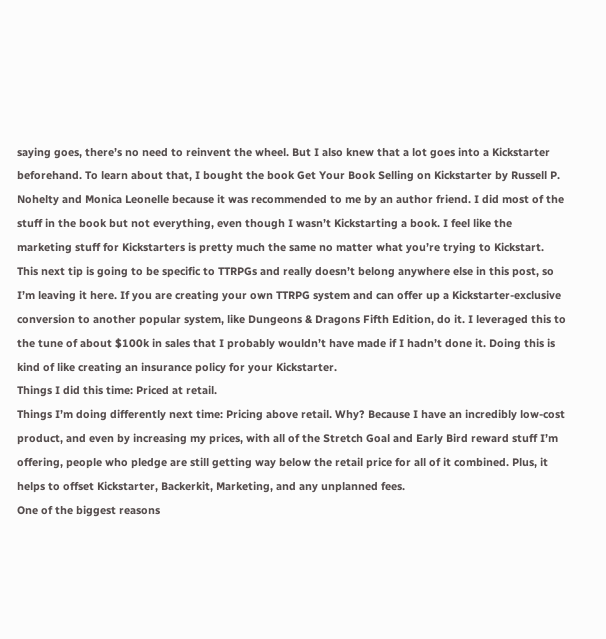saying goes, there’s no need to reinvent the wheel. But I also knew that a lot goes into a Kickstarter beforehand. To learn about that, I bought the book Get Your Book Selling on Kickstarter by Russell P. Nohelty and Monica Leonelle because it was recommended to me by an author friend. I did most of the stuff in the book but not everything, even though I wasn’t Kickstarting a book. I feel like the marketing stuff for Kickstarters is pretty much the same no matter what you’re trying to Kickstart.
This next tip is going to be specific to TTRPGs and really doesn’t belong anywhere else in this post, so I’m leaving it here. If you are creating your own TTRPG system and can offer up a Kickstarter-exclusive conversion to another popular system, like Dungeons & Dragons Fifth Edition, do it. I leveraged this to the tune of about $100k in sales that I probably wouldn’t have made if I hadn’t done it. Doing this is kind of like creating an insurance policy for your Kickstarter.
Things I did this time: Priced at retail.
Things I’m doing differently next time: Pricing above retail. Why? Because I have an incredibly low-cost product, and even by increasing my prices, with all of the Stretch Goal and Early Bird reward stuff I’m offering, people who pledge are still getting way below the retail price for all of it combined. Plus, it helps to offset Kickstarter, Backerkit, Marketing, and any unplanned fees.
One of the biggest reasons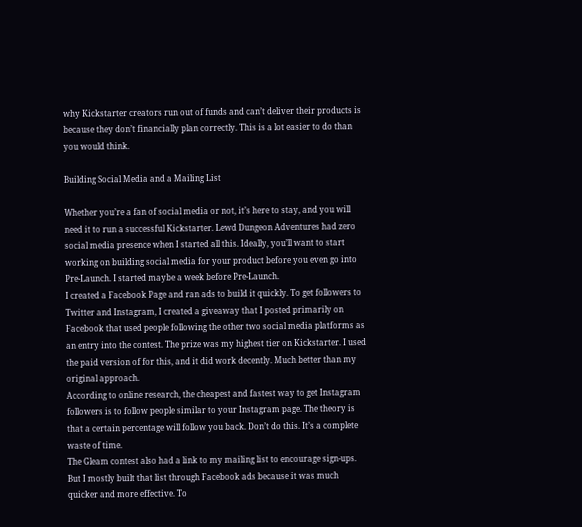why Kickstarter creators run out of funds and can’t deliver their products is because they don’t financially plan correctly. This is a lot easier to do than you would think.

Building Social Media and a Mailing List

Whether you’re a fan of social media or not, it’s here to stay, and you will need it to run a successful Kickstarter. Lewd Dungeon Adventures had zero social media presence when I started all this. Ideally, you’ll want to start working on building social media for your product before you even go into Pre-Launch. I started maybe a week before Pre-Launch.
I created a Facebook Page and ran ads to build it quickly. To get followers to Twitter and Instagram, I created a giveaway that I posted primarily on Facebook that used people following the other two social media platforms as an entry into the contest. The prize was my highest tier on Kickstarter. I used the paid version of for this, and it did work decently. Much better than my original approach.
According to online research, the cheapest and fastest way to get Instagram followers is to follow people similar to your Instagram page. The theory is that a certain percentage will follow you back. Don’t do this. It’s a complete waste of time.
The Gleam contest also had a link to my mailing list to encourage sign-ups. But I mostly built that list through Facebook ads because it was much quicker and more effective. To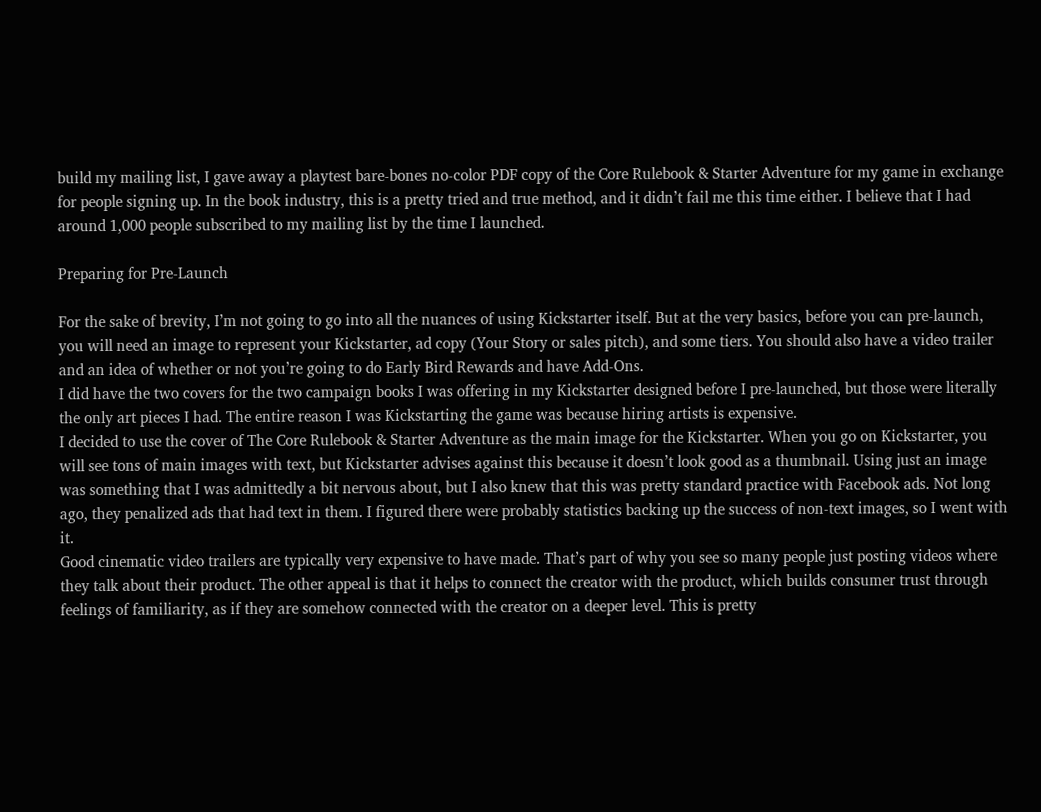build my mailing list, I gave away a playtest bare-bones no-color PDF copy of the Core Rulebook & Starter Adventure for my game in exchange for people signing up. In the book industry, this is a pretty tried and true method, and it didn’t fail me this time either. I believe that I had around 1,000 people subscribed to my mailing list by the time I launched.

Preparing for Pre-Launch

For the sake of brevity, I’m not going to go into all the nuances of using Kickstarter itself. But at the very basics, before you can pre-launch, you will need an image to represent your Kickstarter, ad copy (Your Story or sales pitch), and some tiers. You should also have a video trailer and an idea of whether or not you’re going to do Early Bird Rewards and have Add-Ons.
I did have the two covers for the two campaign books I was offering in my Kickstarter designed before I pre-launched, but those were literally the only art pieces I had. The entire reason I was Kickstarting the game was because hiring artists is expensive.
I decided to use the cover of The Core Rulebook & Starter Adventure as the main image for the Kickstarter. When you go on Kickstarter, you will see tons of main images with text, but Kickstarter advises against this because it doesn’t look good as a thumbnail. Using just an image was something that I was admittedly a bit nervous about, but I also knew that this was pretty standard practice with Facebook ads. Not long ago, they penalized ads that had text in them. I figured there were probably statistics backing up the success of non-text images, so I went with it.
Good cinematic video trailers are typically very expensive to have made. That’s part of why you see so many people just posting videos where they talk about their product. The other appeal is that it helps to connect the creator with the product, which builds consumer trust through feelings of familiarity, as if they are somehow connected with the creator on a deeper level. This is pretty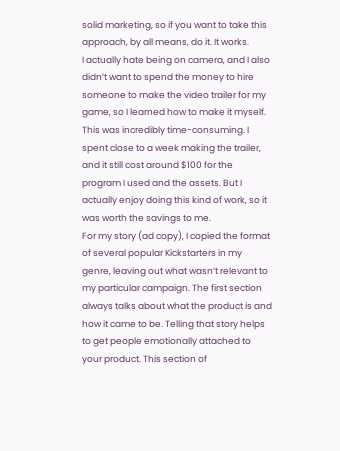solid marketing, so if you want to take this approach, by all means, do it. It works.
I actually hate being on camera, and I also didn’t want to spend the money to hire someone to make the video trailer for my game, so I learned how to make it myself. This was incredibly time-consuming. I spent close to a week making the trailer, and it still cost around $100 for the program I used and the assets. But I actually enjoy doing this kind of work, so it was worth the savings to me.
For my story (ad copy), I copied the format of several popular Kickstarters in my genre, leaving out what wasn’t relevant to my particular campaign. The first section always talks about what the product is and how it came to be. Telling that story helps to get people emotionally attached to your product. This section of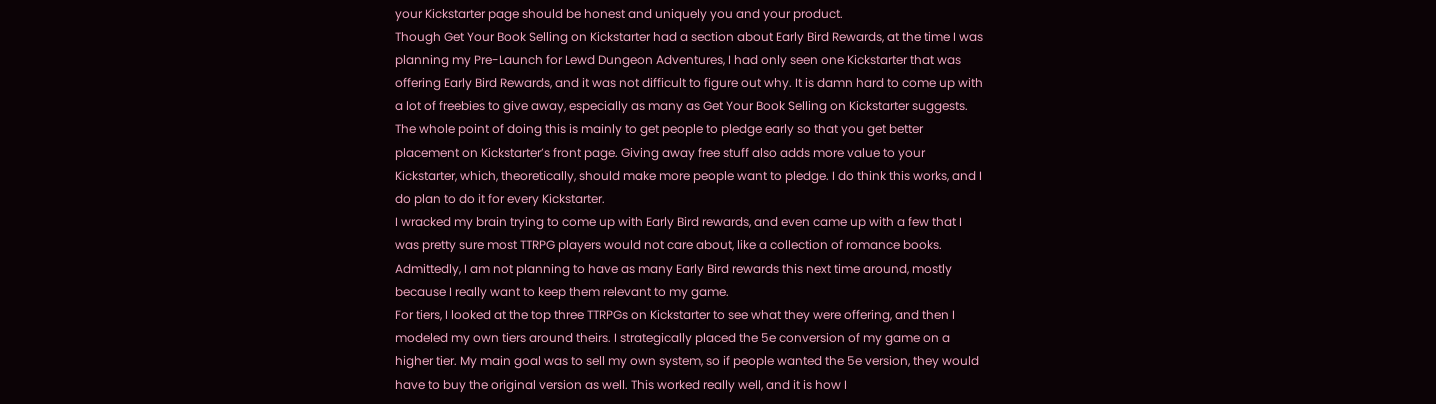your Kickstarter page should be honest and uniquely you and your product.
Though Get Your Book Selling on Kickstarter had a section about Early Bird Rewards, at the time I was planning my Pre-Launch for Lewd Dungeon Adventures, I had only seen one Kickstarter that was offering Early Bird Rewards, and it was not difficult to figure out why. It is damn hard to come up with a lot of freebies to give away, especially as many as Get Your Book Selling on Kickstarter suggests.
The whole point of doing this is mainly to get people to pledge early so that you get better placement on Kickstarter’s front page. Giving away free stuff also adds more value to your Kickstarter, which, theoretically, should make more people want to pledge. I do think this works, and I do plan to do it for every Kickstarter.
I wracked my brain trying to come up with Early Bird rewards, and even came up with a few that I was pretty sure most TTRPG players would not care about, like a collection of romance books. Admittedly, I am not planning to have as many Early Bird rewards this next time around, mostly because I really want to keep them relevant to my game.
For tiers, I looked at the top three TTRPGs on Kickstarter to see what they were offering, and then I modeled my own tiers around theirs. I strategically placed the 5e conversion of my game on a higher tier. My main goal was to sell my own system, so if people wanted the 5e version, they would have to buy the original version as well. This worked really well, and it is how I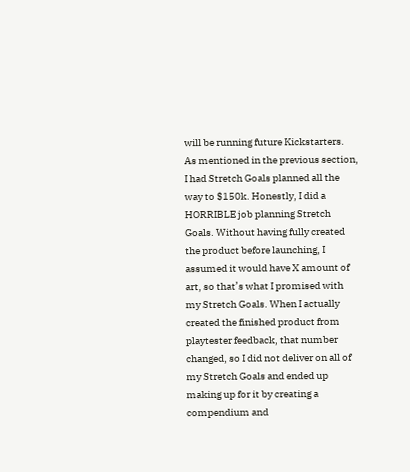will be running future Kickstarters.
As mentioned in the previous section, I had Stretch Goals planned all the way to $150k. Honestly, I did a HORRIBLE job planning Stretch Goals. Without having fully created the product before launching, I assumed it would have X amount of art, so that’s what I promised with my Stretch Goals. When I actually created the finished product from playtester feedback, that number changed, so I did not deliver on all of my Stretch Goals and ended up making up for it by creating a compendium and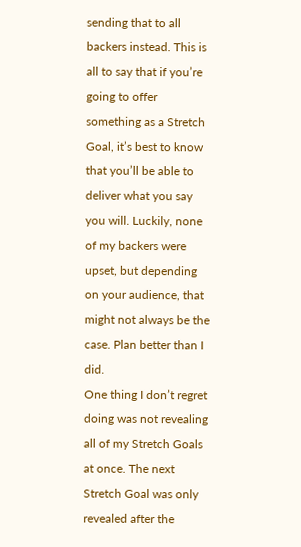sending that to all backers instead. This is all to say that if you’re going to offer something as a Stretch Goal, it’s best to know that you’ll be able to deliver what you say you will. Luckily, none of my backers were upset, but depending on your audience, that might not always be the case. Plan better than I did.
One thing I don’t regret doing was not revealing all of my Stretch Goals at once. The next Stretch Goal was only revealed after the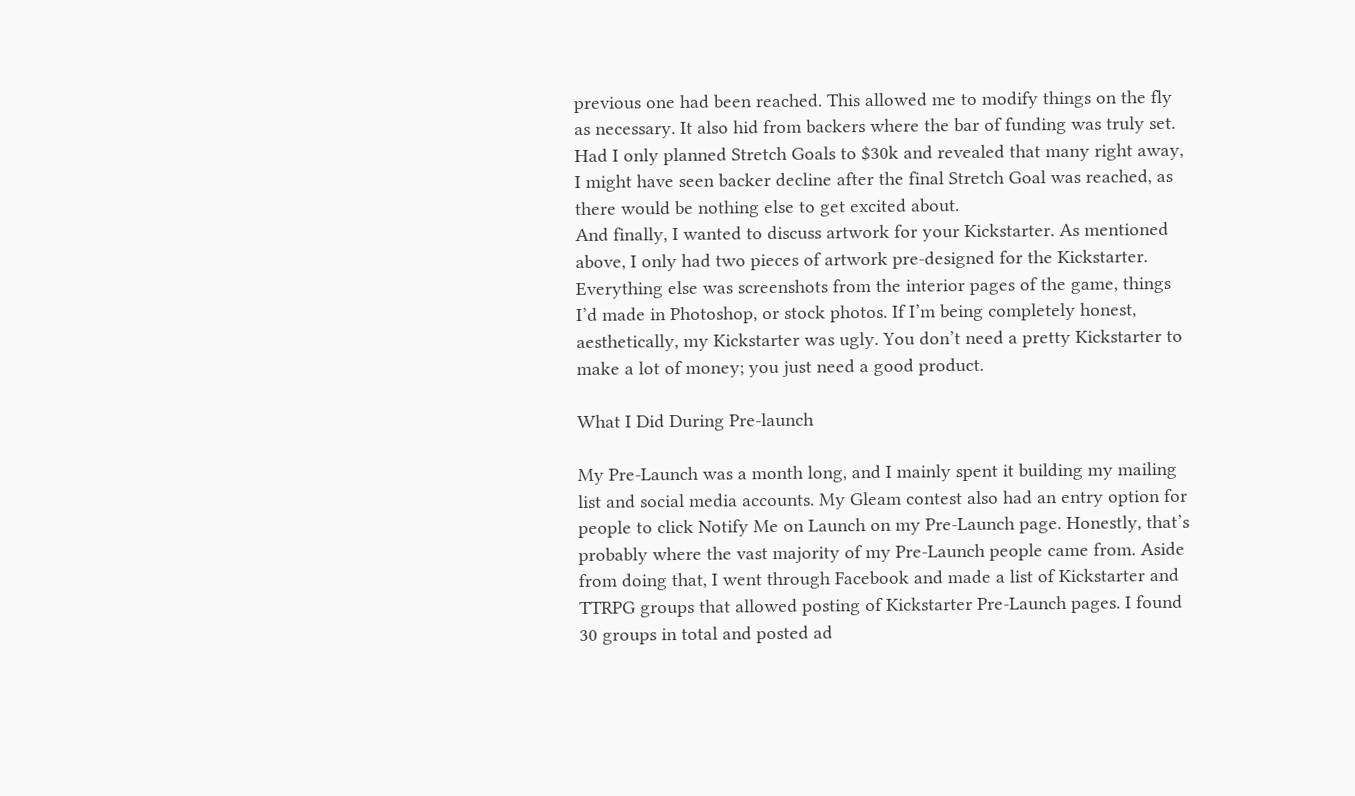previous one had been reached. This allowed me to modify things on the fly as necessary. It also hid from backers where the bar of funding was truly set. Had I only planned Stretch Goals to $30k and revealed that many right away, I might have seen backer decline after the final Stretch Goal was reached, as there would be nothing else to get excited about.
And finally, I wanted to discuss artwork for your Kickstarter. As mentioned above, I only had two pieces of artwork pre-designed for the Kickstarter. Everything else was screenshots from the interior pages of the game, things I’d made in Photoshop, or stock photos. If I’m being completely honest, aesthetically, my Kickstarter was ugly. You don’t need a pretty Kickstarter to make a lot of money; you just need a good product.

What I Did During Pre-launch

My Pre-Launch was a month long, and I mainly spent it building my mailing list and social media accounts. My Gleam contest also had an entry option for people to click Notify Me on Launch on my Pre-Launch page. Honestly, that’s probably where the vast majority of my Pre-Launch people came from. Aside from doing that, I went through Facebook and made a list of Kickstarter and TTRPG groups that allowed posting of Kickstarter Pre-Launch pages. I found 30 groups in total and posted ad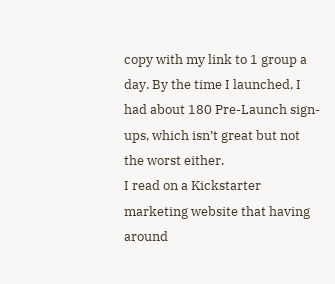copy with my link to 1 group a day. By the time I launched, I had about 180 Pre-Launch sign-ups, which isn’t great but not the worst either.
I read on a Kickstarter marketing website that having around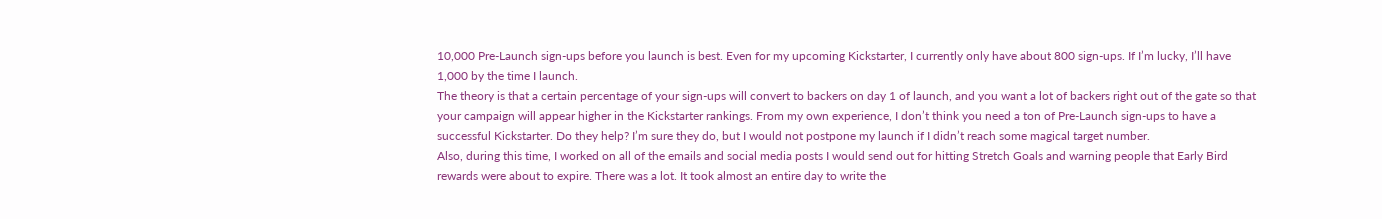10,000 Pre-Launch sign-ups before you launch is best. Even for my upcoming Kickstarter, I currently only have about 800 sign-ups. If I’m lucky, I’ll have 1,000 by the time I launch.
The theory is that a certain percentage of your sign-ups will convert to backers on day 1 of launch, and you want a lot of backers right out of the gate so that your campaign will appear higher in the Kickstarter rankings. From my own experience, I don’t think you need a ton of Pre-Launch sign-ups to have a successful Kickstarter. Do they help? I’m sure they do, but I would not postpone my launch if I didn’t reach some magical target number.
Also, during this time, I worked on all of the emails and social media posts I would send out for hitting Stretch Goals and warning people that Early Bird rewards were about to expire. There was a lot. It took almost an entire day to write the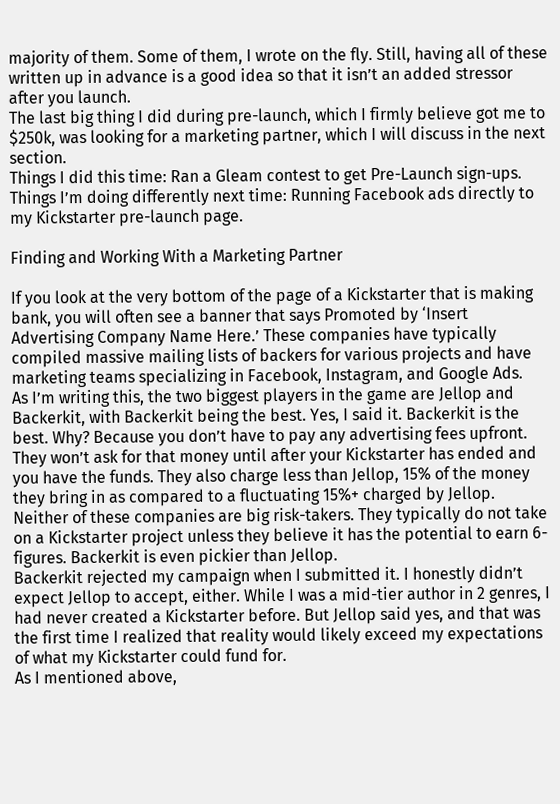majority of them. Some of them, I wrote on the fly. Still, having all of these written up in advance is a good idea so that it isn’t an added stressor after you launch.
The last big thing I did during pre-launch, which I firmly believe got me to $250k, was looking for a marketing partner, which I will discuss in the next section.
Things I did this time: Ran a Gleam contest to get Pre-Launch sign-ups.
Things I’m doing differently next time: Running Facebook ads directly to my Kickstarter pre-launch page.

Finding and Working With a Marketing Partner

If you look at the very bottom of the page of a Kickstarter that is making bank, you will often see a banner that says Promoted by ‘Insert Advertising Company Name Here.’ These companies have typically compiled massive mailing lists of backers for various projects and have marketing teams specializing in Facebook, Instagram, and Google Ads.
As I’m writing this, the two biggest players in the game are Jellop and Backerkit, with Backerkit being the best. Yes, I said it. Backerkit is the best. Why? Because you don’t have to pay any advertising fees upfront. They won’t ask for that money until after your Kickstarter has ended and you have the funds. They also charge less than Jellop, 15% of the money they bring in as compared to a fluctuating 15%+ charged by Jellop.
Neither of these companies are big risk-takers. They typically do not take on a Kickstarter project unless they believe it has the potential to earn 6-figures. Backerkit is even pickier than Jellop.
Backerkit rejected my campaign when I submitted it. I honestly didn’t expect Jellop to accept, either. While I was a mid-tier author in 2 genres, I had never created a Kickstarter before. But Jellop said yes, and that was the first time I realized that reality would likely exceed my expectations of what my Kickstarter could fund for.
As I mentioned above,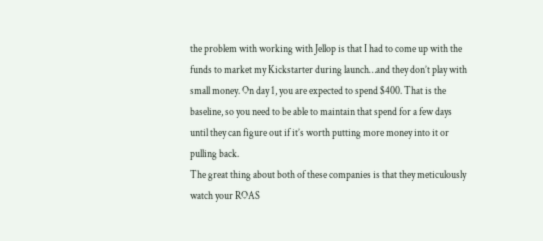the problem with working with Jellop is that I had to come up with the funds to market my Kickstarter during launch…and they don’t play with small money. On day 1, you are expected to spend $400. That is the baseline, so you need to be able to maintain that spend for a few days until they can figure out if it’s worth putting more money into it or pulling back.
The great thing about both of these companies is that they meticulously watch your ROAS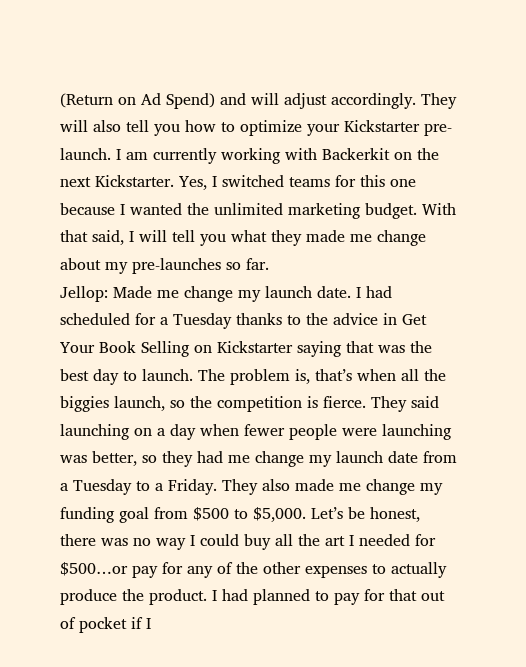(Return on Ad Spend) and will adjust accordingly. They will also tell you how to optimize your Kickstarter pre-launch. I am currently working with Backerkit on the next Kickstarter. Yes, I switched teams for this one because I wanted the unlimited marketing budget. With that said, I will tell you what they made me change about my pre-launches so far.
Jellop: Made me change my launch date. I had scheduled for a Tuesday thanks to the advice in Get Your Book Selling on Kickstarter saying that was the best day to launch. The problem is, that’s when all the biggies launch, so the competition is fierce. They said launching on a day when fewer people were launching was better, so they had me change my launch date from a Tuesday to a Friday. They also made me change my funding goal from $500 to $5,000. Let’s be honest, there was no way I could buy all the art I needed for $500…or pay for any of the other expenses to actually produce the product. I had planned to pay for that out of pocket if I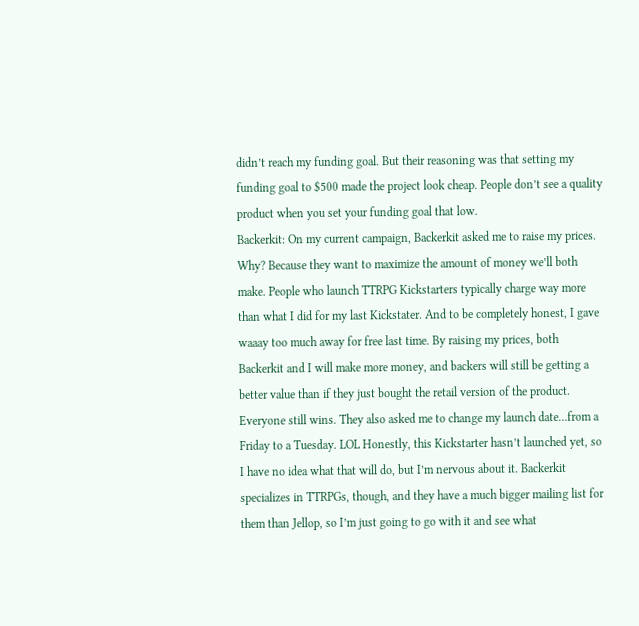didn’t reach my funding goal. But their reasoning was that setting my funding goal to $500 made the project look cheap. People don’t see a quality product when you set your funding goal that low.
Backerkit: On my current campaign, Backerkit asked me to raise my prices. Why? Because they want to maximize the amount of money we’ll both make. People who launch TTRPG Kickstarters typically charge way more than what I did for my last Kickstater. And to be completely honest, I gave waaay too much away for free last time. By raising my prices, both Backerkit and I will make more money, and backers will still be getting a better value than if they just bought the retail version of the product. Everyone still wins. They also asked me to change my launch date…from a Friday to a Tuesday. LOL Honestly, this Kickstarter hasn’t launched yet, so I have no idea what that will do, but I’m nervous about it. Backerkit specializes in TTRPGs, though, and they have a much bigger mailing list for them than Jellop, so I’m just going to go with it and see what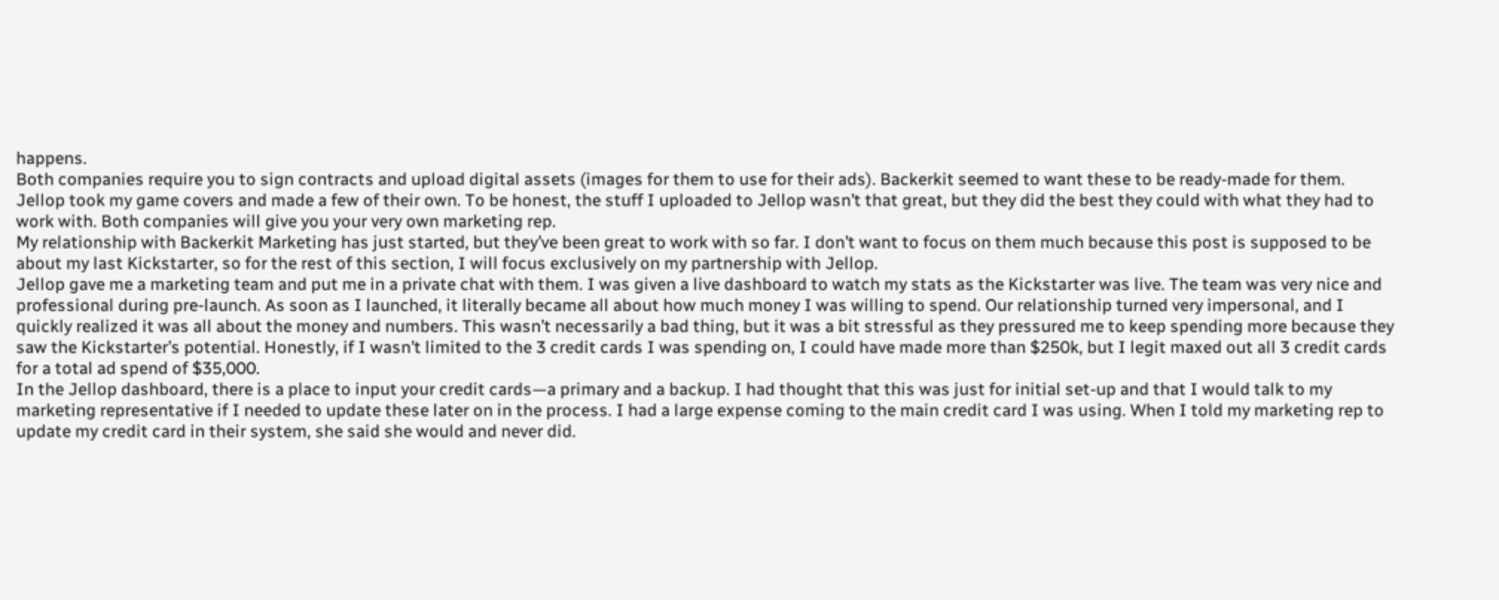happens.
Both companies require you to sign contracts and upload digital assets (images for them to use for their ads). Backerkit seemed to want these to be ready-made for them. Jellop took my game covers and made a few of their own. To be honest, the stuff I uploaded to Jellop wasn’t that great, but they did the best they could with what they had to work with. Both companies will give you your very own marketing rep.
My relationship with Backerkit Marketing has just started, but they’ve been great to work with so far. I don’t want to focus on them much because this post is supposed to be about my last Kickstarter, so for the rest of this section, I will focus exclusively on my partnership with Jellop.
Jellop gave me a marketing team and put me in a private chat with them. I was given a live dashboard to watch my stats as the Kickstarter was live. The team was very nice and professional during pre-launch. As soon as I launched, it literally became all about how much money I was willing to spend. Our relationship turned very impersonal, and I quickly realized it was all about the money and numbers. This wasn’t necessarily a bad thing, but it was a bit stressful as they pressured me to keep spending more because they saw the Kickstarter’s potential. Honestly, if I wasn’t limited to the 3 credit cards I was spending on, I could have made more than $250k, but I legit maxed out all 3 credit cards for a total ad spend of $35,000.
In the Jellop dashboard, there is a place to input your credit cards—a primary and a backup. I had thought that this was just for initial set-up and that I would talk to my marketing representative if I needed to update these later on in the process. I had a large expense coming to the main credit card I was using. When I told my marketing rep to update my credit card in their system, she said she would and never did.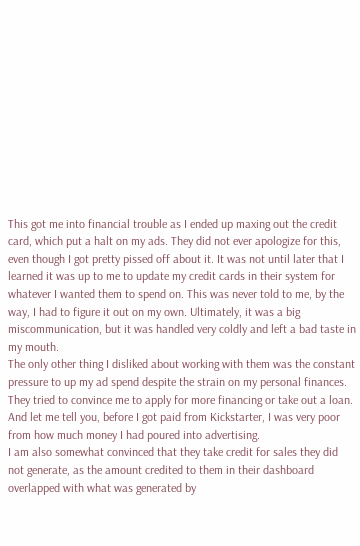This got me into financial trouble as I ended up maxing out the credit card, which put a halt on my ads. They did not ever apologize for this, even though I got pretty pissed off about it. It was not until later that I learned it was up to me to update my credit cards in their system for whatever I wanted them to spend on. This was never told to me, by the way, I had to figure it out on my own. Ultimately, it was a big miscommunication, but it was handled very coldly and left a bad taste in my mouth.
The only other thing I disliked about working with them was the constant pressure to up my ad spend despite the strain on my personal finances. They tried to convince me to apply for more financing or take out a loan. And let me tell you, before I got paid from Kickstarter, I was very poor from how much money I had poured into advertising.
I am also somewhat convinced that they take credit for sales they did not generate, as the amount credited to them in their dashboard overlapped with what was generated by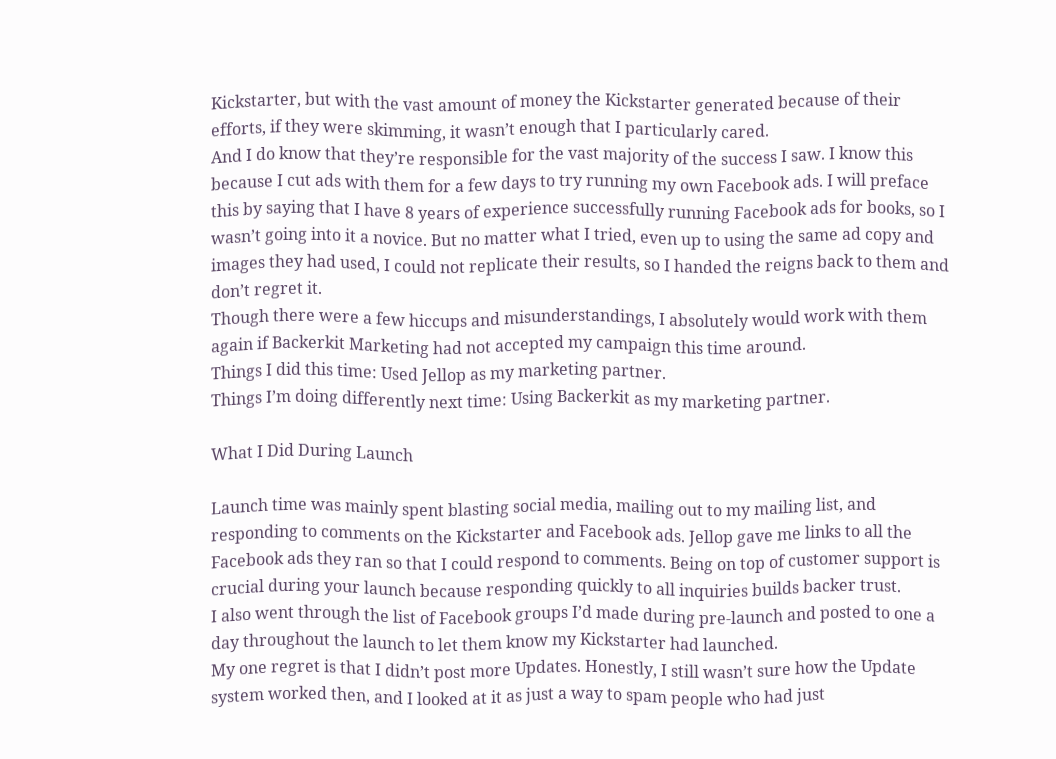Kickstarter, but with the vast amount of money the Kickstarter generated because of their efforts, if they were skimming, it wasn’t enough that I particularly cared.
And I do know that they’re responsible for the vast majority of the success I saw. I know this because I cut ads with them for a few days to try running my own Facebook ads. I will preface this by saying that I have 8 years of experience successfully running Facebook ads for books, so I wasn’t going into it a novice. But no matter what I tried, even up to using the same ad copy and images they had used, I could not replicate their results, so I handed the reigns back to them and don’t regret it.
Though there were a few hiccups and misunderstandings, I absolutely would work with them again if Backerkit Marketing had not accepted my campaign this time around.
Things I did this time: Used Jellop as my marketing partner.
Things I’m doing differently next time: Using Backerkit as my marketing partner.

What I Did During Launch

Launch time was mainly spent blasting social media, mailing out to my mailing list, and responding to comments on the Kickstarter and Facebook ads. Jellop gave me links to all the Facebook ads they ran so that I could respond to comments. Being on top of customer support is crucial during your launch because responding quickly to all inquiries builds backer trust.
I also went through the list of Facebook groups I’d made during pre-launch and posted to one a day throughout the launch to let them know my Kickstarter had launched.
My one regret is that I didn’t post more Updates. Honestly, I still wasn’t sure how the Update system worked then, and I looked at it as just a way to spam people who had just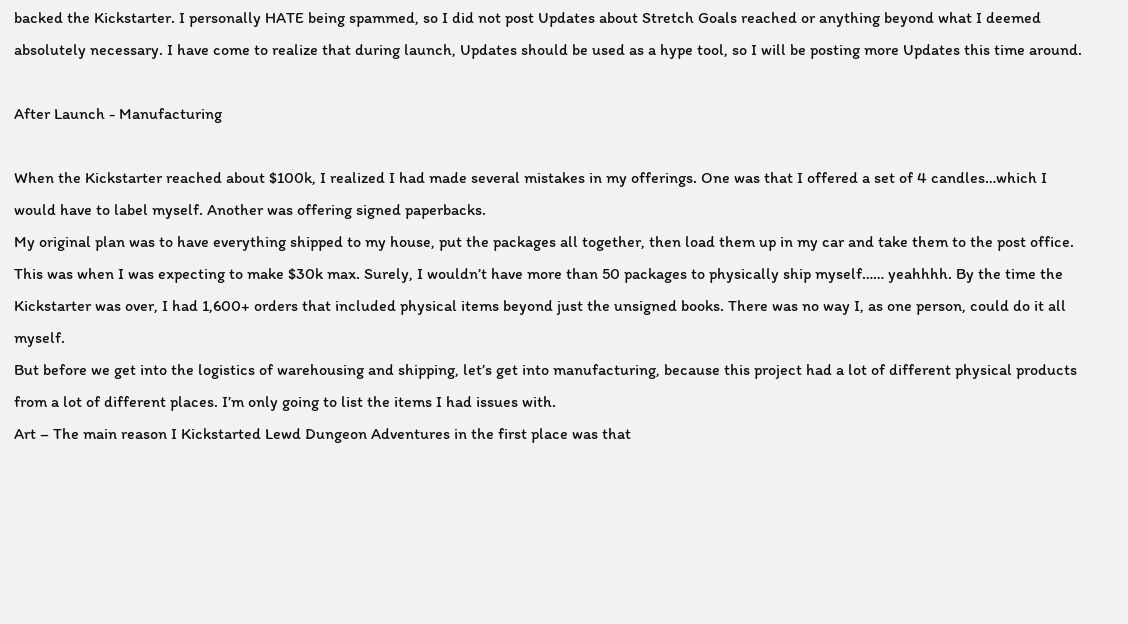backed the Kickstarter. I personally HATE being spammed, so I did not post Updates about Stretch Goals reached or anything beyond what I deemed absolutely necessary. I have come to realize that during launch, Updates should be used as a hype tool, so I will be posting more Updates this time around.

After Launch - Manufacturing

When the Kickstarter reached about $100k, I realized I had made several mistakes in my offerings. One was that I offered a set of 4 candles…which I would have to label myself. Another was offering signed paperbacks.
My original plan was to have everything shipped to my house, put the packages all together, then load them up in my car and take them to the post office. This was when I was expecting to make $30k max. Surely, I wouldn’t have more than 50 packages to physically ship myself…… yeahhhh. By the time the Kickstarter was over, I had 1,600+ orders that included physical items beyond just the unsigned books. There was no way I, as one person, could do it all myself.
But before we get into the logistics of warehousing and shipping, let’s get into manufacturing, because this project had a lot of different physical products from a lot of different places. I’m only going to list the items I had issues with.
Art – The main reason I Kickstarted Lewd Dungeon Adventures in the first place was that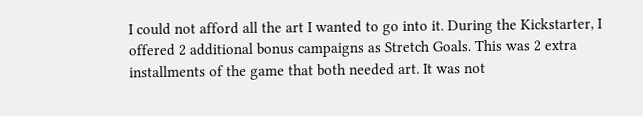I could not afford all the art I wanted to go into it. During the Kickstarter, I offered 2 additional bonus campaigns as Stretch Goals. This was 2 extra installments of the game that both needed art. It was not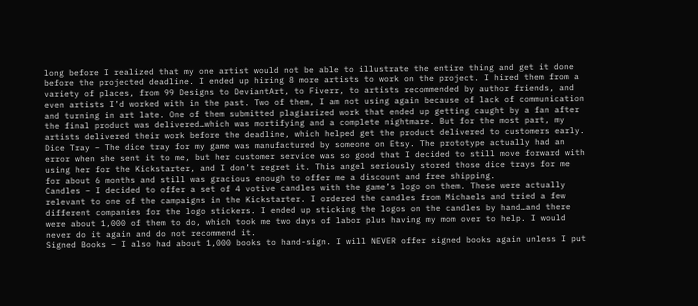long before I realized that my one artist would not be able to illustrate the entire thing and get it done before the projected deadline. I ended up hiring 8 more artists to work on the project. I hired them from a variety of places, from 99 Designs to DeviantArt, to Fiverr, to artists recommended by author friends, and even artists I’d worked with in the past. Two of them, I am not using again because of lack of communication and turning in art late. One of them submitted plagiarized work that ended up getting caught by a fan after the final product was delivered…which was mortifying and a complete nightmare. But for the most part, my artists delivered their work before the deadline, which helped get the product delivered to customers early.
Dice Tray – The dice tray for my game was manufactured by someone on Etsy. The prototype actually had an error when she sent it to me, but her customer service was so good that I decided to still move forward with using her for the Kickstarter, and I don’t regret it. This angel seriously stored those dice trays for me for about 6 months and still was gracious enough to offer me a discount and free shipping.
Candles – I decided to offer a set of 4 votive candles with the game’s logo on them. These were actually relevant to one of the campaigns in the Kickstarter. I ordered the candles from Michaels and tried a few different companies for the logo stickers. I ended up sticking the logos on the candles by hand…and there were about 1,000 of them to do, which took me two days of labor plus having my mom over to help. I would never do it again and do not recommend it.
Signed Books – I also had about 1,000 books to hand-sign. I will NEVER offer signed books again unless I put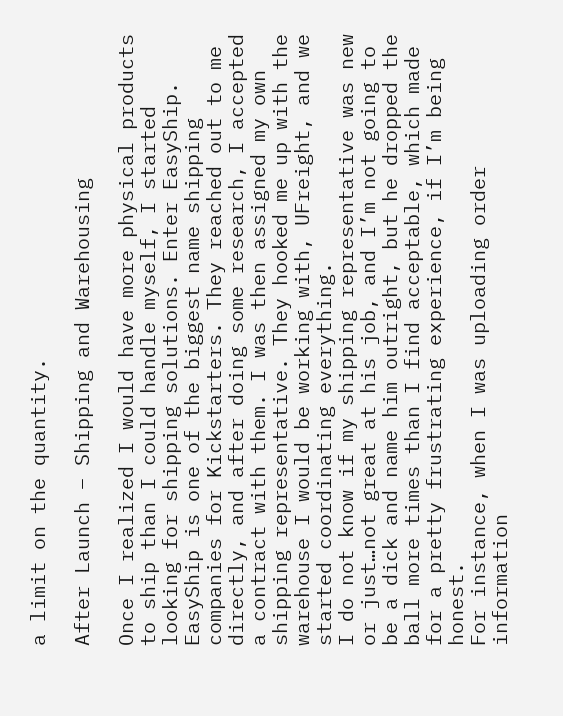a limit on the quantity.

After Launch – Shipping and Warehousing

Once I realized I would have more physical products to ship than I could handle myself, I started looking for shipping solutions. Enter EasyShip.
EasyShip is one of the biggest name shipping companies for Kickstarters. They reached out to me directly, and after doing some research, I accepted a contract with them. I was then assigned my own shipping representative. They hooked me up with the warehouse I would be working with, UFreight, and we started coordinating everything.
I do not know if my shipping representative was new or just…not great at his job, and I’m not going to be a dick and name him outright, but he dropped the ball more times than I find acceptable, which made for a pretty frustrating experience, if I’m being honest.
For instance, when I was uploading order information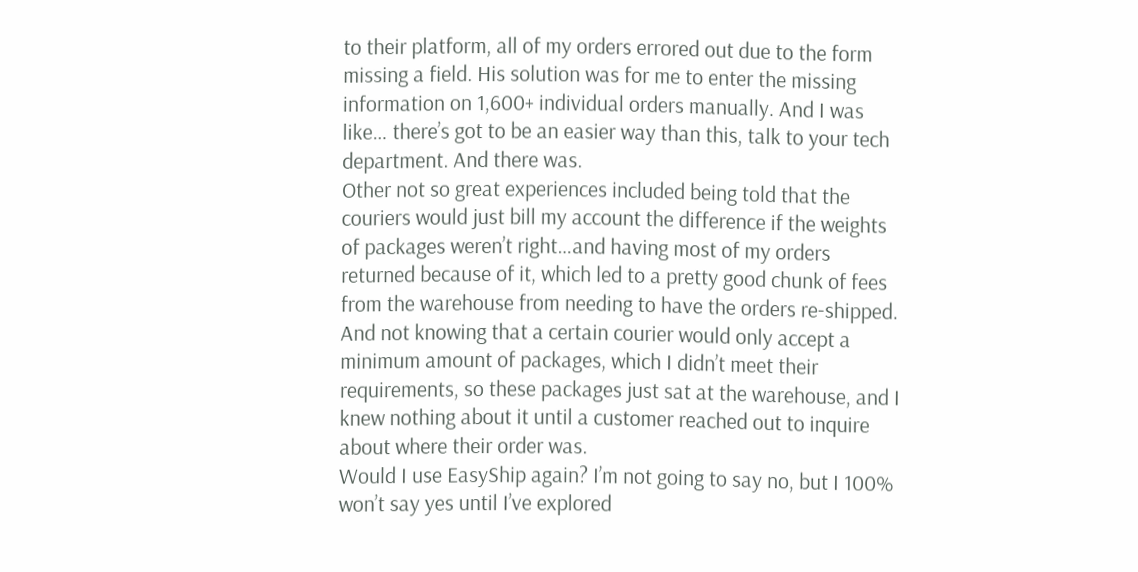to their platform, all of my orders errored out due to the form missing a field. His solution was for me to enter the missing information on 1,600+ individual orders manually. And I was like… there’s got to be an easier way than this, talk to your tech department. And there was.
Other not so great experiences included being told that the couriers would just bill my account the difference if the weights of packages weren’t right…and having most of my orders returned because of it, which led to a pretty good chunk of fees from the warehouse from needing to have the orders re-shipped. And not knowing that a certain courier would only accept a minimum amount of packages, which I didn’t meet their requirements, so these packages just sat at the warehouse, and I knew nothing about it until a customer reached out to inquire about where their order was.
Would I use EasyShip again? I’m not going to say no, but I 100% won’t say yes until I’ve explored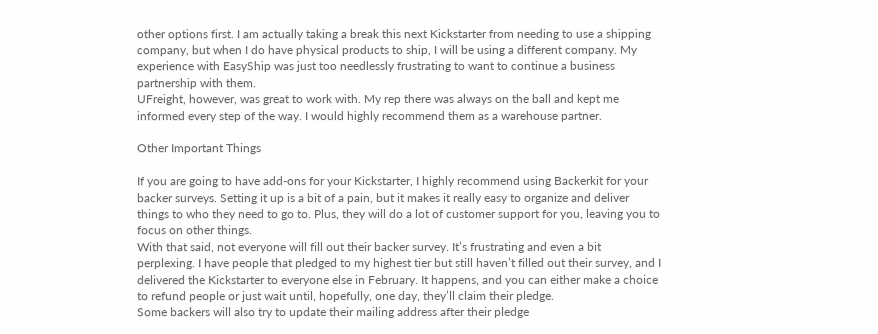other options first. I am actually taking a break this next Kickstarter from needing to use a shipping company, but when I do have physical products to ship, I will be using a different company. My experience with EasyShip was just too needlessly frustrating to want to continue a business partnership with them.
UFreight, however, was great to work with. My rep there was always on the ball and kept me informed every step of the way. I would highly recommend them as a warehouse partner.

Other Important Things

If you are going to have add-ons for your Kickstarter, I highly recommend using Backerkit for your backer surveys. Setting it up is a bit of a pain, but it makes it really easy to organize and deliver things to who they need to go to. Plus, they will do a lot of customer support for you, leaving you to focus on other things.
With that said, not everyone will fill out their backer survey. It’s frustrating and even a bit perplexing. I have people that pledged to my highest tier but still haven’t filled out their survey, and I delivered the Kickstarter to everyone else in February. It happens, and you can either make a choice to refund people or just wait until, hopefully, one day, they’ll claim their pledge.
Some backers will also try to update their mailing address after their pledge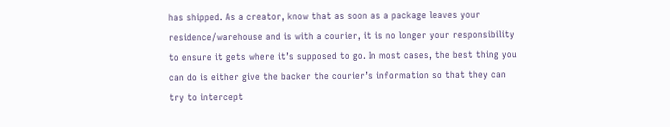has shipped. As a creator, know that as soon as a package leaves your residence/warehouse and is with a courier, it is no longer your responsibility to ensure it gets where it’s supposed to go. In most cases, the best thing you can do is either give the backer the courier’s information so that they can try to intercept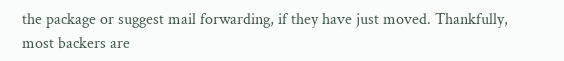the package or suggest mail forwarding, if they have just moved. Thankfully, most backers are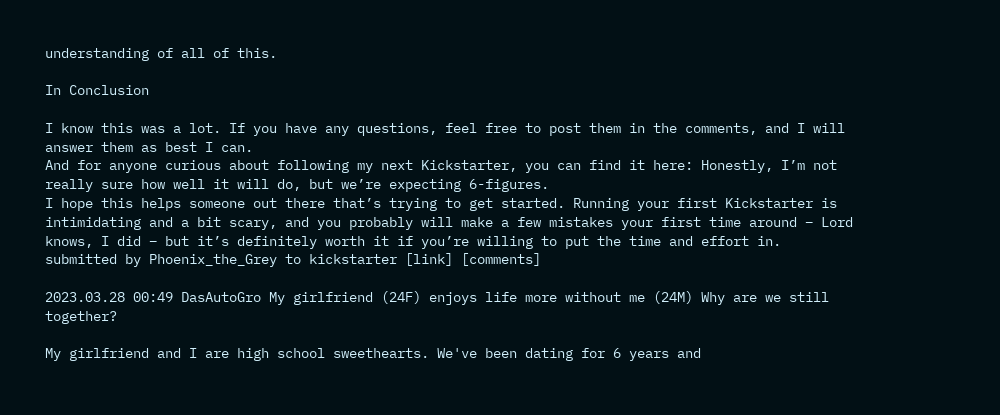understanding of all of this.

In Conclusion

I know this was a lot. If you have any questions, feel free to post them in the comments, and I will answer them as best I can.
And for anyone curious about following my next Kickstarter, you can find it here: Honestly, I’m not really sure how well it will do, but we’re expecting 6-figures.
I hope this helps someone out there that’s trying to get started. Running your first Kickstarter is intimidating and a bit scary, and you probably will make a few mistakes your first time around – Lord knows, I did – but it’s definitely worth it if you’re willing to put the time and effort in.
submitted by Phoenix_the_Grey to kickstarter [link] [comments]

2023.03.28 00:49 DasAutoGro My girlfriend (24F) enjoys life more without me (24M) Why are we still together?

My girlfriend and I are high school sweethearts. We've been dating for 6 years and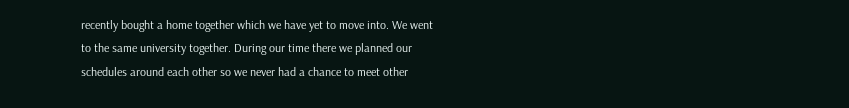recently bought a home together which we have yet to move into. We went to the same university together. During our time there we planned our schedules around each other so we never had a chance to meet other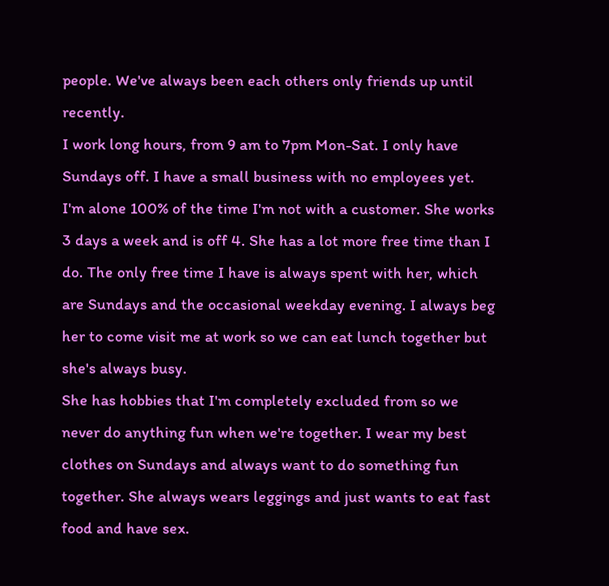people. We've always been each others only friends up until recently.
I work long hours, from 9 am to 7pm Mon-Sat. I only have Sundays off. I have a small business with no employees yet. I'm alone 100% of the time I'm not with a customer. She works 3 days a week and is off 4. She has a lot more free time than I do. The only free time I have is always spent with her, which are Sundays and the occasional weekday evening. I always beg her to come visit me at work so we can eat lunch together but she's always busy.
She has hobbies that I'm completely excluded from so we never do anything fun when we're together. I wear my best clothes on Sundays and always want to do something fun together. She always wears leggings and just wants to eat fast food and have sex.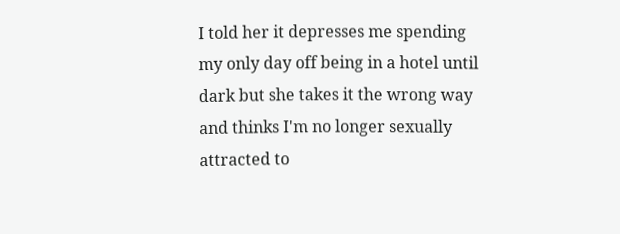I told her it depresses me spending my only day off being in a hotel until dark but she takes it the wrong way and thinks I'm no longer sexually attracted to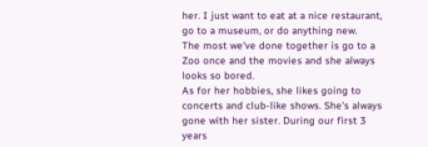her. I just want to eat at a nice restaurant, go to a museum, or do anything new.
The most we've done together is go to a Zoo once and the movies and she always looks so bored.
As for her hobbies, she likes going to concerts and club-like shows. She's always gone with her sister. During our first 3 years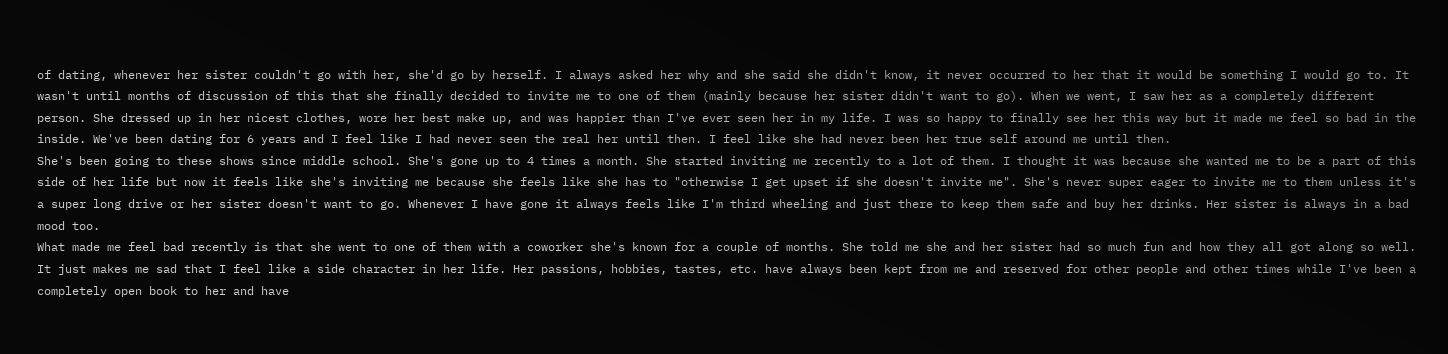of dating, whenever her sister couldn't go with her, she'd go by herself. I always asked her why and she said she didn't know, it never occurred to her that it would be something I would go to. It wasn't until months of discussion of this that she finally decided to invite me to one of them (mainly because her sister didn't want to go). When we went, I saw her as a completely different person. She dressed up in her nicest clothes, wore her best make up, and was happier than I've ever seen her in my life. I was so happy to finally see her this way but it made me feel so bad in the inside. We've been dating for 6 years and I feel like I had never seen the real her until then. I feel like she had never been her true self around me until then.
She's been going to these shows since middle school. She's gone up to 4 times a month. She started inviting me recently to a lot of them. I thought it was because she wanted me to be a part of this side of her life but now it feels like she's inviting me because she feels like she has to "otherwise I get upset if she doesn't invite me". She's never super eager to invite me to them unless it's a super long drive or her sister doesn't want to go. Whenever I have gone it always feels like I'm third wheeling and just there to keep them safe and buy her drinks. Her sister is always in a bad mood too.
What made me feel bad recently is that she went to one of them with a coworker she's known for a couple of months. She told me she and her sister had so much fun and how they all got along so well.
It just makes me sad that I feel like a side character in her life. Her passions, hobbies, tastes, etc. have always been kept from me and reserved for other people and other times while I've been a completely open book to her and have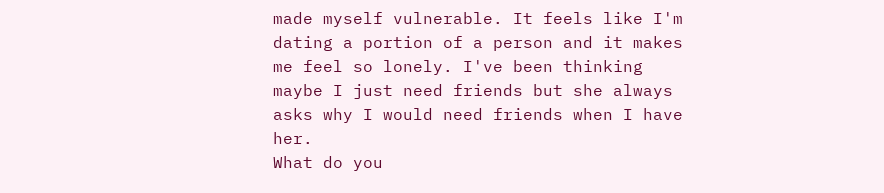made myself vulnerable. It feels like I'm dating a portion of a person and it makes me feel so lonely. I've been thinking maybe I just need friends but she always asks why I would need friends when I have her.
What do you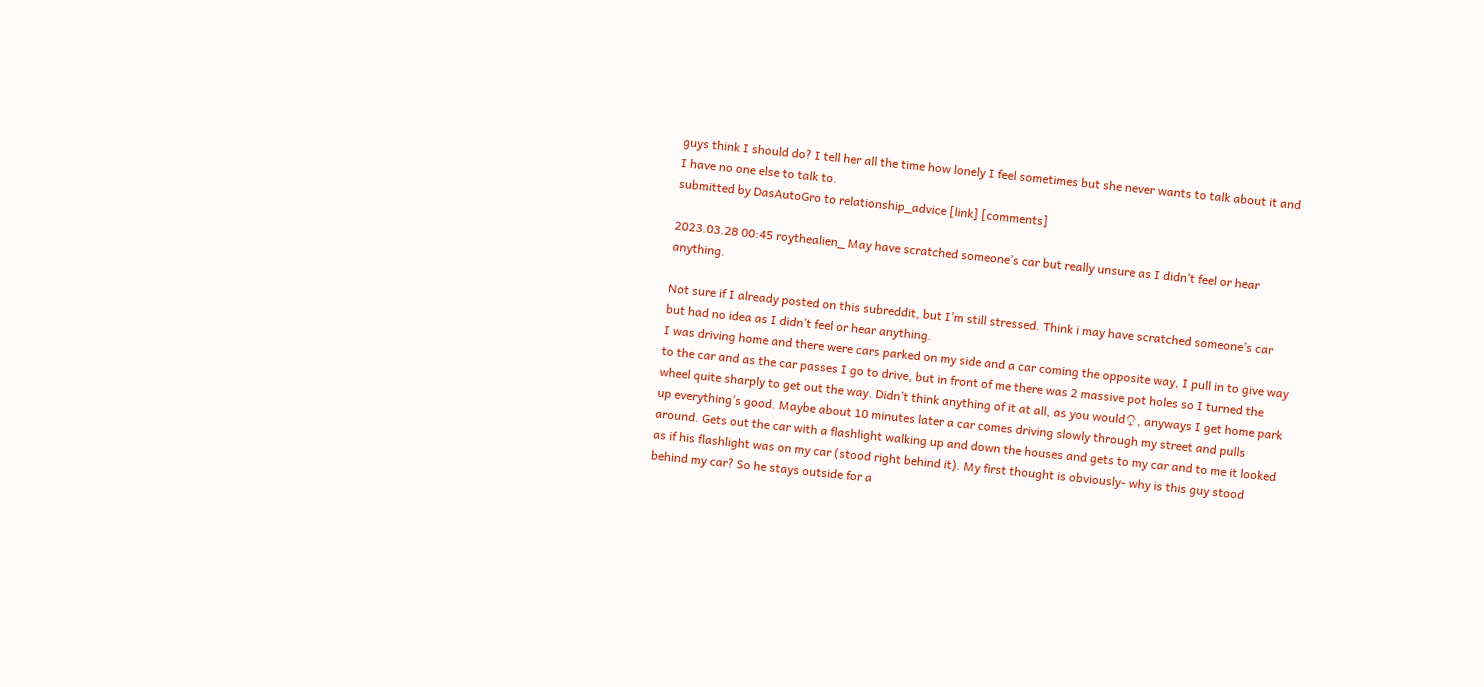guys think I should do? I tell her all the time how lonely I feel sometimes but she never wants to talk about it and I have no one else to talk to.
submitted by DasAutoGro to relationship_advice [link] [comments]

2023.03.28 00:45 roythealien_ May have scratched someone’s car but really unsure as I didn’t feel or hear anything.

Not sure if I already posted on this subreddit, but I’m still stressed. Think i may have scratched someone’s car but had no idea as I didn’t feel or hear anything.
I was driving home and there were cars parked on my side and a car coming the opposite way, I pull in to give way to the car and as the car passes I go to drive, but in front of me there was 2 massive pot holes so I turned the wheel quite sharply to get out the way. Didn’t think anything of it at all, as you would♀, anyways I get home park up everything’s good. Maybe about 10 minutes later a car comes driving slowly through my street and pulls around. Gets out the car with a flashlight walking up and down the houses and gets to my car and to me it looked as if his flashlight was on my car (stood right behind it). My first thought is obviously- why is this guy stood behind my car? So he stays outside for a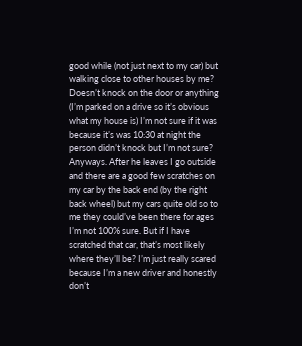good while (not just next to my car) but walking close to other houses by me? Doesn’t knock on the door or anything (I’m parked on a drive so it’s obvious what my house is) I’m not sure if it was because it’s was 10:30 at night the person didn’t knock but I’m not sure? Anyways. After he leaves I go outside and there are a good few scratches on my car by the back end (by the right back wheel) but my cars quite old so to me they could’ve been there for ages I’m not 100% sure. But if I have scratched that car, that’s most likely where they’ll be? I’m just really scared because I’m a new driver and honestly don’t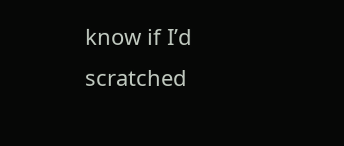know if I’d scratched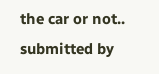the car or not..
submitted by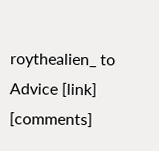roythealien_ to Advice [link] [comments]